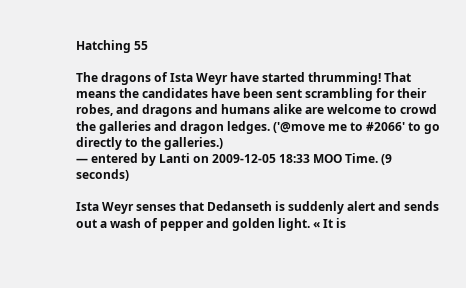Hatching 55

The dragons of Ista Weyr have started thrumming! That means the candidates have been sent scrambling for their robes, and dragons and humans alike are welcome to crowd the galleries and dragon ledges. ('@move me to #2066' to go directly to the galleries.)
— entered by Lanti on 2009-12-05 18:33 MOO Time. (9 seconds)

Ista Weyr senses that Dedanseth is suddenly alert and sends out a wash of pepper and golden light. « It is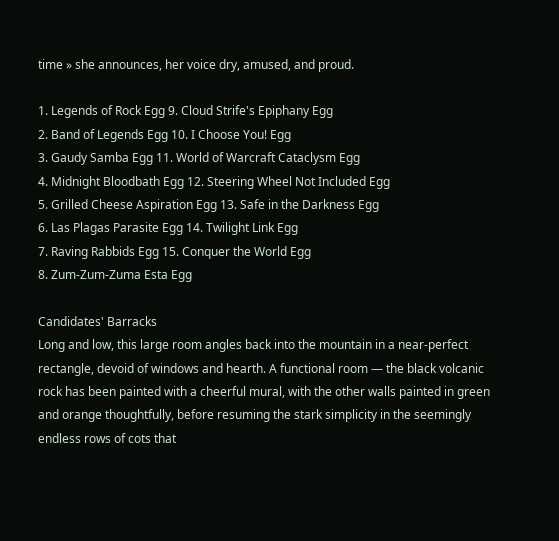time » she announces, her voice dry, amused, and proud.

1. Legends of Rock Egg 9. Cloud Strife's Epiphany Egg
2. Band of Legends Egg 10. I Choose You! Egg
3. Gaudy Samba Egg 11. World of Warcraft Cataclysm Egg
4. Midnight Bloodbath Egg 12. Steering Wheel Not Included Egg
5. Grilled Cheese Aspiration Egg 13. Safe in the Darkness Egg
6. Las Plagas Parasite Egg 14. Twilight Link Egg
7. Raving Rabbids Egg 15. Conquer the World Egg
8. Zum-Zum-Zuma Esta Egg

Candidates' Barracks
Long and low, this large room angles back into the mountain in a near-perfect rectangle, devoid of windows and hearth. A functional room — the black volcanic rock has been painted with a cheerful mural, with the other walls painted in green and orange thoughtfully, before resuming the stark simplicity in the seemingly endless rows of cots that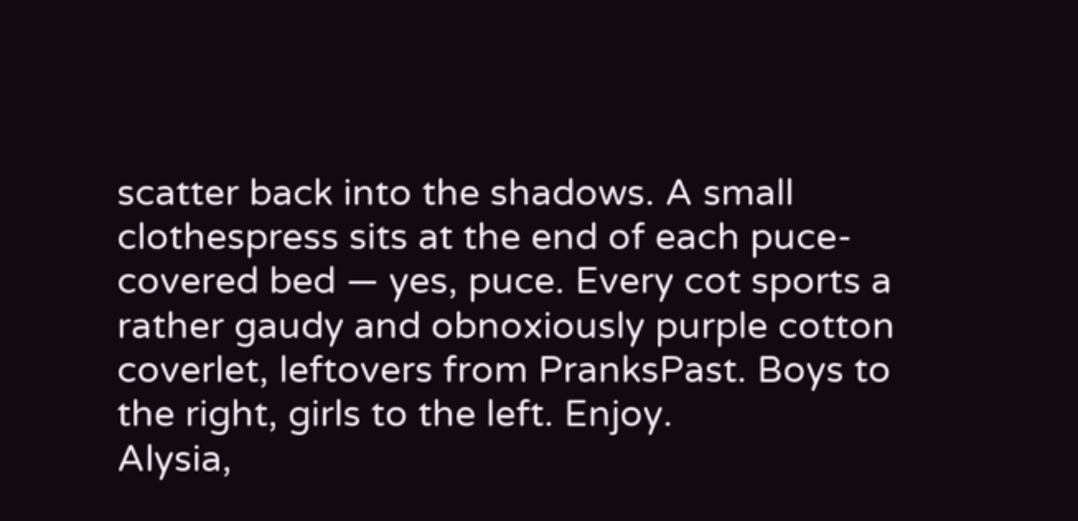scatter back into the shadows. A small clothespress sits at the end of each puce-covered bed — yes, puce. Every cot sports a rather gaudy and obnoxiously purple cotton coverlet, leftovers from PranksPast. Boys to the right, girls to the left. Enjoy.
Alysia,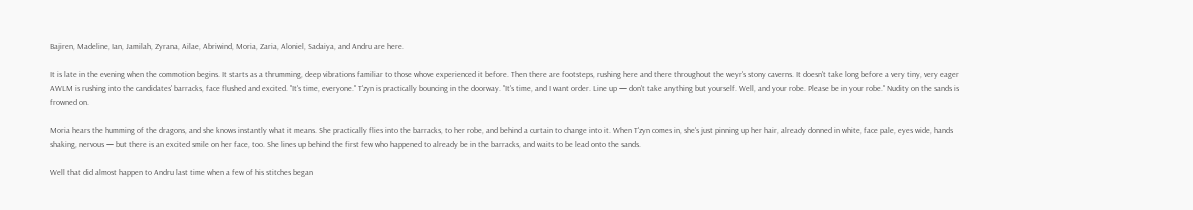Bajiren, Madeline, Ian, Jamilah, Zyrana, Ailae, Abriwind, Moria, Zaria, Aloniel, Sadaiya, and Andru are here.

It is late in the evening when the commotion begins. It starts as a thrumming, deep vibrations familiar to those whove experienced it before. Then there are footsteps, rushing here and there throughout the weyr's stony caverns. It doesn't take long before a very tiny, very eager AWLM is rushing into the candidates' barracks, face flushed and excited. "It's time, everyone." T'zyn is practically bouncing in the doorway. "It's time, and I want order. Line up — don't take anything but yourself. Well, and your robe. Please be in your robe." Nudity on the sands is frowned on.

Moria hears the humming of the dragons, and she knows instantly what it means. She practically flies into the barracks, to her robe, and behind a curtain to change into it. When T'zyn comes in, she's just pinning up her hair, already donned in white, face pale, eyes wide, hands shaking, nervous — but there is an excited smile on her face, too. She lines up behind the first few who happened to already be in the barracks, and waits to be lead onto the sands.

Well that did almost happen to Andru last time when a few of his stitches began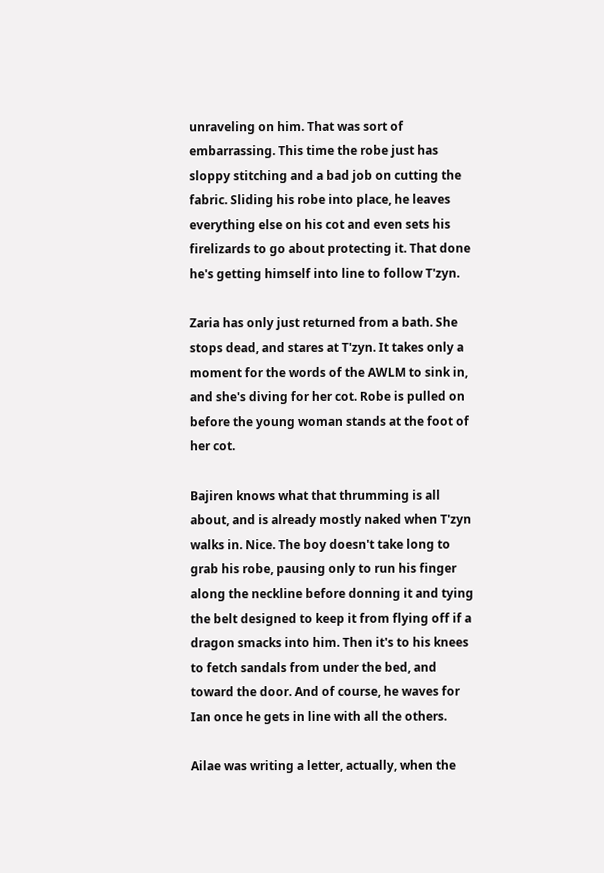unraveling on him. That was sort of embarrassing. This time the robe just has sloppy stitching and a bad job on cutting the fabric. Sliding his robe into place, he leaves everything else on his cot and even sets his firelizards to go about protecting it. That done he's getting himself into line to follow T'zyn.

Zaria has only just returned from a bath. She stops dead, and stares at T'zyn. It takes only a moment for the words of the AWLM to sink in, and she's diving for her cot. Robe is pulled on before the young woman stands at the foot of her cot.

Bajiren knows what that thrumming is all about, and is already mostly naked when T'zyn walks in. Nice. The boy doesn't take long to grab his robe, pausing only to run his finger along the neckline before donning it and tying the belt designed to keep it from flying off if a dragon smacks into him. Then it's to his knees to fetch sandals from under the bed, and toward the door. And of course, he waves for Ian once he gets in line with all the others.

Ailae was writing a letter, actually, when the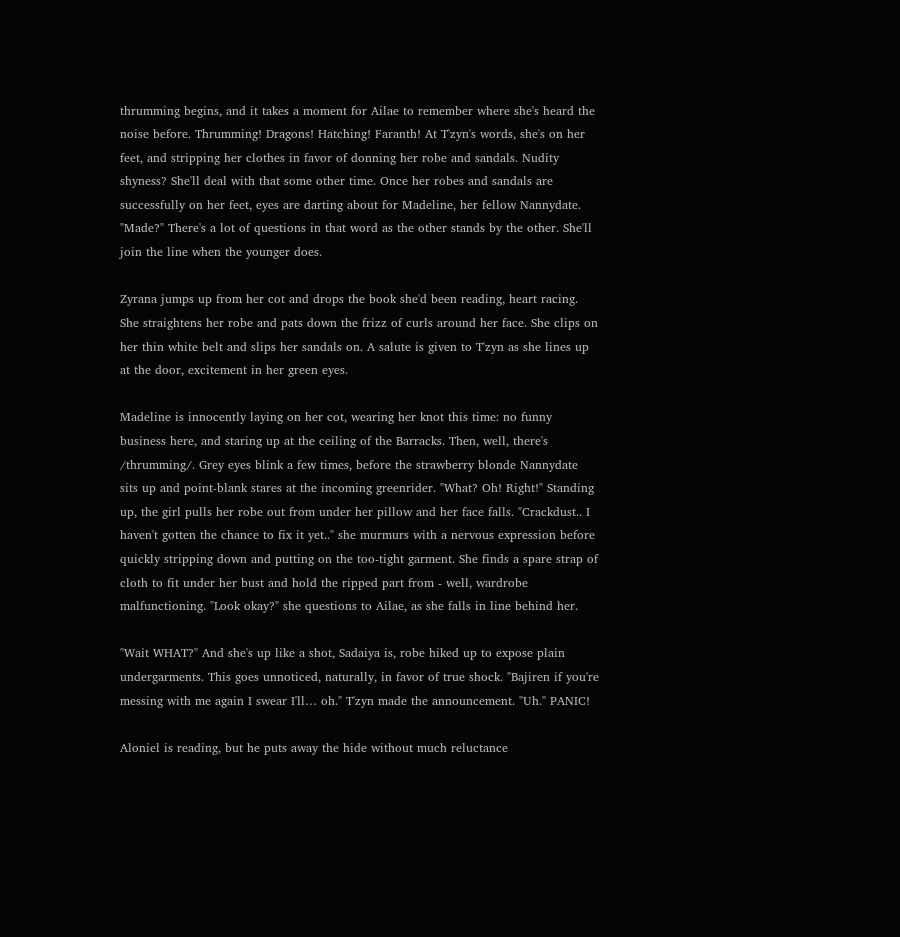thrumming begins, and it takes a moment for Ailae to remember where she's heard the noise before. Thrumming! Dragons! Hatching! Faranth! At T'zyn's words, she's on her feet, and stripping her clothes in favor of donning her robe and sandals. Nudity shyness? She'll deal with that some other time. Once her robes and sandals are successfully on her feet, eyes are darting about for Madeline, her fellow Nannydate. "Made?" There's a lot of questions in that word as the other stands by the other. She'll join the line when the younger does.

Zyrana jumps up from her cot and drops the book she'd been reading, heart racing. She straightens her robe and pats down the frizz of curls around her face. She clips on her thin white belt and slips her sandals on. A salute is given to T'zyn as she lines up at the door, excitement in her green eyes.

Madeline is innocently laying on her cot, wearing her knot this time: no funny business here, and staring up at the ceiling of the Barracks. Then, well, there's /thrumming/. Grey eyes blink a few times, before the strawberry blonde Nannydate sits up and point-blank stares at the incoming greenrider. "What? Oh! Right!" Standing up, the girl pulls her robe out from under her pillow and her face falls. "Crackdust.. I haven't gotten the chance to fix it yet.." she murmurs with a nervous expression before quickly stripping down and putting on the too-tight garment. She finds a spare strap of cloth to fit under her bust and hold the ripped part from - well, wardrobe malfunctioning. "Look okay?" she questions to Ailae, as she falls in line behind her.

"Wait WHAT?" And she's up like a shot, Sadaiya is, robe hiked up to expose plain undergarments. This goes unnoticed, naturally, in favor of true shock. "Bajiren if you're messing with me again I swear I'll… oh." T'zyn made the announcement. "Uh." PANIC!

Aloniel is reading, but he puts away the hide without much reluctance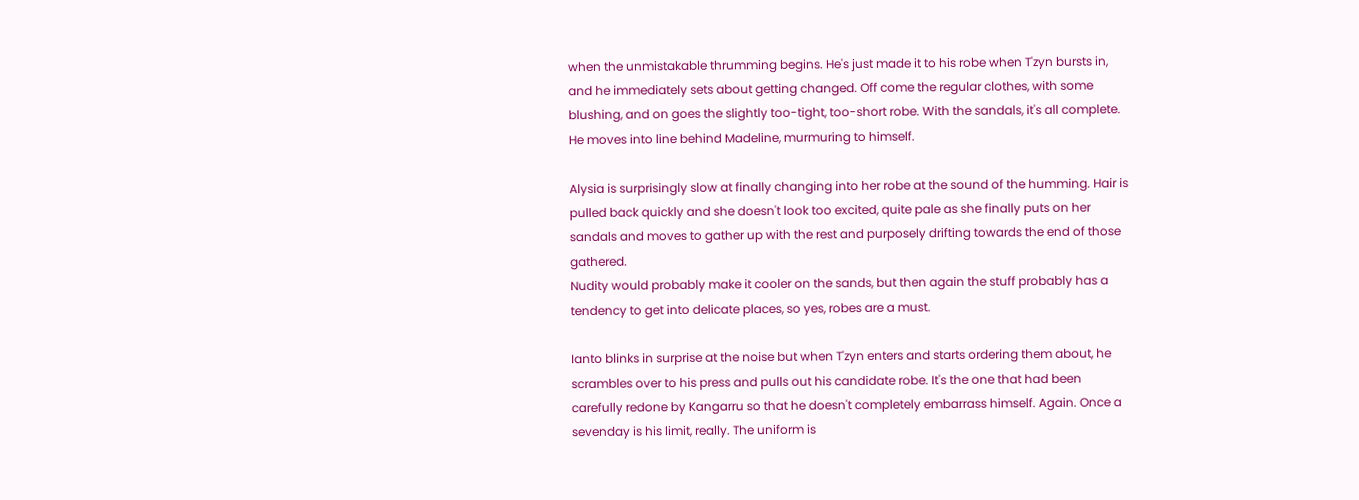when the unmistakable thrumming begins. He's just made it to his robe when T'zyn bursts in, and he immediately sets about getting changed. Off come the regular clothes, with some blushing, and on goes the slightly too-tight, too-short robe. With the sandals, it's all complete. He moves into line behind Madeline, murmuring to himself.

Alysia is surprisingly slow at finally changing into her robe at the sound of the humming. Hair is pulled back quickly and she doesn't look too excited, quite pale as she finally puts on her sandals and moves to gather up with the rest and purposely drifting towards the end of those gathered.
Nudity would probably make it cooler on the sands, but then again the stuff probably has a tendency to get into delicate places, so yes, robes are a must.

Ianto blinks in surprise at the noise but when T'zyn enters and starts ordering them about, he scrambles over to his press and pulls out his candidate robe. It's the one that had been carefully redone by Kangarru so that he doesn't completely embarrass himself. Again. Once a sevenday is his limit, really. The uniform is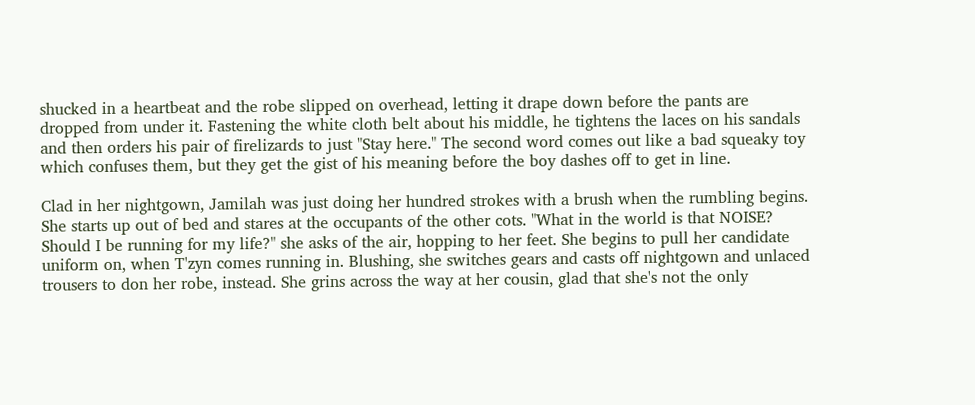shucked in a heartbeat and the robe slipped on overhead, letting it drape down before the pants are dropped from under it. Fastening the white cloth belt about his middle, he tightens the laces on his sandals and then orders his pair of firelizards to just "Stay here." The second word comes out like a bad squeaky toy which confuses them, but they get the gist of his meaning before the boy dashes off to get in line.

Clad in her nightgown, Jamilah was just doing her hundred strokes with a brush when the rumbling begins. She starts up out of bed and stares at the occupants of the other cots. "What in the world is that NOISE? Should I be running for my life?" she asks of the air, hopping to her feet. She begins to pull her candidate uniform on, when T'zyn comes running in. Blushing, she switches gears and casts off nightgown and unlaced trousers to don her robe, instead. She grins across the way at her cousin, glad that she's not the only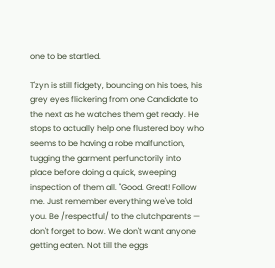one to be startled.

T'zyn is still fidgety, bouncing on his toes, his grey eyes flickering from one Candidate to the next as he watches them get ready. He stops to actually help one flustered boy who seems to be having a robe malfunction, tugging the garment perfunctorily into place before doing a quick, sweeping inspection of them all. "Good. Great! Follow me. Just remember everything we've told you. Be /respectful/ to the clutchparents — don't forget to bow. We don't want anyone getting eaten. Not till the eggs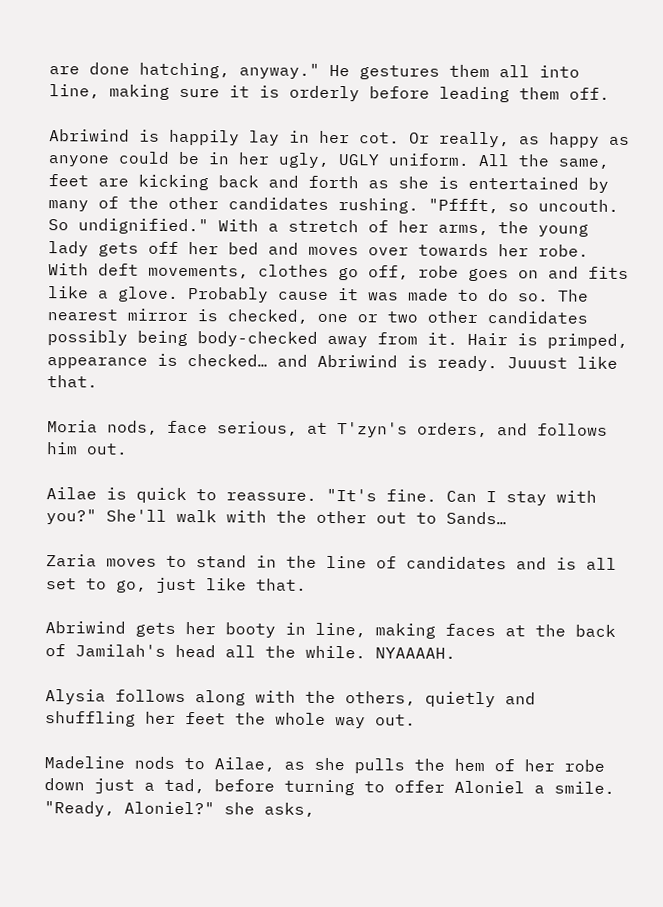are done hatching, anyway." He gestures them all into line, making sure it is orderly before leading them off.

Abriwind is happily lay in her cot. Or really, as happy as anyone could be in her ugly, UGLY uniform. All the same, feet are kicking back and forth as she is entertained by many of the other candidates rushing. "Pffft, so uncouth. So undignified." With a stretch of her arms, the young lady gets off her bed and moves over towards her robe. With deft movements, clothes go off, robe goes on and fits like a glove. Probably cause it was made to do so. The nearest mirror is checked, one or two other candidates possibly being body-checked away from it. Hair is primped, appearance is checked… and Abriwind is ready. Juuust like that.

Moria nods, face serious, at T'zyn's orders, and follows him out.

Ailae is quick to reassure. "It's fine. Can I stay with you?" She'll walk with the other out to Sands…

Zaria moves to stand in the line of candidates and is all set to go, just like that.

Abriwind gets her booty in line, making faces at the back of Jamilah's head all the while. NYAAAAH.

Alysia follows along with the others, quietly and shuffling her feet the whole way out.

Madeline nods to Ailae, as she pulls the hem of her robe down just a tad, before turning to offer Aloniel a smile. "Ready, Aloniel?" she asks,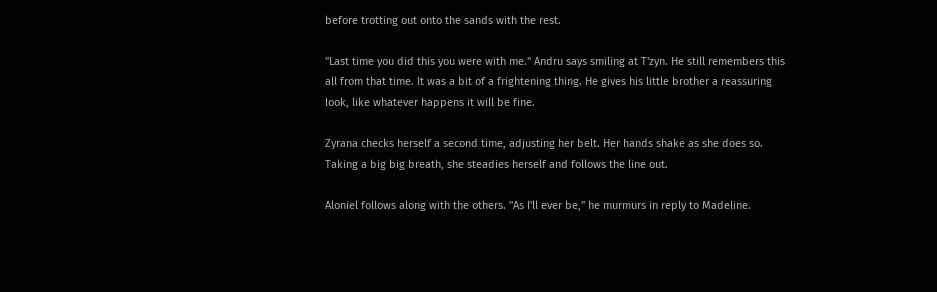before trotting out onto the sands with the rest.

"Last time you did this you were with me." Andru says smiling at T'zyn. He still remembers this all from that time. It was a bit of a frightening thing. He gives his little brother a reassuring look, like whatever happens it will be fine.

Zyrana checks herself a second time, adjusting her belt. Her hands shake as she does so. Taking a big big breath, she steadies herself and follows the line out.

Aloniel follows along with the others. "As I'll ever be," he murmurs in reply to Madeline.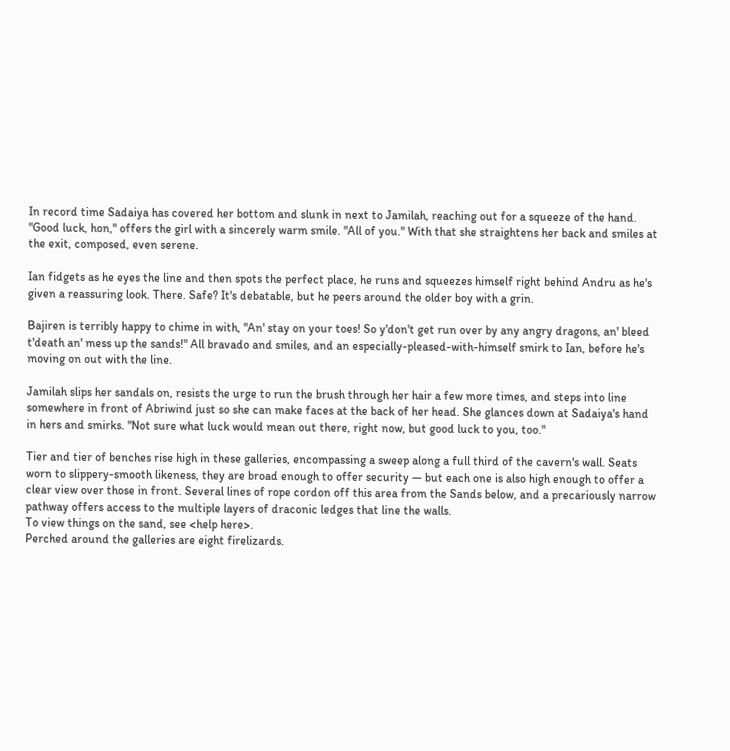In record time Sadaiya has covered her bottom and slunk in next to Jamilah, reaching out for a squeeze of the hand. "Good luck, hon," offers the girl with a sincerely warm smile. "All of you." With that she straightens her back and smiles at the exit, composed, even serene.

Ian fidgets as he eyes the line and then spots the perfect place, he runs and squeezes himself right behind Andru as he's given a reassuring look. There. Safe? It's debatable, but he peers around the older boy with a grin.

Bajiren is terribly happy to chime in with, "An' stay on your toes! So y'don't get run over by any angry dragons, an' bleed t'death an' mess up the sands!" All bravado and smiles, and an especially-pleased-with-himself smirk to Ian, before he's moving on out with the line.

Jamilah slips her sandals on, resists the urge to run the brush through her hair a few more times, and steps into line somewhere in front of Abriwind just so she can make faces at the back of her head. She glances down at Sadaiya's hand in hers and smirks. "Not sure what luck would mean out there, right now, but good luck to you, too."

Tier and tier of benches rise high in these galleries, encompassing a sweep along a full third of the cavern's wall. Seats worn to slippery-smooth likeness, they are broad enough to offer security — but each one is also high enough to offer a clear view over those in front. Several lines of rope cordon off this area from the Sands below, and a precariously narrow pathway offers access to the multiple layers of draconic ledges that line the walls.
To view things on the sand, see <help here>.
Perched around the galleries are eight firelizards.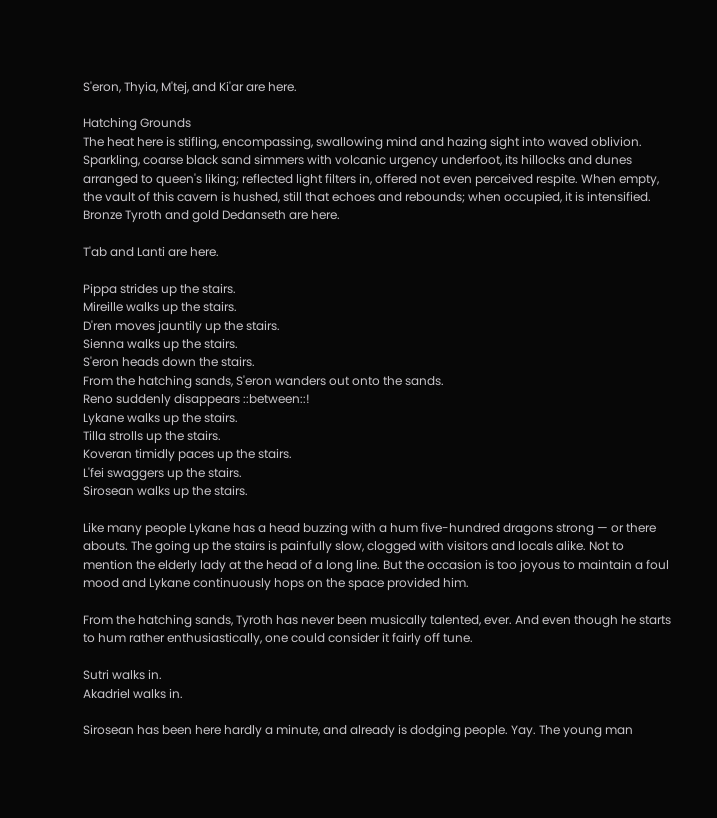S'eron, Thyia, M'tej, and Ki'ar are here.

Hatching Grounds
The heat here is stifling, encompassing, swallowing mind and hazing sight into waved oblivion. Sparkling, coarse black sand simmers with volcanic urgency underfoot, its hillocks and dunes arranged to queen's liking; reflected light filters in, offered not even perceived respite. When empty, the vault of this cavern is hushed, still that echoes and rebounds; when occupied, it is intensified.
Bronze Tyroth and gold Dedanseth are here.

T'ab and Lanti are here.

Pippa strides up the stairs.
Mireille walks up the stairs.
D'ren moves jauntily up the stairs.
Sienna walks up the stairs.
S'eron heads down the stairs.
From the hatching sands, S'eron wanders out onto the sands.
Reno suddenly disappears ::between::!
Lykane walks up the stairs.
Tilla strolls up the stairs.
Koveran timidly paces up the stairs.
L'fei swaggers up the stairs.
Sirosean walks up the stairs.

Like many people Lykane has a head buzzing with a hum five-hundred dragons strong — or there abouts. The going up the stairs is painfully slow, clogged with visitors and locals alike. Not to mention the elderly lady at the head of a long line. But the occasion is too joyous to maintain a foul mood and Lykane continuously hops on the space provided him.

From the hatching sands, Tyroth has never been musically talented, ever. And even though he starts to hum rather enthusiastically, one could consider it fairly off tune.

Sutri walks in.
Akadriel walks in.

Sirosean has been here hardly a minute, and already is dodging people. Yay. The young man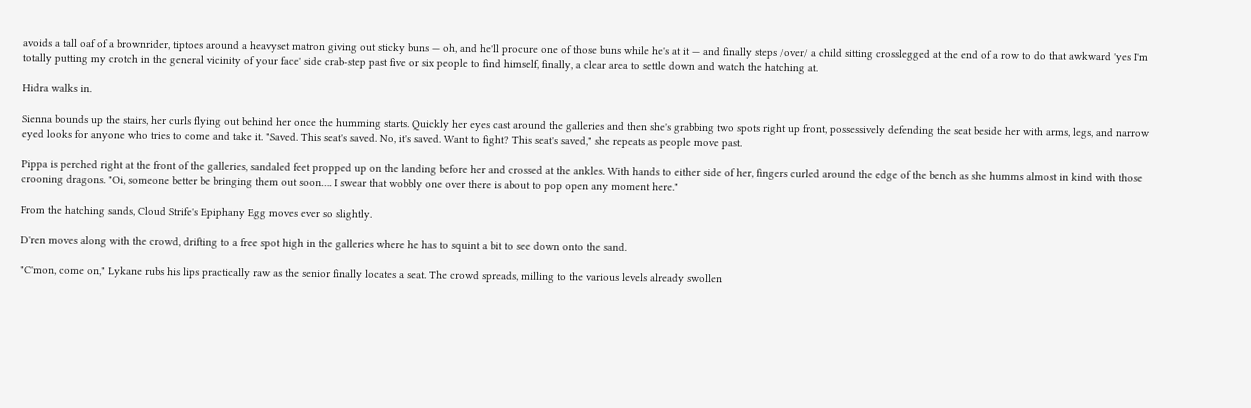avoids a tall oaf of a brownrider, tiptoes around a heavyset matron giving out sticky buns — oh, and he'll procure one of those buns while he's at it — and finally steps /over/ a child sitting crosslegged at the end of a row to do that awkward 'yes I'm totally putting my crotch in the general vicinity of your face' side crab-step past five or six people to find himself, finally, a clear area to settle down and watch the hatching at.

Hidra walks in.

Sienna bounds up the stairs, her curls flying out behind her once the humming starts. Quickly her eyes cast around the galleries and then she's grabbing two spots right up front, possessively defending the seat beside her with arms, legs, and narrow eyed looks for anyone who tries to come and take it. "Saved. This seat's saved. No, it's saved. Want to fight? This seat's saved," she repeats as people move past.

Pippa is perched right at the front of the galleries, sandaled feet propped up on the landing before her and crossed at the ankles. With hands to either side of her, fingers curled around the edge of the bench as she humms almost in kind with those crooning dragons. "Oi, someone better be bringing them out soon…. I swear that wobbly one over there is about to pop open any moment here."

From the hatching sands, Cloud Strife's Epiphany Egg moves ever so slightly.

D'ren moves along with the crowd, drifting to a free spot high in the galleries where he has to squint a bit to see down onto the sand.

"C'mon, come on," Lykane rubs his lips practically raw as the senior finally locates a seat. The crowd spreads, milling to the various levels already swollen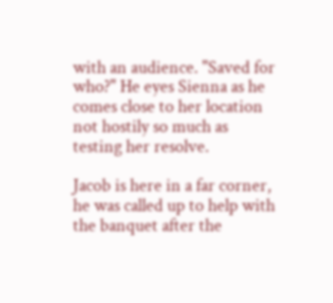with an audience. "Saved for who?" He eyes Sienna as he comes close to her location not hostily so much as testing her resolve.

Jacob is here in a far corner, he was called up to help with the banquet after the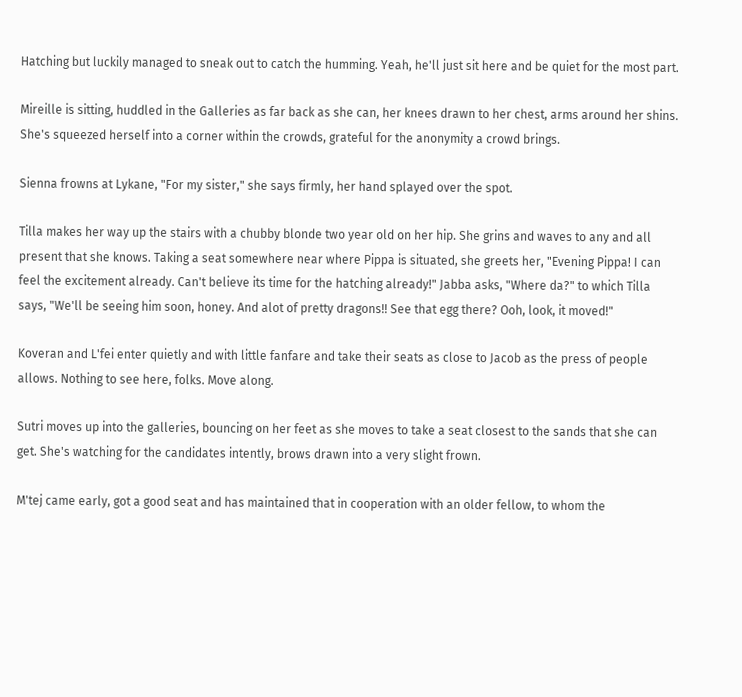Hatching but luckily managed to sneak out to catch the humming. Yeah, he'll just sit here and be quiet for the most part.

Mireille is sitting, huddled in the Galleries as far back as she can, her knees drawn to her chest, arms around her shins. She's squeezed herself into a corner within the crowds, grateful for the anonymity a crowd brings.

Sienna frowns at Lykane, "For my sister," she says firmly, her hand splayed over the spot.

Tilla makes her way up the stairs with a chubby blonde two year old on her hip. She grins and waves to any and all present that she knows. Taking a seat somewhere near where Pippa is situated, she greets her, "Evening Pippa! I can feel the excitement already. Can't believe its time for the hatching already!" Jabba asks, "Where da?" to which Tilla says, "We'll be seeing him soon, honey. And alot of pretty dragons!! See that egg there? Ooh, look, it moved!"

Koveran and L'fei enter quietly and with little fanfare and take their seats as close to Jacob as the press of people allows. Nothing to see here, folks. Move along.

Sutri moves up into the galleries, bouncing on her feet as she moves to take a seat closest to the sands that she can get. She's watching for the candidates intently, brows drawn into a very slight frown.

M'tej came early, got a good seat and has maintained that in cooperation with an older fellow, to whom the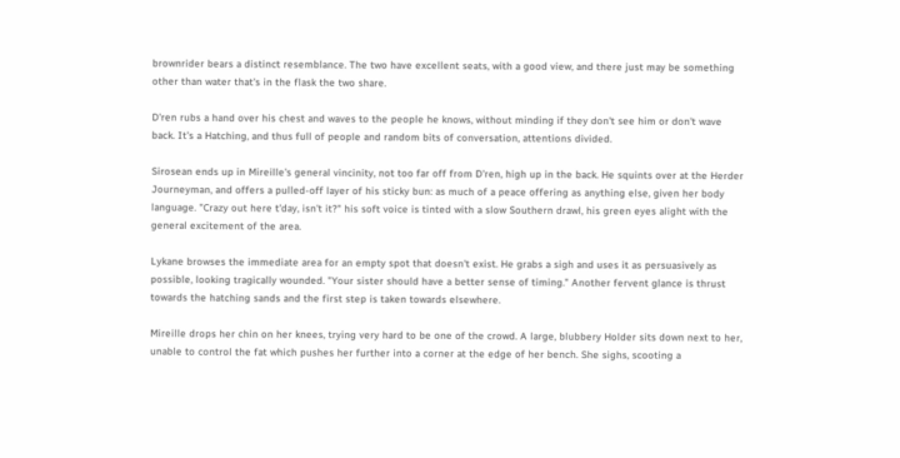brownrider bears a distinct resemblance. The two have excellent seats, with a good view, and there just may be something other than water that's in the flask the two share.

D'ren rubs a hand over his chest and waves to the people he knows, without minding if they don't see him or don't wave back. It's a Hatching, and thus full of people and random bits of conversation, attentions divided.

Sirosean ends up in Mireille's general vincinity, not too far off from D'ren, high up in the back. He squints over at the Herder Journeyman, and offers a pulled-off layer of his sticky bun: as much of a peace offering as anything else, given her body language. "Crazy out here t'day, isn't it?" his soft voice is tinted with a slow Southern drawl, his green eyes alight with the general excitement of the area.

Lykane browses the immediate area for an empty spot that doesn't exist. He grabs a sigh and uses it as persuasively as possible, looking tragically wounded. "Your sister should have a better sense of timing." Another fervent glance is thrust towards the hatching sands and the first step is taken towards elsewhere.

Mireille drops her chin on her knees, trying very hard to be one of the crowd. A large, blubbery Holder sits down next to her, unable to control the fat which pushes her further into a corner at the edge of her bench. She sighs, scooting a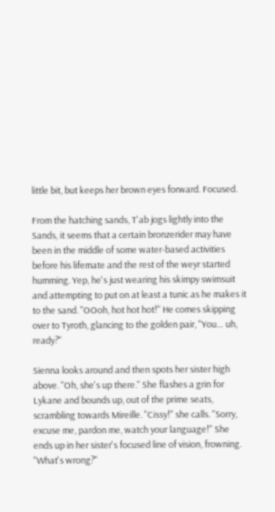little bit, but keeps her brown eyes forward. Focused.

From the hatching sands, T'ab jogs lightly into the Sands, it seems that a certain bronzerider may have been in the middle of some water-based activities before his lifemate and the rest of the weyr started humming. Yep, he's just wearing his skimpy swimsuit and attempting to put on at least a tunic as he makes it to the sand. "OOoh, hot hot hot!" He comes skipping over to Tyroth, glancing to the golden pair, "You… uh, ready?"

Sienna looks around and then spots her sister high above. "Oh, she's up there." She flashes a grin for Lykane and bounds up, out of the prime seats, scrambling towards Mireille. "Cissy!" she calls. "Sorry, excuse me, pardon me, watch your language!" She ends up in her sister's focused line of vision, frowning. "What's wrong?"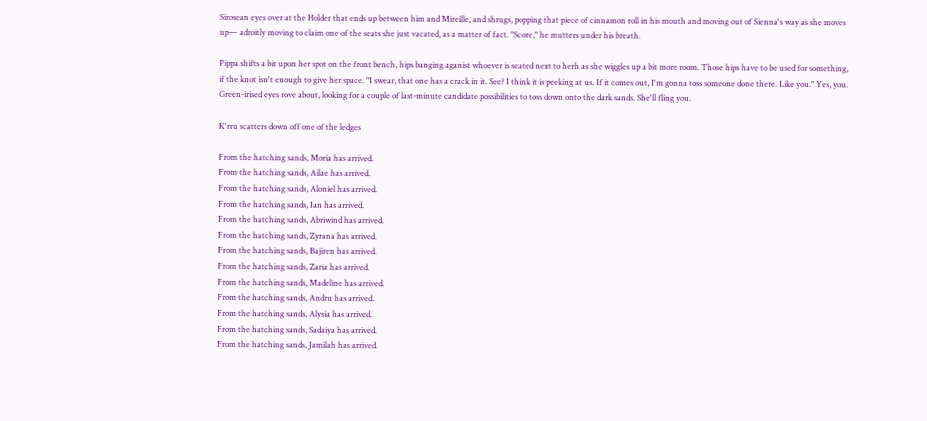Sirosean eyes over at the Holder that ends up between him and Mireille, and shrugs, popping that piece of cinnamon roll in his mouth and moving out of Sienna's way as she moves up— adroitly moving to claim one of the seats she just vacated, as a matter of fact. "Score," he mutters under his breath.

Pippa shifts a bit upon her spot on the front bench, hips banging aganist whoever is seated next to herh as she wiggles up a bit more room. Those hips have to be used for something, if the knot isn't enough to give her space. "I swear, that one has a crack in it. See? I think it is peeking at us. If it comes out, I'm gonna toss someone done there. Like you." Yes, you. Green-irised eyes rove about, looking for a couple of last-minute candidate possibilities to toss down onto the dark sands. She'll fling you.

K'rru scatters down off one of the ledges

From the hatching sands, Moria has arrived.
From the hatching sands, Ailae has arrived.
From the hatching sands, Aloniel has arrived.
From the hatching sands, Ian has arrived.
From the hatching sands, Abriwind has arrived.
From the hatching sands, Zyrana has arrived.
From the hatching sands, Bajiren has arrived.
From the hatching sands, Zaria has arrived.
From the hatching sands, Madeline has arrived.
From the hatching sands, Andru has arrived.
From the hatching sands, Alysia has arrived.
From the hatching sands, Sadaiya has arrived.
From the hatching sands, Jamilah has arrived.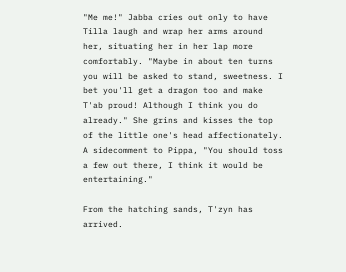"Me me!" Jabba cries out only to have Tilla laugh and wrap her arms around her, situating her in her lap more comfortably. "Maybe in about ten turns you will be asked to stand, sweetness. I bet you'll get a dragon too and make T'ab proud! Although I think you do already." She grins and kisses the top of the little one's head affectionately. A sidecomment to Pippa, "You should toss a few out there, I think it would be entertaining."

From the hatching sands, T'zyn has arrived.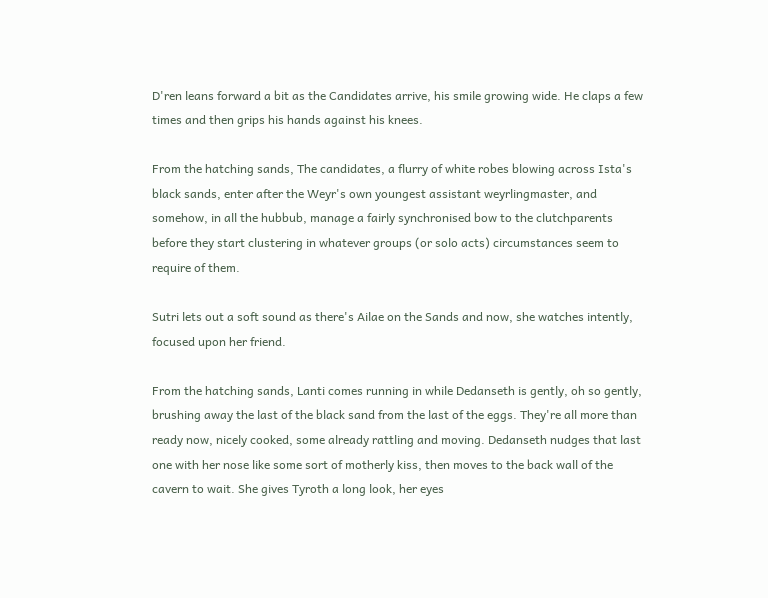D'ren leans forward a bit as the Candidates arrive, his smile growing wide. He claps a few times and then grips his hands against his knees.

From the hatching sands, The candidates, a flurry of white robes blowing across Ista's black sands, enter after the Weyr's own youngest assistant weyrlingmaster, and somehow, in all the hubbub, manage a fairly synchronised bow to the clutchparents before they start clustering in whatever groups (or solo acts) circumstances seem to require of them.

Sutri lets out a soft sound as there's Ailae on the Sands and now, she watches intently, focused upon her friend.

From the hatching sands, Lanti comes running in while Dedanseth is gently, oh so gently, brushing away the last of the black sand from the last of the eggs. They're all more than ready now, nicely cooked, some already rattling and moving. Dedanseth nudges that last one with her nose like some sort of motherly kiss, then moves to the back wall of the cavern to wait. She gives Tyroth a long look, her eyes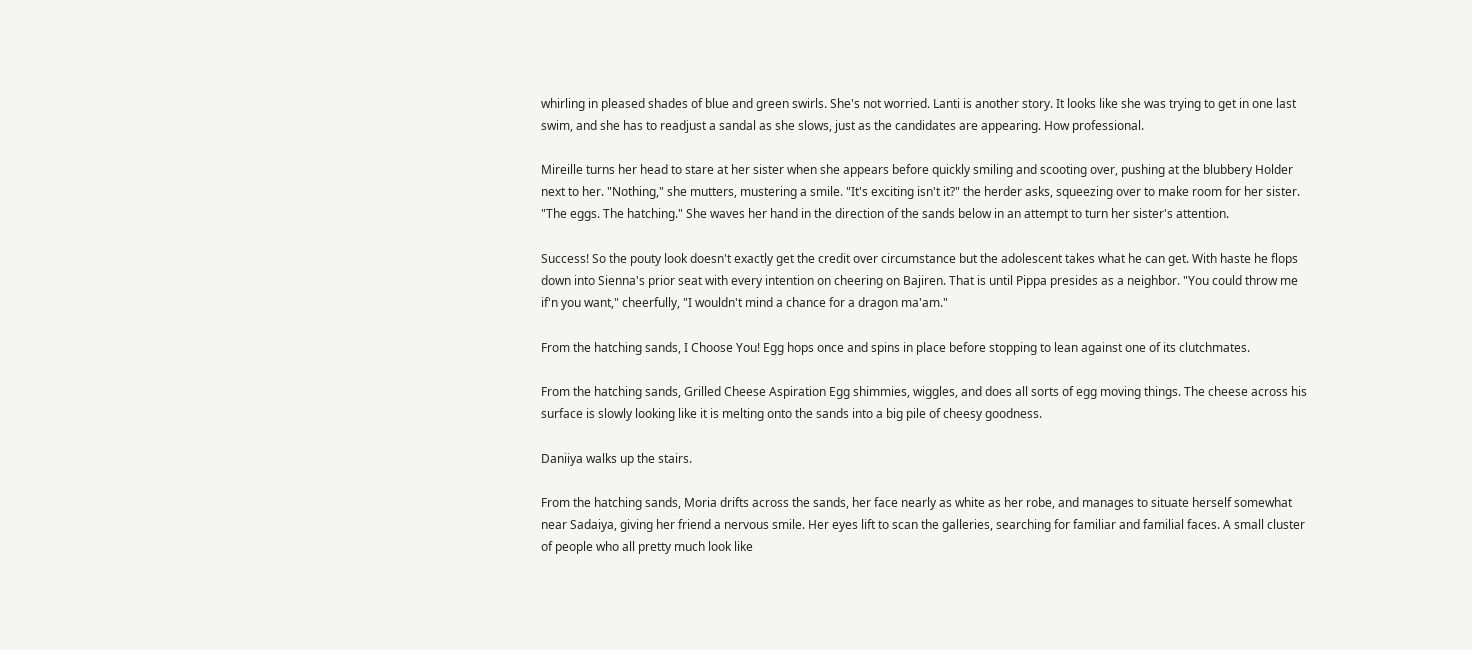whirling in pleased shades of blue and green swirls. She's not worried. Lanti is another story. It looks like she was trying to get in one last swim, and she has to readjust a sandal as she slows, just as the candidates are appearing. How professional.

Mireille turns her head to stare at her sister when she appears before quickly smiling and scooting over, pushing at the blubbery Holder next to her. "Nothing," she mutters, mustering a smile. "It's exciting isn't it?" the herder asks, squeezing over to make room for her sister. "The eggs. The hatching." She waves her hand in the direction of the sands below in an attempt to turn her sister's attention.

Success! So the pouty look doesn't exactly get the credit over circumstance but the adolescent takes what he can get. With haste he flops down into Sienna's prior seat with every intention on cheering on Bajiren. That is until Pippa presides as a neighbor. "You could throw me if'n you want," cheerfully, "I wouldn't mind a chance for a dragon ma'am."

From the hatching sands, I Choose You! Egg hops once and spins in place before stopping to lean against one of its clutchmates.

From the hatching sands, Grilled Cheese Aspiration Egg shimmies, wiggles, and does all sorts of egg moving things. The cheese across his surface is slowly looking like it is melting onto the sands into a big pile of cheesy goodness.

Daniiya walks up the stairs.

From the hatching sands, Moria drifts across the sands, her face nearly as white as her robe, and manages to situate herself somewhat near Sadaiya, giving her friend a nervous smile. Her eyes lift to scan the galleries, searching for familiar and familial faces. A small cluster of people who all pretty much look like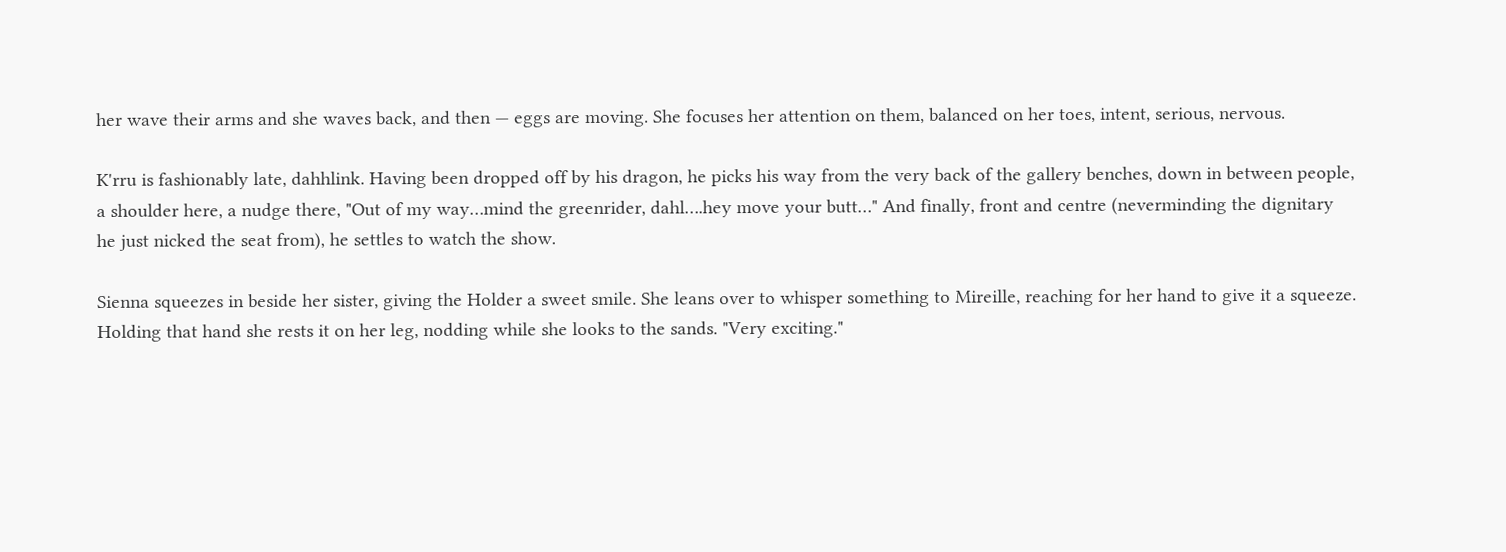her wave their arms and she waves back, and then — eggs are moving. She focuses her attention on them, balanced on her toes, intent, serious, nervous.

K'rru is fashionably late, dahhlink. Having been dropped off by his dragon, he picks his way from the very back of the gallery benches, down in between people, a shoulder here, a nudge there, "Out of my way…mind the greenrider, dahl….hey move your butt…" And finally, front and centre (neverminding the dignitary he just nicked the seat from), he settles to watch the show.

Sienna squeezes in beside her sister, giving the Holder a sweet smile. She leans over to whisper something to Mireille, reaching for her hand to give it a squeeze. Holding that hand she rests it on her leg, nodding while she looks to the sands. "Very exciting."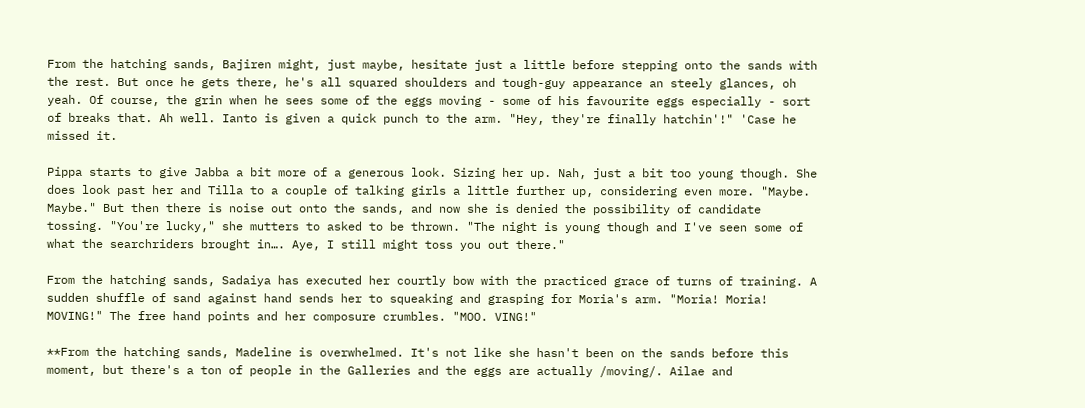From the hatching sands, Bajiren might, just maybe, hesitate just a little before stepping onto the sands with the rest. But once he gets there, he's all squared shoulders and tough-guy appearance an steely glances, oh yeah. Of course, the grin when he sees some of the eggs moving - some of his favourite eggs especially - sort of breaks that. Ah well. Ianto is given a quick punch to the arm. "Hey, they're finally hatchin'!" 'Case he missed it.

Pippa starts to give Jabba a bit more of a generous look. Sizing her up. Nah, just a bit too young though. She does look past her and Tilla to a couple of talking girls a little further up, considering even more. "Maybe. Maybe." But then there is noise out onto the sands, and now she is denied the possibility of candidate tossing. "You're lucky," she mutters to asked to be thrown. "The night is young though and I've seen some of what the searchriders brought in…. Aye, I still might toss you out there."

From the hatching sands, Sadaiya has executed her courtly bow with the practiced grace of turns of training. A sudden shuffle of sand against hand sends her to squeaking and grasping for Moria's arm. "Moria! Moria! MOVING!" The free hand points and her composure crumbles. "MOO. VING!"

**From the hatching sands, Madeline is overwhelmed. It's not like she hasn't been on the sands before this moment, but there's a ton of people in the Galleries and the eggs are actually /moving/. Ailae and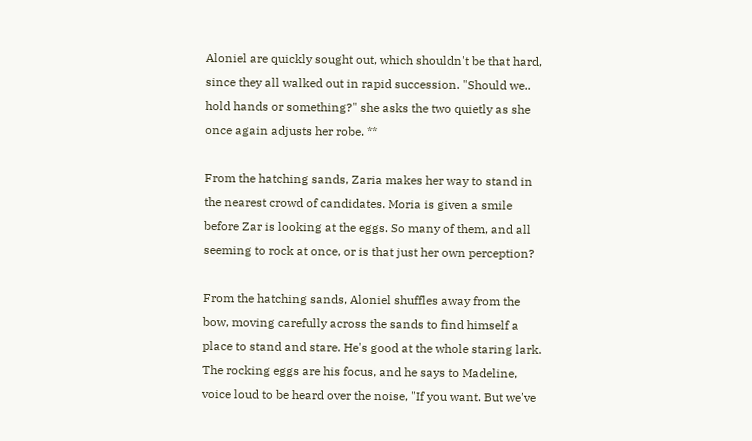Aloniel are quickly sought out, which shouldn't be that hard, since they all walked out in rapid succession. "Should we.. hold hands or something?" she asks the two quietly as she once again adjusts her robe. **

From the hatching sands, Zaria makes her way to stand in the nearest crowd of candidates. Moria is given a smile before Zar is looking at the eggs. So many of them, and all seeming to rock at once, or is that just her own perception?

From the hatching sands, Aloniel shuffles away from the bow, moving carefully across the sands to find himself a place to stand and stare. He's good at the whole staring lark. The rocking eggs are his focus, and he says to Madeline, voice loud to be heard over the noise, "If you want. But we've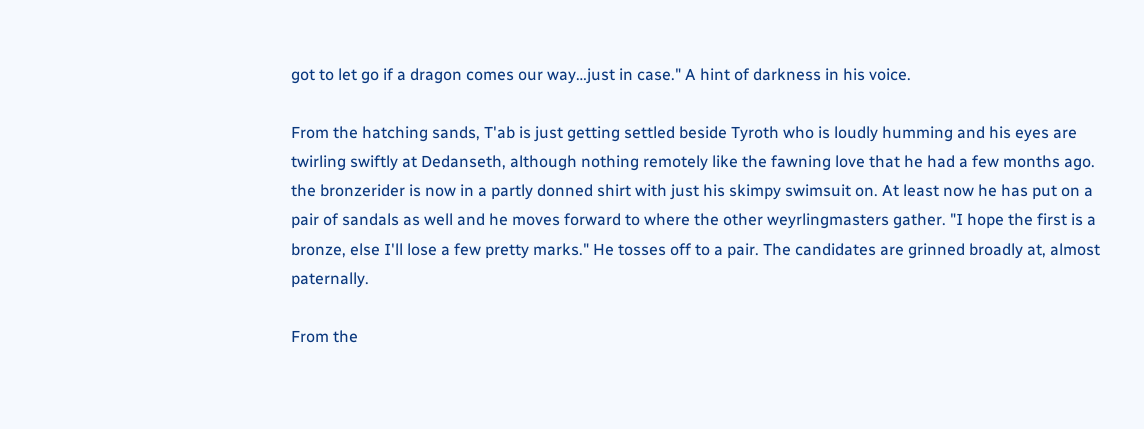got to let go if a dragon comes our way…just in case." A hint of darkness in his voice.

From the hatching sands, T'ab is just getting settled beside Tyroth who is loudly humming and his eyes are twirling swiftly at Dedanseth, although nothing remotely like the fawning love that he had a few months ago. the bronzerider is now in a partly donned shirt with just his skimpy swimsuit on. At least now he has put on a pair of sandals as well and he moves forward to where the other weyrlingmasters gather. "I hope the first is a bronze, else I'll lose a few pretty marks." He tosses off to a pair. The candidates are grinned broadly at, almost paternally.

From the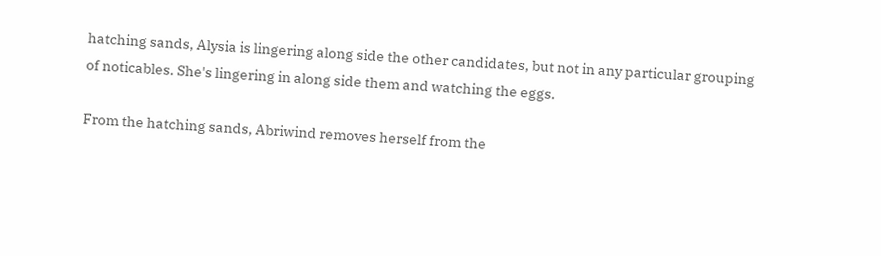hatching sands, Alysia is lingering along side the other candidates, but not in any particular grouping of noticables. She's lingering in along side them and watching the eggs.

From the hatching sands, Abriwind removes herself from the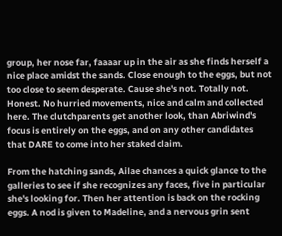group, her nose far, faaaar up in the air as she finds herself a nice place amidst the sands. Close enough to the eggs, but not too close to seem desperate. Cause she's not. Totally not. Honest. No hurried movements, nice and calm and collected here. The clutchparents get another look, than Abriwind's focus is entirely on the eggs, and on any other candidates that DARE to come into her staked claim.

From the hatching sands, Ailae chances a quick glance to the galleries to see if she recognizes any faces, five in particular she's looking for. Then her attention is back on the rocking eggs. A nod is given to Madeline, and a nervous grin sent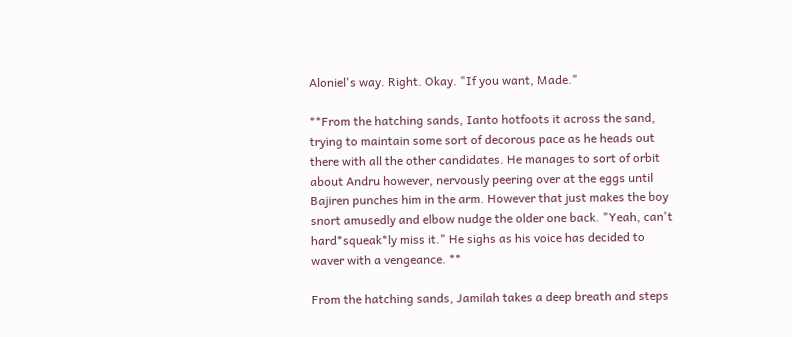Aloniel's way. Right. Okay. "If you want, Made."

**From the hatching sands, Ianto hotfoots it across the sand, trying to maintain some sort of decorous pace as he heads out there with all the other candidates. He manages to sort of orbit about Andru however, nervously peering over at the eggs until Bajiren punches him in the arm. However that just makes the boy snort amusedly and elbow nudge the older one back. "Yeah, can't hard*squeak*ly miss it." He sighs as his voice has decided to waver with a vengeance. **

From the hatching sands, Jamilah takes a deep breath and steps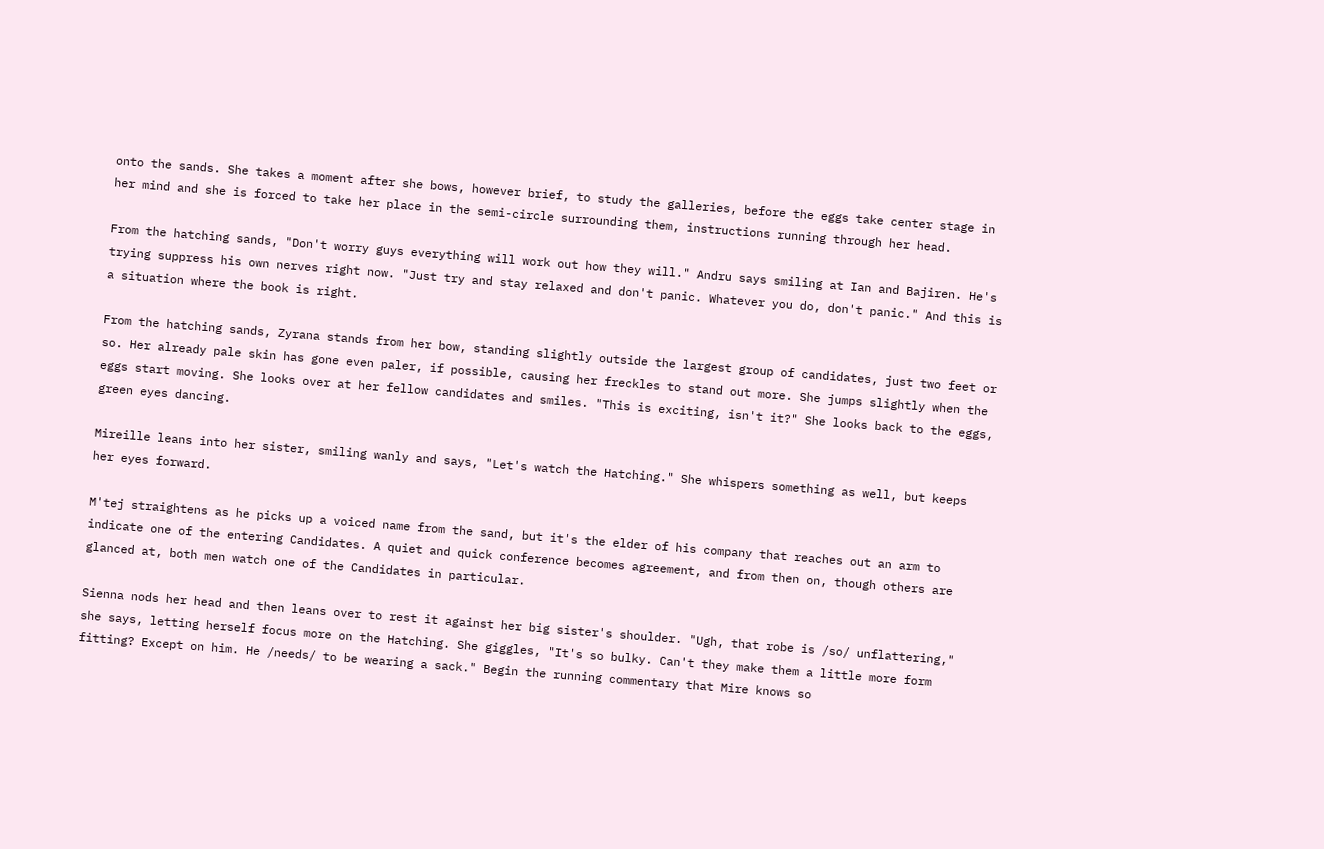onto the sands. She takes a moment after she bows, however brief, to study the galleries, before the eggs take center stage in her mind and she is forced to take her place in the semi-circle surrounding them, instructions running through her head.

From the hatching sands, "Don't worry guys everything will work out how they will." Andru says smiling at Ian and Bajiren. He's trying suppress his own nerves right now. "Just try and stay relaxed and don't panic. Whatever you do, don't panic." And this is a situation where the book is right.

From the hatching sands, Zyrana stands from her bow, standing slightly outside the largest group of candidates, just two feet or so. Her already pale skin has gone even paler, if possible, causing her freckles to stand out more. She jumps slightly when the eggs start moving. She looks over at her fellow candidates and smiles. "This is exciting, isn't it?" She looks back to the eggs, green eyes dancing.

Mireille leans into her sister, smiling wanly and says, "Let's watch the Hatching." She whispers something as well, but keeps her eyes forward.

M'tej straightens as he picks up a voiced name from the sand, but it's the elder of his company that reaches out an arm to indicate one of the entering Candidates. A quiet and quick conference becomes agreement, and from then on, though others are glanced at, both men watch one of the Candidates in particular.

Sienna nods her head and then leans over to rest it against her big sister's shoulder. "Ugh, that robe is /so/ unflattering," she says, letting herself focus more on the Hatching. She giggles, "It's so bulky. Can't they make them a little more form fitting? Except on him. He /needs/ to be wearing a sack." Begin the running commentary that Mire knows so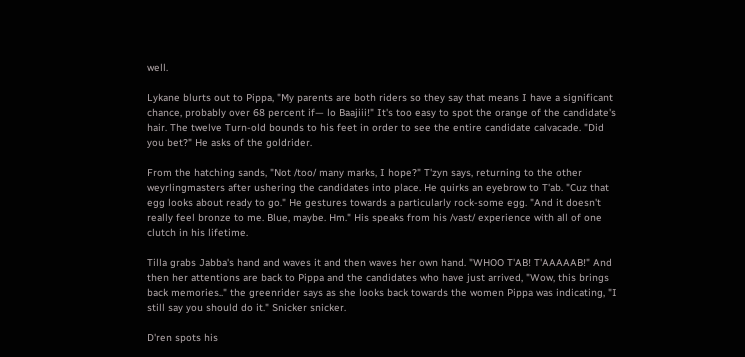well.

Lykane blurts out to Pippa, "My parents are both riders so they say that means I have a significant chance, probably over 68 percent if— lo Baajiii!" It's too easy to spot the orange of the candidate's hair. The twelve Turn-old bounds to his feet in order to see the entire candidate calvacade. "Did you bet?" He asks of the goldrider.

From the hatching sands, "Not /too/ many marks, I hope?" T'zyn says, returning to the other weyrlingmasters after ushering the candidates into place. He quirks an eyebrow to T'ab. "Cuz that egg looks about ready to go." He gestures towards a particularly rock-some egg. "And it doesn't really feel bronze to me. Blue, maybe. Hm." His speaks from his /vast/ experience with all of one clutch in his lifetime.

Tilla grabs Jabba's hand and waves it and then waves her own hand. "WHOO T'AB! T'AAAAAB!" And then her attentions are back to Pippa and the candidates who have just arrived, "Wow, this brings back memories.." the greenrider says as she looks back towards the women Pippa was indicating, "I still say you should do it." Snicker snicker.

D'ren spots his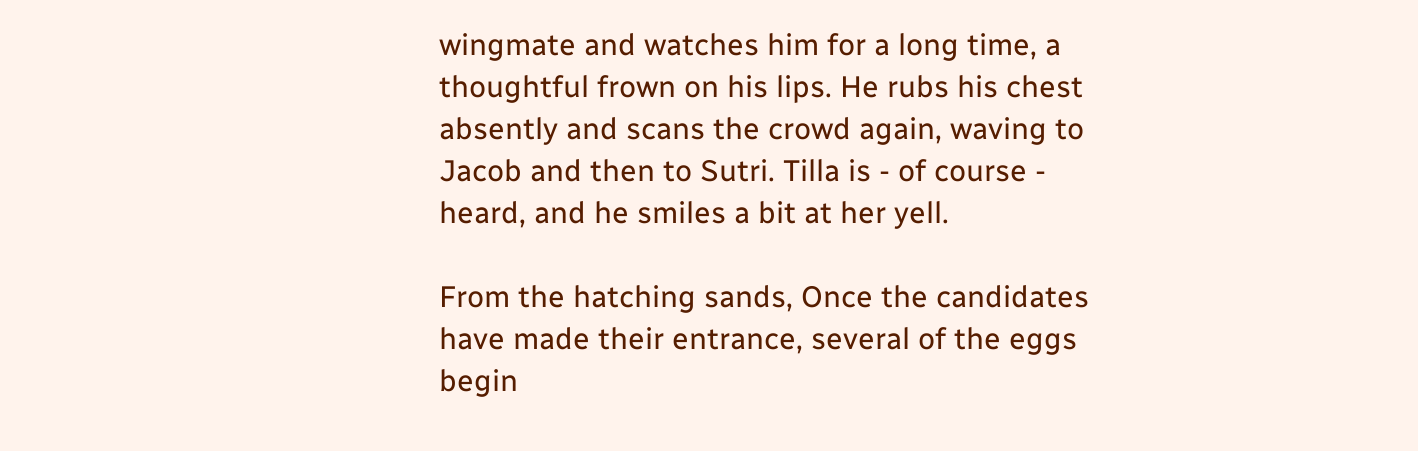wingmate and watches him for a long time, a thoughtful frown on his lips. He rubs his chest absently and scans the crowd again, waving to Jacob and then to Sutri. Tilla is - of course - heard, and he smiles a bit at her yell.

From the hatching sands, Once the candidates have made their entrance, several of the eggs begin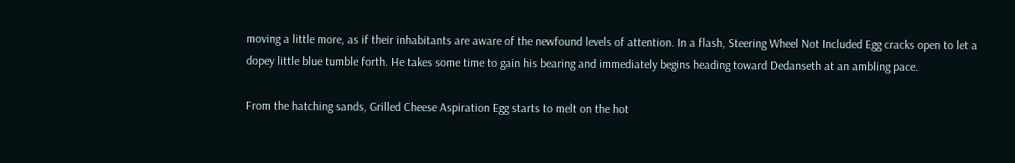moving a little more, as if their inhabitants are aware of the newfound levels of attention. In a flash, Steering Wheel Not Included Egg cracks open to let a dopey little blue tumble forth. He takes some time to gain his bearing and immediately begins heading toward Dedanseth at an ambling pace.

From the hatching sands, Grilled Cheese Aspiration Egg starts to melt on the hot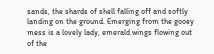sands, the shards of shell falling off and softly landing on the ground. Emerging from the gooey mess is a lovely lady, emerald wings flowing out of the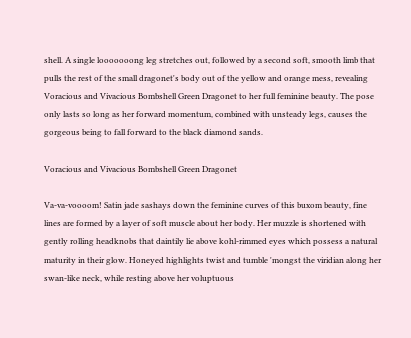shell. A single looooooong leg stretches out, followed by a second soft, smooth limb that pulls the rest of the small dragonet's body out of the yellow and orange mess, revealing Voracious and Vivacious Bombshell Green Dragonet to her full feminine beauty. The pose only lasts so long as her forward momentum, combined with unsteady legs, causes the gorgeous being to fall forward to the black diamond sands.

Voracious and Vivacious Bombshell Green Dragonet

Va-va-voooom! Satin jade sashays down the feminine curves of this buxom beauty, fine lines are formed by a layer of soft muscle about her body. Her muzzle is shortened with gently rolling headknobs that daintily lie above kohl-rimmed eyes which possess a natural maturity in their glow. Honeyed highlights twist and tumble 'mongst the viridian along her swan-like neck, while resting above her voluptuous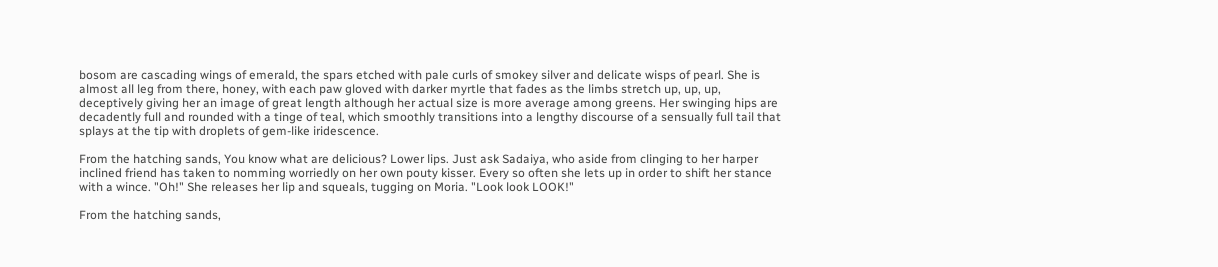bosom are cascading wings of emerald, the spars etched with pale curls of smokey silver and delicate wisps of pearl. She is almost all leg from there, honey, with each paw gloved with darker myrtle that fades as the limbs stretch up, up, up, deceptively giving her an image of great length although her actual size is more average among greens. Her swinging hips are decadently full and rounded with a tinge of teal, which smoothly transitions into a lengthy discourse of a sensually full tail that splays at the tip with droplets of gem-like iridescence.

From the hatching sands, You know what are delicious? Lower lips. Just ask Sadaiya, who aside from clinging to her harper inclined friend has taken to nomming worriedly on her own pouty kisser. Every so often she lets up in order to shift her stance with a wince. "Oh!" She releases her lip and squeals, tugging on Moria. "Look look LOOK!"

From the hatching sands,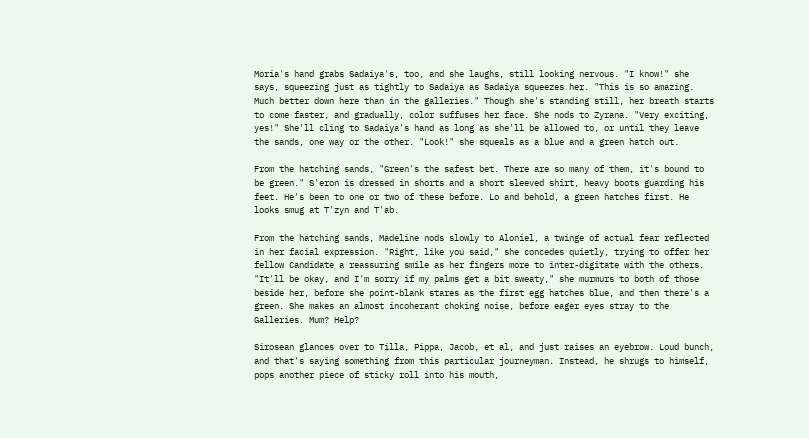Moria's hand grabs Sadaiya's, too, and she laughs, still looking nervous. "I know!" she says, squeezing just as tightly to Sadaiya as Sadaiya squeezes her. "This is so amazing. Much better down here than in the galleries." Though she's standing still, her breath starts to come faster, and gradually, color suffuses her face. She nods to Zyrana. "Very exciting, yes!" She'll cling to Sadaiya's hand as long as she'll be allowed to, or until they leave the sands, one way or the other. "Look!" she squeals as a blue and a green hatch out.

From the hatching sands, "Green's the safest bet. There are so many of them, it's bound to be green." S'eron is dressed in shorts and a short sleeved shirt, heavy boots guarding his feet. He's been to one or two of these before. Lo and behold, a green hatches first. He looks smug at T'zyn and T'ab.

From the hatching sands, Madeline nods slowly to Aloniel, a twinge of actual fear reflected in her facial expression. "Right, like you said," she concedes quietly, trying to offer her fellow Candidate a reassuring smile as her fingers more to inter-digitate with the others. "It'll be okay, and I'm sorry if my palms get a bit sweaty," she murmurs to both of those beside her, before she point-blank stares as the first egg hatches blue, and then there's a green. She makes an almost incoherant choking noise, before eager eyes stray to the Galleries. Mum? Help?

Sirosean glances over to Tilla, Pippa, Jacob, et al, and just raises an eyebrow. Loud bunch, and that's saying something from this particular journeyman. Instead, he shrugs to himself, pops another piece of sticky roll into his mouth,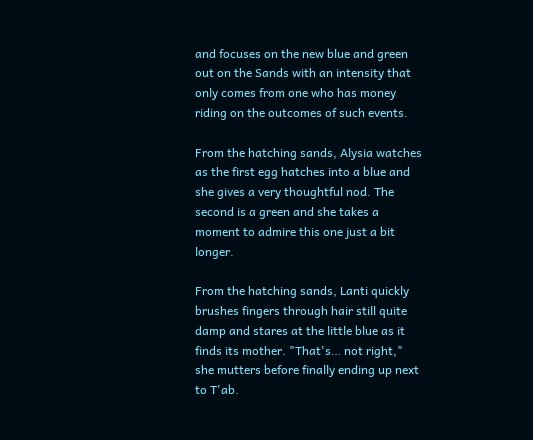and focuses on the new blue and green out on the Sands with an intensity that only comes from one who has money riding on the outcomes of such events.

From the hatching sands, Alysia watches as the first egg hatches into a blue and she gives a very thoughtful nod. The second is a green and she takes a moment to admire this one just a bit longer.

From the hatching sands, Lanti quickly brushes fingers through hair still quite damp and stares at the little blue as it finds its mother. "That's… not right," she mutters before finally ending up next to T'ab.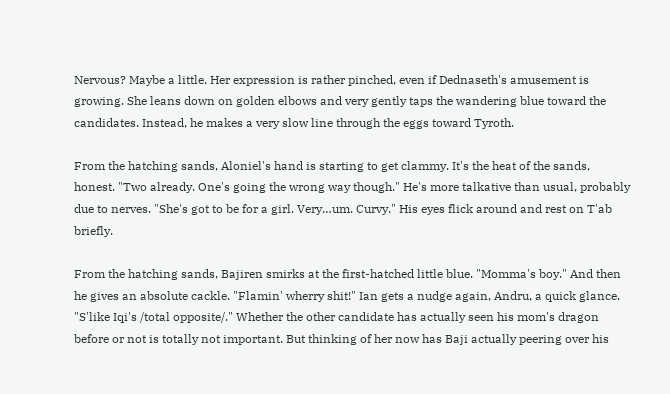Nervous? Maybe a little. Her expression is rather pinched, even if Dednaseth's amusement is growing. She leans down on golden elbows and very gently taps the wandering blue toward the candidates. Instead, he makes a very slow line through the eggs toward Tyroth.

From the hatching sands, Aloniel's hand is starting to get clammy. It's the heat of the sands, honest. "Two already. One's going the wrong way though." He's more talkative than usual, probably due to nerves. "She's got to be for a girl. Very…um. Curvy." His eyes flick around and rest on T'ab briefly.

From the hatching sands, Bajiren smirks at the first-hatched little blue. "Momma's boy." And then he gives an absolute cackle. "Flamin' wherry shit!" Ian gets a nudge again, Andru, a quick glance. "S'like Iqi's /total opposite/." Whether the other candidate has actually seen his mom's dragon before or not is totally not important. But thinking of her now has Baji actually peering over his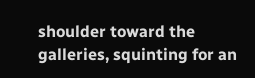shoulder toward the galleries, squinting for an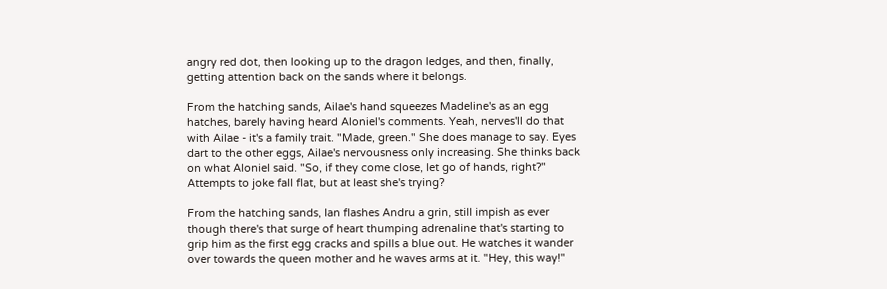angry red dot, then looking up to the dragon ledges, and then, finally, getting attention back on the sands where it belongs.

From the hatching sands, Ailae's hand squeezes Madeline's as an egg hatches, barely having heard Aloniel's comments. Yeah, nerves'll do that with Ailae - it's a family trait. "Made, green." She does manage to say. Eyes dart to the other eggs, Ailae's nervousness only increasing. She thinks back on what Aloniel said. "So, if they come close, let go of hands, right?" Attempts to joke fall flat, but at least she's trying?

From the hatching sands, Ian flashes Andru a grin, still impish as ever though there's that surge of heart thumping adrenaline that's starting to grip him as the first egg cracks and spills a blue out. He watches it wander over towards the queen mother and he waves arms at it. "Hey, this way!"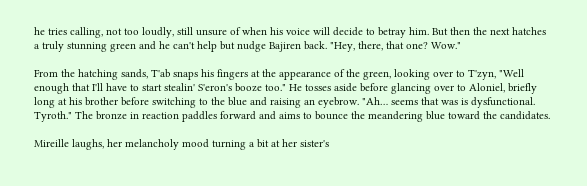he tries calling, not too loudly, still unsure of when his voice will decide to betray him. But then the next hatches a truly stunning green and he can't help but nudge Bajiren back. "Hey, there, that one? Wow."

From the hatching sands, T'ab snaps his fingers at the appearance of the green, looking over to T'zyn, "Well enough that I'll have to start stealin' S'eron's booze too." He tosses aside before glancing over to Aloniel, briefly long at his brother before switching to the blue and raising an eyebrow. "Ah… seems that was is dysfunctional. Tyroth." The bronze in reaction paddles forward and aims to bounce the meandering blue toward the candidates.

Mireille laughs, her melancholy mood turning a bit at her sister's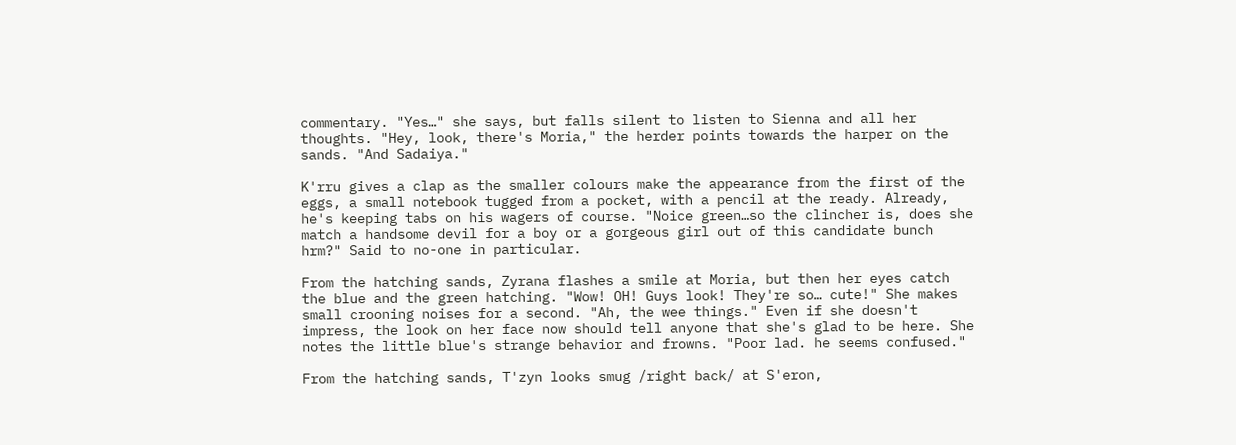commentary. "Yes…" she says, but falls silent to listen to Sienna and all her thoughts. "Hey, look, there's Moria," the herder points towards the harper on the sands. "And Sadaiya."

K'rru gives a clap as the smaller colours make the appearance from the first of the eggs, a small notebook tugged from a pocket, with a pencil at the ready. Already, he's keeping tabs on his wagers of course. "Noice green…so the clincher is, does she match a handsome devil for a boy or a gorgeous girl out of this candidate bunch hrm?" Said to no-one in particular.

From the hatching sands, Zyrana flashes a smile at Moria, but then her eyes catch the blue and the green hatching. "Wow! OH! Guys look! They're so… cute!" She makes small crooning noises for a second. "Ah, the wee things." Even if she doesn't impress, the look on her face now should tell anyone that she's glad to be here. She notes the little blue's strange behavior and frowns. "Poor lad. he seems confused."

From the hatching sands, T'zyn looks smug /right back/ at S'eron,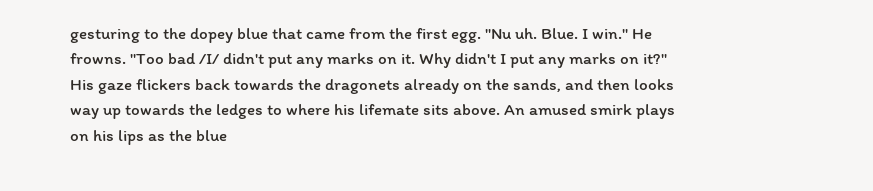gesturing to the dopey blue that came from the first egg. "Nu uh. Blue. I win." He frowns. "Too bad /I/ didn't put any marks on it. Why didn't I put any marks on it?" His gaze flickers back towards the dragonets already on the sands, and then looks way up towards the ledges to where his lifemate sits above. An amused smirk plays on his lips as the blue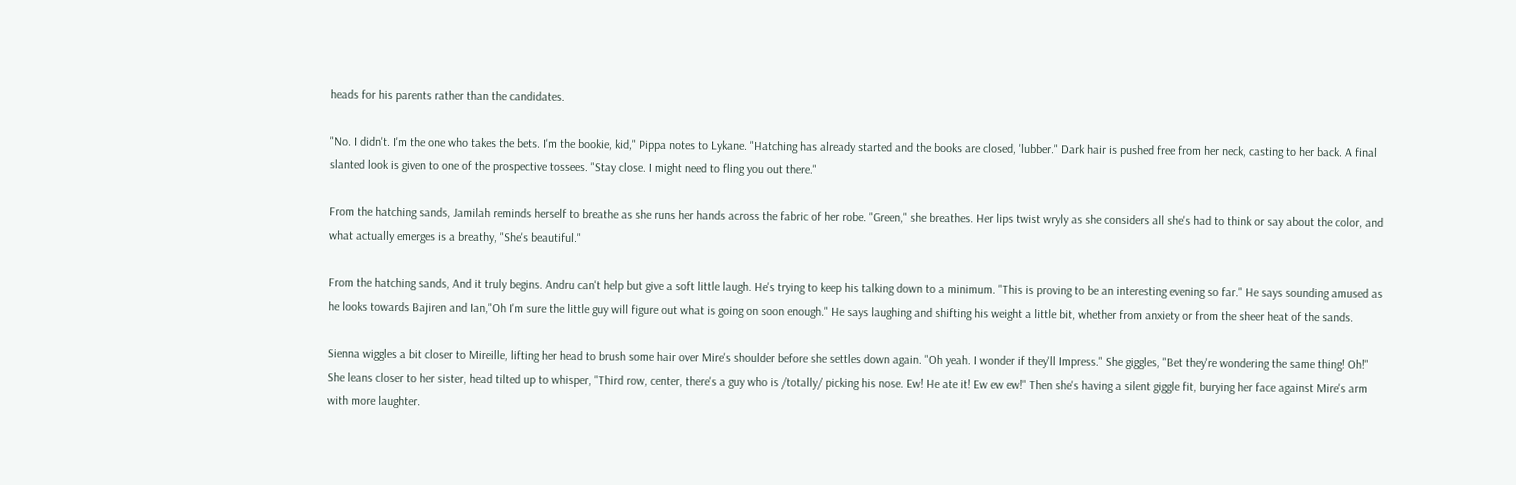heads for his parents rather than the candidates.

"No. I didn't. I'm the one who takes the bets. I'm the bookie, kid," Pippa notes to Lykane. "Hatching has already started and the books are closed, 'lubber." Dark hair is pushed free from her neck, casting to her back. A final slanted look is given to one of the prospective tossees. "Stay close. I might need to fling you out there."

From the hatching sands, Jamilah reminds herself to breathe as she runs her hands across the fabric of her robe. "Green," she breathes. Her lips twist wryly as she considers all she's had to think or say about the color, and what actually emerges is a breathy, "She's beautiful."

From the hatching sands, And it truly begins. Andru can't help but give a soft little laugh. He's trying to keep his talking down to a minimum. "This is proving to be an interesting evening so far." He says sounding amused as he looks towards Bajiren and Ian,"Oh I'm sure the little guy will figure out what is going on soon enough." He says laughing and shifting his weight a little bit, whether from anxiety or from the sheer heat of the sands.

Sienna wiggles a bit closer to Mireille, lifting her head to brush some hair over Mire's shoulder before she settles down again. "Oh yeah. I wonder if they'll Impress." She giggles, "Bet they're wondering the same thing! Oh!" She leans closer to her sister, head tilted up to whisper, "Third row, center, there's a guy who is /totally/ picking his nose. Ew! He ate it! Ew ew ew!" Then she's having a silent giggle fit, burying her face against Mire's arm with more laughter.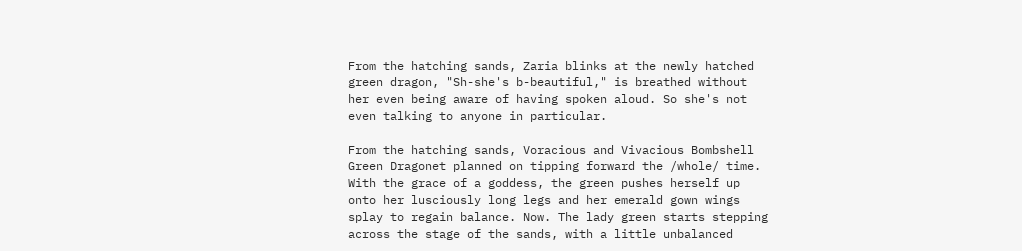From the hatching sands, Zaria blinks at the newly hatched green dragon, "Sh-she's b-beautiful," is breathed without her even being aware of having spoken aloud. So she's not even talking to anyone in particular.

From the hatching sands, Voracious and Vivacious Bombshell Green Dragonet planned on tipping forward the /whole/ time. With the grace of a goddess, the green pushes herself up onto her lusciously long legs and her emerald gown wings splay to regain balance. Now. The lady green starts stepping across the stage of the sands, with a little unbalanced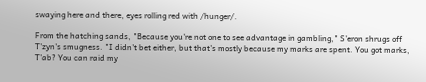swaying here and there, eyes rolling red with /hunger/.

From the hatching sands, "Because you're not one to see advantage in gambling," S'eron shrugs off T'zyn's smugness. "I didn't bet either, but that's mostly because my marks are spent. You got marks, T'ab? You can raid my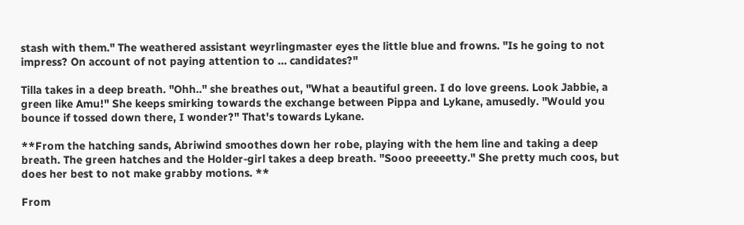stash with them." The weathered assistant weyrlingmaster eyes the little blue and frowns. "Is he going to not impress? On account of not paying attention to … candidates?"

Tilla takes in a deep breath. "Ohh.." she breathes out, "What a beautiful green. I do love greens. Look Jabbie, a green like Amu!" She keeps smirking towards the exchange between Pippa and Lykane, amusedly. "Would you bounce if tossed down there, I wonder?" That's towards Lykane.

**From the hatching sands, Abriwind smoothes down her robe, playing with the hem line and taking a deep breath. The green hatches and the Holder-girl takes a deep breath. "Sooo preeeetty." She pretty much coos, but does her best to not make grabby motions. **

From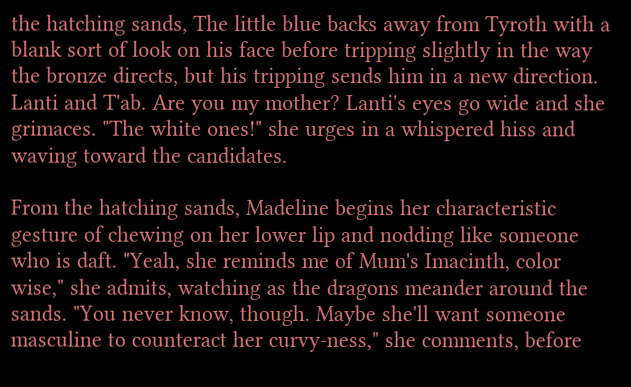the hatching sands, The little blue backs away from Tyroth with a blank sort of look on his face before tripping slightly in the way the bronze directs, but his tripping sends him in a new direction. Lanti and T'ab. Are you my mother? Lanti's eyes go wide and she grimaces. "The white ones!" she urges in a whispered hiss and waving toward the candidates.

From the hatching sands, Madeline begins her characteristic gesture of chewing on her lower lip and nodding like someone who is daft. "Yeah, she reminds me of Mum's Imacinth, color wise," she admits, watching as the dragons meander around the sands. "You never know, though. Maybe she'll want someone masculine to counteract her curvy-ness," she comments, before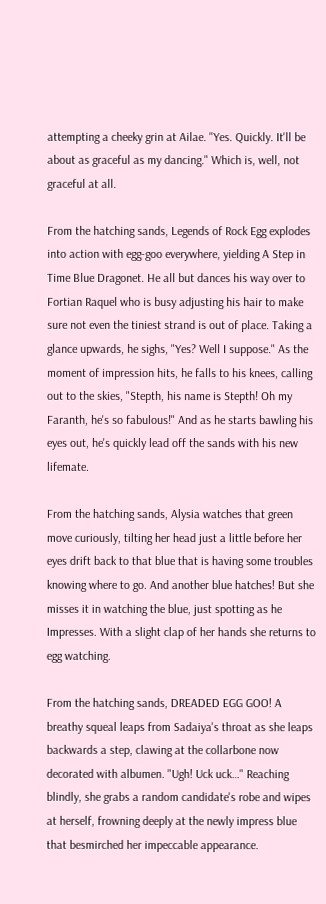attempting a cheeky grin at Ailae. "Yes. Quickly. It'll be about as graceful as my dancing." Which is, well, not graceful at all.

From the hatching sands, Legends of Rock Egg explodes into action with egg-goo everywhere, yielding A Step in Time Blue Dragonet. He all but dances his way over to Fortian Raquel who is busy adjusting his hair to make sure not even the tiniest strand is out of place. Taking a glance upwards, he sighs, "Yes? Well I suppose." As the moment of impression hits, he falls to his knees, calling out to the skies, "Stepth, his name is Stepth! Oh my Faranth, he's so fabulous!" And as he starts bawling his eyes out, he's quickly lead off the sands with his new lifemate.

From the hatching sands, Alysia watches that green move curiously, tilting her head just a little before her eyes drift back to that blue that is having some troubles knowing where to go. And another blue hatches! But she misses it in watching the blue, just spotting as he Impresses. With a slight clap of her hands she returns to egg watching.

From the hatching sands, DREADED EGG GOO! A breathy squeal leaps from Sadaiya's throat as she leaps backwards a step, clawing at the collarbone now decorated with albumen. "Ugh! Uck uck…" Reaching blindly, she grabs a random candidate's robe and wipes at herself, frowning deeply at the newly impress blue that besmirched her impeccable appearance.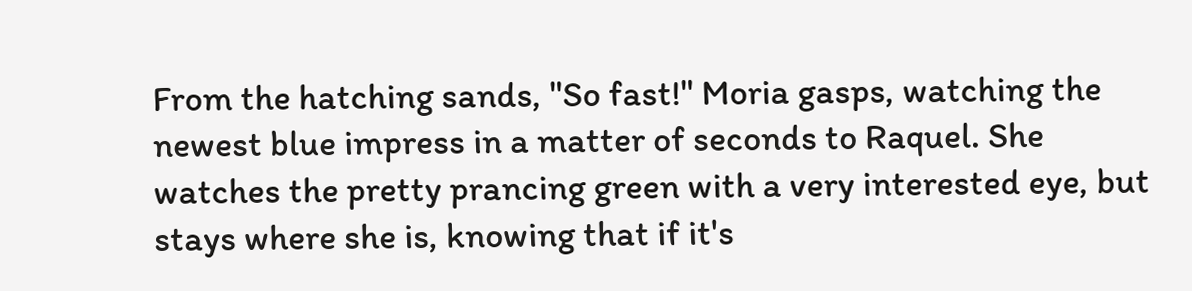From the hatching sands, "So fast!" Moria gasps, watching the newest blue impress in a matter of seconds to Raquel. She watches the pretty prancing green with a very interested eye, but stays where she is, knowing that if it's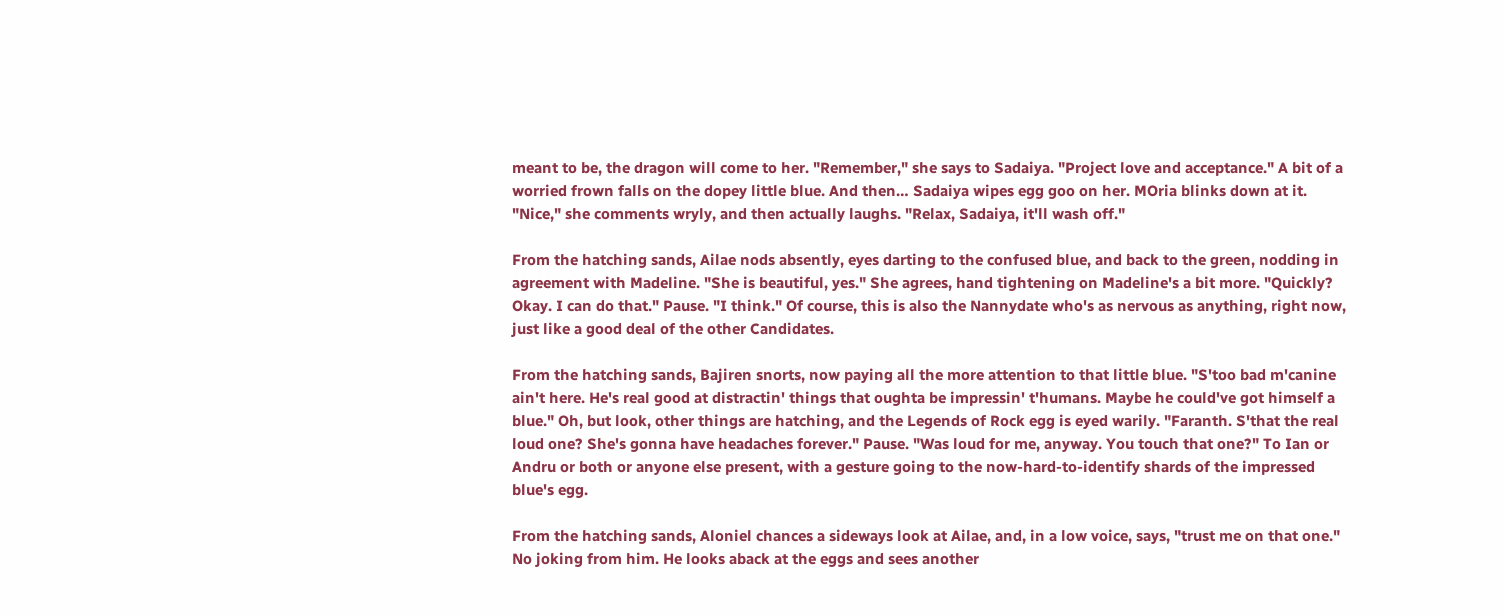meant to be, the dragon will come to her. "Remember," she says to Sadaiya. "Project love and acceptance." A bit of a worried frown falls on the dopey little blue. And then… Sadaiya wipes egg goo on her. MOria blinks down at it. "Nice," she comments wryly, and then actually laughs. "Relax, Sadaiya, it'll wash off."

From the hatching sands, Ailae nods absently, eyes darting to the confused blue, and back to the green, nodding in agreement with Madeline. "She is beautiful, yes." She agrees, hand tightening on Madeline's a bit more. "Quickly? Okay. I can do that." Pause. "I think." Of course, this is also the Nannydate who's as nervous as anything, right now, just like a good deal of the other Candidates.

From the hatching sands, Bajiren snorts, now paying all the more attention to that little blue. "S'too bad m'canine ain't here. He's real good at distractin' things that oughta be impressin' t'humans. Maybe he could've got himself a blue." Oh, but look, other things are hatching, and the Legends of Rock egg is eyed warily. "Faranth. S'that the real loud one? She's gonna have headaches forever." Pause. "Was loud for me, anyway. You touch that one?" To Ian or Andru or both or anyone else present, with a gesture going to the now-hard-to-identify shards of the impressed blue's egg.

From the hatching sands, Aloniel chances a sideways look at Ailae, and, in a low voice, says, "trust me on that one." No joking from him. He looks aback at the eggs and sees another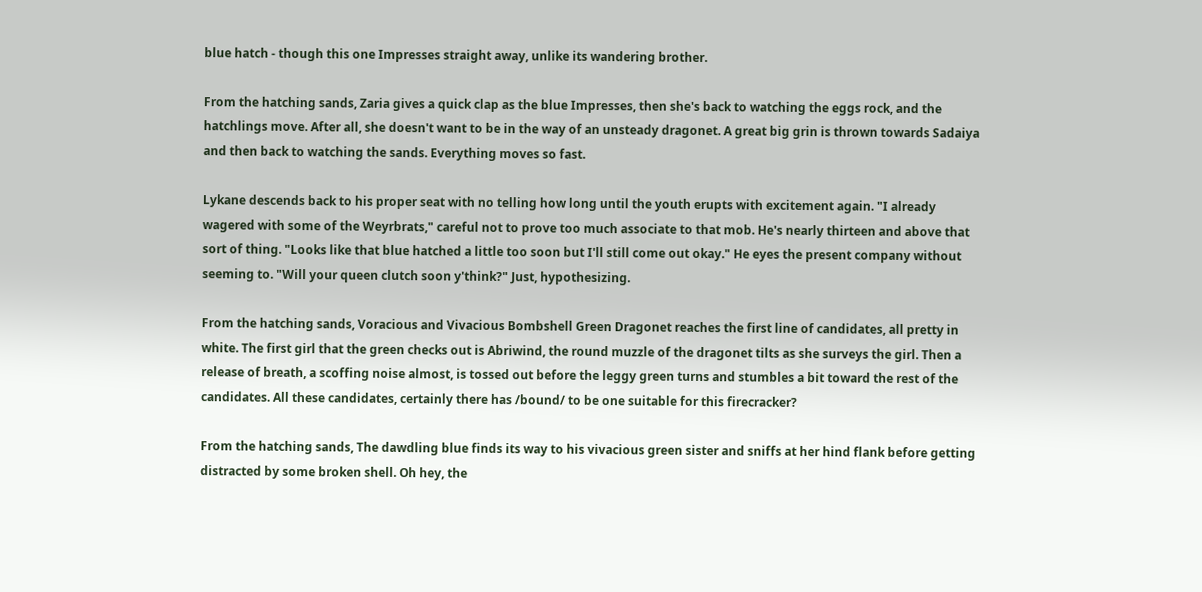blue hatch - though this one Impresses straight away, unlike its wandering brother.

From the hatching sands, Zaria gives a quick clap as the blue Impresses, then she's back to watching the eggs rock, and the hatchlings move. After all, she doesn't want to be in the way of an unsteady dragonet. A great big grin is thrown towards Sadaiya and then back to watching the sands. Everything moves so fast.

Lykane descends back to his proper seat with no telling how long until the youth erupts with excitement again. "I already wagered with some of the Weyrbrats," careful not to prove too much associate to that mob. He's nearly thirteen and above that sort of thing. "Looks like that blue hatched a little too soon but I'll still come out okay." He eyes the present company without seeming to. "Will your queen clutch soon y'think?" Just, hypothesizing.

From the hatching sands, Voracious and Vivacious Bombshell Green Dragonet reaches the first line of candidates, all pretty in white. The first girl that the green checks out is Abriwind, the round muzzle of the dragonet tilts as she surveys the girl. Then a release of breath, a scoffing noise almost, is tossed out before the leggy green turns and stumbles a bit toward the rest of the candidates. All these candidates, certainly there has /bound/ to be one suitable for this firecracker?

From the hatching sands, The dawdling blue finds its way to his vivacious green sister and sniffs at her hind flank before getting distracted by some broken shell. Oh hey, the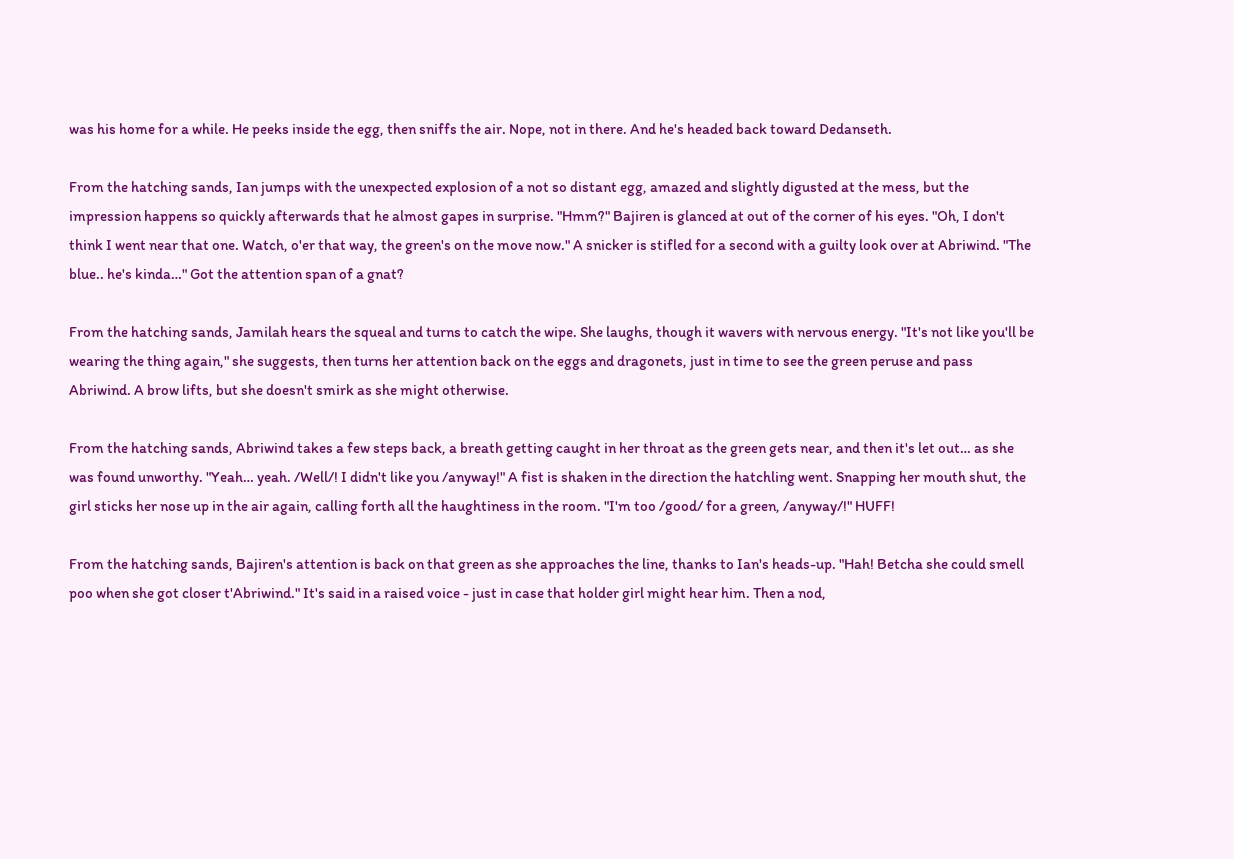was his home for a while. He peeks inside the egg, then sniffs the air. Nope, not in there. And he's headed back toward Dedanseth.

From the hatching sands, Ian jumps with the unexpected explosion of a not so distant egg, amazed and slightly digusted at the mess, but the impression happens so quickly afterwards that he almost gapes in surprise. "Hmm?" Bajiren is glanced at out of the corner of his eyes. "Oh, I don't think I went near that one. Watch, o'er that way, the green's on the move now." A snicker is stifled for a second with a guilty look over at Abriwind. "The blue.. he's kinda…" Got the attention span of a gnat?

From the hatching sands, Jamilah hears the squeal and turns to catch the wipe. She laughs, though it wavers with nervous energy. "It's not like you'll be wearing the thing again," she suggests, then turns her attention back on the eggs and dragonets, just in time to see the green peruse and pass Abriwind. A brow lifts, but she doesn't smirk as she might otherwise.

From the hatching sands, Abriwind takes a few steps back, a breath getting caught in her throat as the green gets near, and then it's let out… as she was found unworthy. "Yeah… yeah. /Well/! I didn't like you /anyway!" A fist is shaken in the direction the hatchling went. Snapping her mouth shut, the girl sticks her nose up in the air again, calling forth all the haughtiness in the room. "I'm too /good/ for a green, /anyway/!" HUFF!

From the hatching sands, Bajiren's attention is back on that green as she approaches the line, thanks to Ian's heads-up. "Hah! Betcha she could smell poo when she got closer t'Abriwind." It's said in a raised voice - just in case that holder girl might hear him. Then a nod,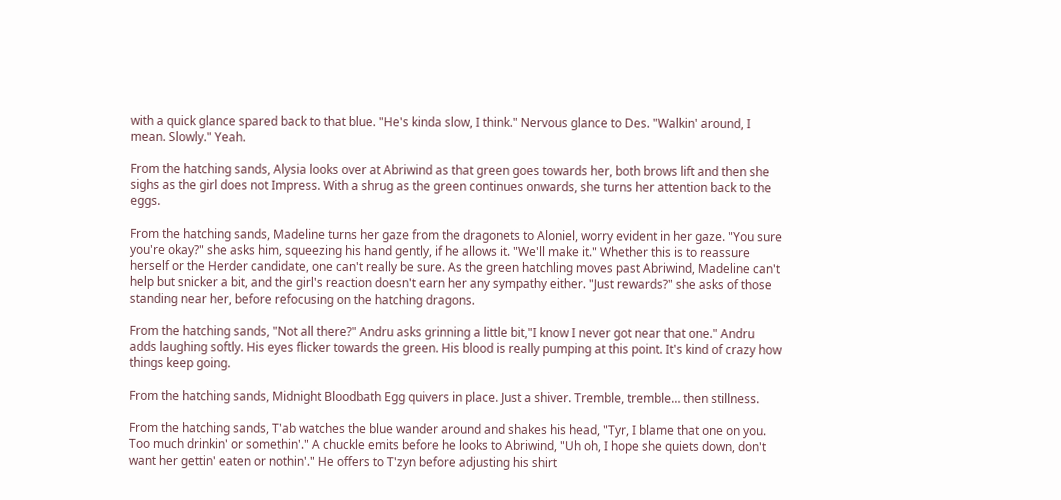with a quick glance spared back to that blue. "He's kinda slow, I think." Nervous glance to Des. "Walkin' around, I mean. Slowly." Yeah.

From the hatching sands, Alysia looks over at Abriwind as that green goes towards her, both brows lift and then she sighs as the girl does not Impress. With a shrug as the green continues onwards, she turns her attention back to the eggs.

From the hatching sands, Madeline turns her gaze from the dragonets to Aloniel, worry evident in her gaze. "You sure you're okay?" she asks him, squeezing his hand gently, if he allows it. "We'll make it." Whether this is to reassure herself or the Herder candidate, one can't really be sure. As the green hatchling moves past Abriwind, Madeline can't help but snicker a bit, and the girl's reaction doesn't earn her any sympathy either. "Just rewards?" she asks of those standing near her, before refocusing on the hatching dragons.

From the hatching sands, "Not all there?" Andru asks grinning a little bit,"I know I never got near that one." Andru adds laughing softly. His eyes flicker towards the green. His blood is really pumping at this point. It's kind of crazy how things keep going.

From the hatching sands, Midnight Bloodbath Egg quivers in place. Just a shiver. Tremble, tremble… then stillness.

From the hatching sands, T'ab watches the blue wander around and shakes his head, "Tyr, I blame that one on you. Too much drinkin' or somethin'." A chuckle emits before he looks to Abriwind, "Uh oh, I hope she quiets down, don't want her gettin' eaten or nothin'." He offers to T'zyn before adjusting his shirt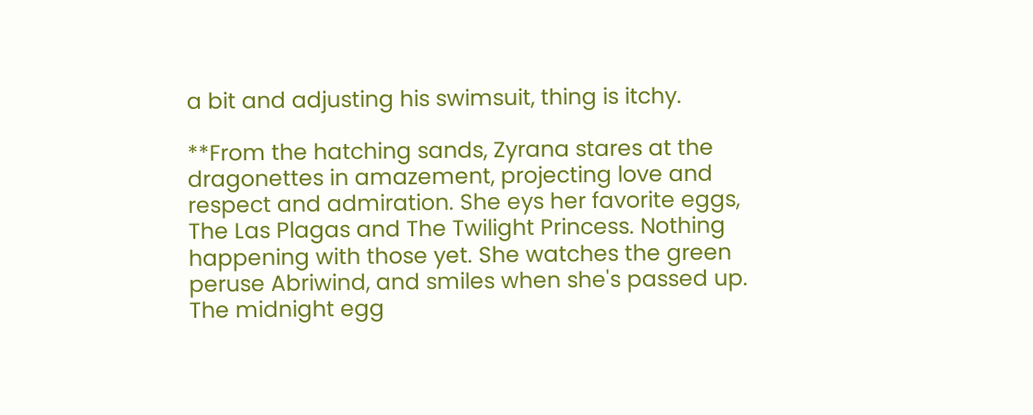a bit and adjusting his swimsuit, thing is itchy.

**From the hatching sands, Zyrana stares at the dragonettes in amazement, projecting love and respect and admiration. She eys her favorite eggs, The Las Plagas and The Twilight Princess. Nothing happening with those yet. She watches the green peruse Abriwind, and smiles when she's passed up. The midnight egg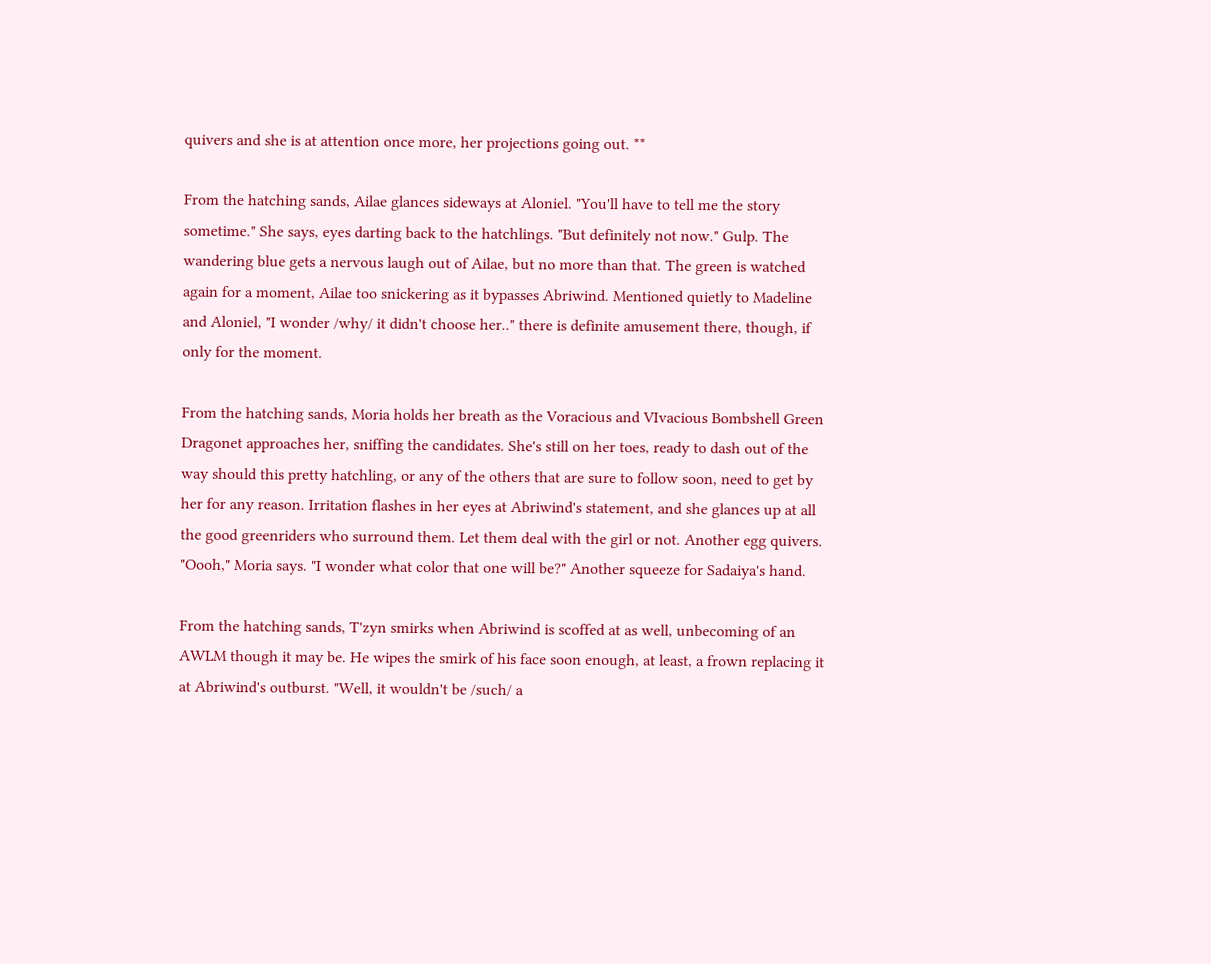quivers and she is at attention once more, her projections going out. **

From the hatching sands, Ailae glances sideways at Aloniel. "You'll have to tell me the story sometime." She says, eyes darting back to the hatchlings. "But definitely not now." Gulp. The wandering blue gets a nervous laugh out of Ailae, but no more than that. The green is watched again for a moment, Ailae too snickering as it bypasses Abriwind. Mentioned quietly to Madeline and Aloniel, "I wonder /why/ it didn't choose her.." there is definite amusement there, though, if only for the moment.

From the hatching sands, Moria holds her breath as the Voracious and VIvacious Bombshell Green Dragonet approaches her, sniffing the candidates. She's still on her toes, ready to dash out of the way should this pretty hatchling, or any of the others that are sure to follow soon, need to get by her for any reason. Irritation flashes in her eyes at Abriwind's statement, and she glances up at all the good greenriders who surround them. Let them deal with the girl or not. Another egg quivers. "Oooh," Moria says. "I wonder what color that one will be?" Another squeeze for Sadaiya's hand.

From the hatching sands, T'zyn smirks when Abriwind is scoffed at as well, unbecoming of an AWLM though it may be. He wipes the smirk of his face soon enough, at least, a frown replacing it at Abriwind's outburst. "Well, it wouldn't be /such/ a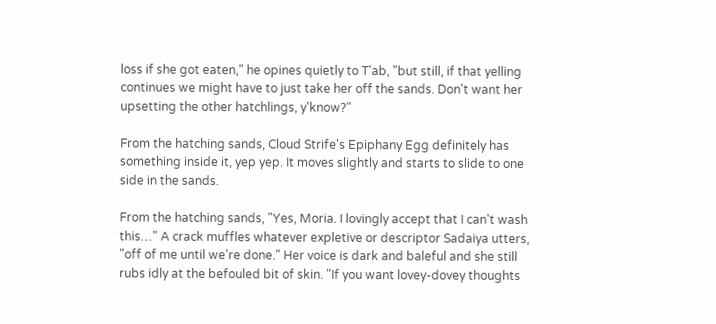loss if she got eaten," he opines quietly to T'ab, "but still, if that yelling continues we might have to just take her off the sands. Don't want her upsetting the other hatchlings, y'know?"

From the hatching sands, Cloud Strife's Epiphany Egg definitely has something inside it, yep yep. It moves slightly and starts to slide to one side in the sands.

From the hatching sands, "Yes, Moria. I lovingly accept that I can't wash this…" A crack muffles whatever expletive or descriptor Sadaiya utters, "off of me until we're done." Her voice is dark and baleful and she still rubs idly at the befouled bit of skin. "If you want lovey-dovey thoughts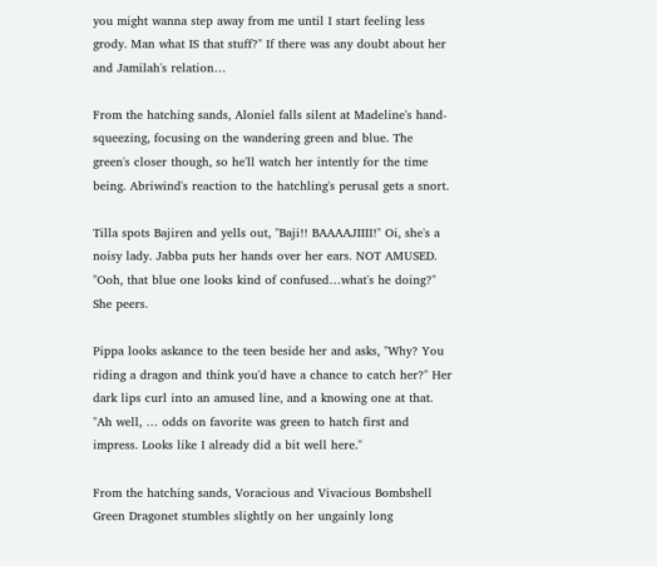you might wanna step away from me until I start feeling less grody. Man what IS that stuff?" If there was any doubt about her and Jamilah's relation…

From the hatching sands, Aloniel falls silent at Madeline's hand-squeezing, focusing on the wandering green and blue. The green's closer though, so he'll watch her intently for the time being. Abriwind's reaction to the hatchling's perusal gets a snort.

Tilla spots Bajiren and yells out, "Baji!! BAAAAJIIII!" Oi, she's a noisy lady. Jabba puts her hands over her ears. NOT AMUSED. "Ooh, that blue one looks kind of confused…what's he doing?" She peers.

Pippa looks askance to the teen beside her and asks, "Why? You riding a dragon and think you'd have a chance to catch her?" Her dark lips curl into an amused line, and a knowing one at that. "Ah well, … odds on favorite was green to hatch first and impress. Looks like I already did a bit well here."

From the hatching sands, Voracious and Vivacious Bombshell Green Dragonet stumbles slightly on her ungainly long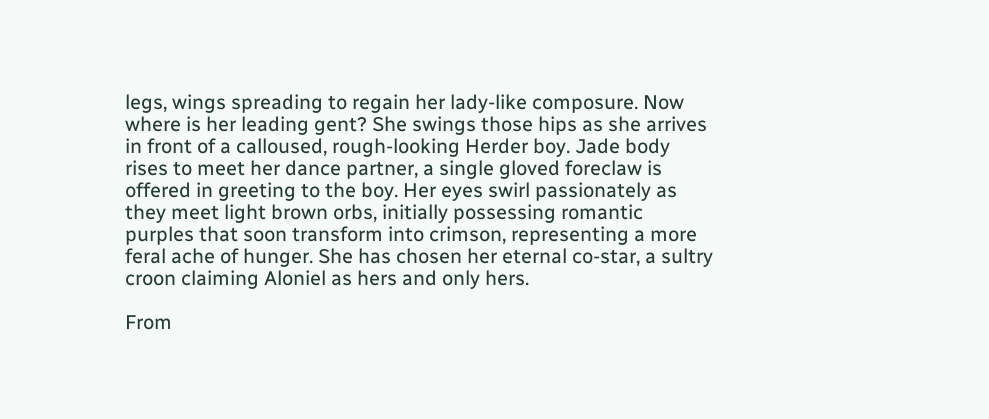legs, wings spreading to regain her lady-like composure. Now where is her leading gent? She swings those hips as she arrives in front of a calloused, rough-looking Herder boy. Jade body rises to meet her dance partner, a single gloved foreclaw is offered in greeting to the boy. Her eyes swirl passionately as they meet light brown orbs, initially possessing romantic purples that soon transform into crimson, representing a more feral ache of hunger. She has chosen her eternal co-star, a sultry croon claiming Aloniel as hers and only hers.

From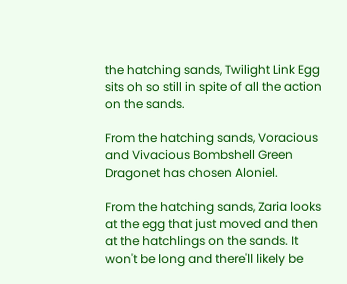the hatching sands, Twilight Link Egg sits oh so still in spite of all the action on the sands.

From the hatching sands, Voracious and Vivacious Bombshell Green Dragonet has chosen Aloniel.

From the hatching sands, Zaria looks at the egg that just moved and then at the hatchlings on the sands. It won't be long and there'll likely be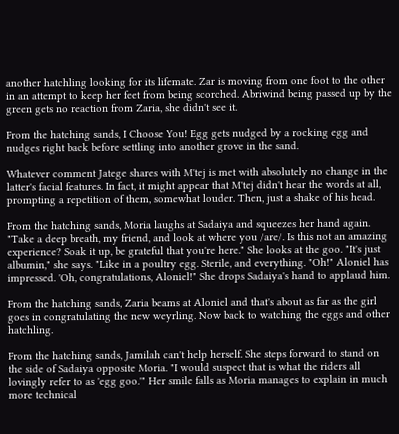another hatchling looking for its lifemate. Zar is moving from one foot to the other in an attempt to keep her feet from being scorched. Abriwind being passed up by the green gets no reaction from Zaria, she didn't see it.

From the hatching sands, I Choose You! Egg gets nudged by a rocking egg and nudges right back before settling into another grove in the sand.

Whatever comment Jatege shares with M'tej is met with absolutely no change in the latter's facial features. In fact, it might appear that M'tej didn't hear the words at all, prompting a repetition of them, somewhat louder. Then, just a shake of his head.

From the hatching sands, Moria laughs at Sadaiya and squeezes her hand again. "Take a deep breath, my friend, and look at where you /are/. Is this not an amazing experience? Soak it up, be grateful that you're here." She looks at the goo. "It's just albumin," she says. "Like in a poultry egg. Sterile, and everything. "Oh!" Aloniel has impressed. 'Oh, congratulations, Aloniel!" She drops Sadaiya's hand to applaud him.

From the hatching sands, Zaria beams at Aloniel and that's about as far as the girl goes in congratulating the new weyrling. Now back to watching the eggs and other hatchling.

From the hatching sands, Jamilah can't help herself. She steps forward to stand on the side of Sadaiya opposite Moria. "I would suspect that is what the riders all lovingly refer to as 'egg goo.'" Her smile falls as Moria manages to explain in much more technical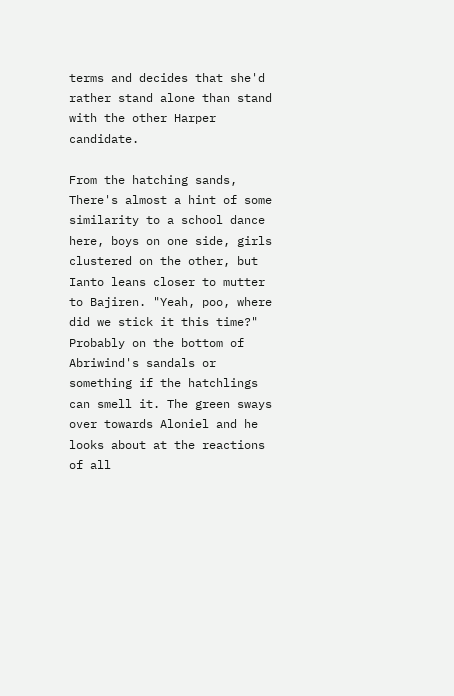terms and decides that she'd rather stand alone than stand with the other Harper candidate.

From the hatching sands, There's almost a hint of some similarity to a school dance here, boys on one side, girls clustered on the other, but Ianto leans closer to mutter to Bajiren. "Yeah, poo, where did we stick it this time?" Probably on the bottom of Abriwind's sandals or something if the hatchlings can smell it. The green sways over towards Aloniel and he looks about at the reactions of all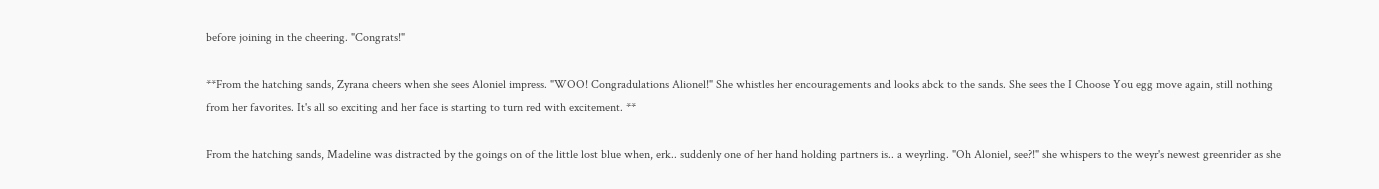before joining in the cheering. "Congrats!"

**From the hatching sands, Zyrana cheers when she sees Aloniel impress. "WOO! Congradulations Alionel!" She whistles her encouragements and looks abck to the sands. She sees the I Choose You egg move again, still nothing from her favorites. It's all so exciting and her face is starting to turn red with excitement. **

From the hatching sands, Madeline was distracted by the goings on of the little lost blue when, erk.. suddenly one of her hand holding partners is.. a weyrling. "Oh Aloniel, see?!" she whispers to the weyr's newest greenrider as she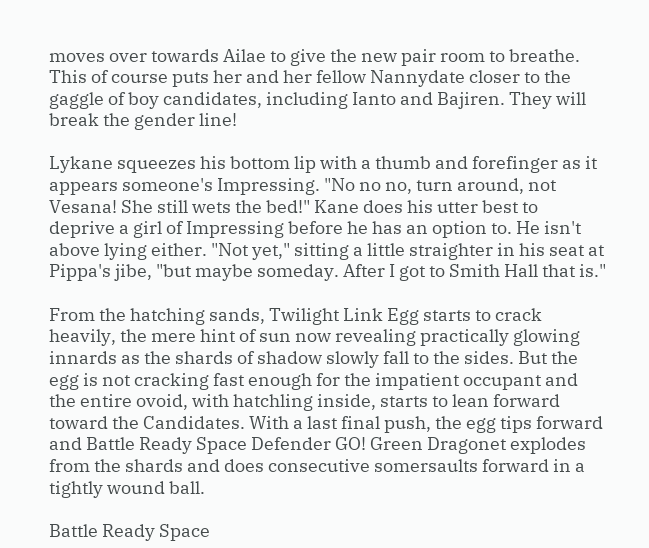moves over towards Ailae to give the new pair room to breathe. This of course puts her and her fellow Nannydate closer to the gaggle of boy candidates, including Ianto and Bajiren. They will break the gender line!

Lykane squeezes his bottom lip with a thumb and forefinger as it appears someone's Impressing. "No no no, turn around, not Vesana! She still wets the bed!" Kane does his utter best to deprive a girl of Impressing before he has an option to. He isn't above lying either. "Not yet," sitting a little straighter in his seat at Pippa's jibe, "but maybe someday. After I got to Smith Hall that is."

From the hatching sands, Twilight Link Egg starts to crack heavily, the mere hint of sun now revealing practically glowing innards as the shards of shadow slowly fall to the sides. But the egg is not cracking fast enough for the impatient occupant and the entire ovoid, with hatchling inside, starts to lean forward toward the Candidates. With a last final push, the egg tips forward and Battle Ready Space Defender GO! Green Dragonet explodes from the shards and does consecutive somersaults forward in a tightly wound ball.

Battle Ready Space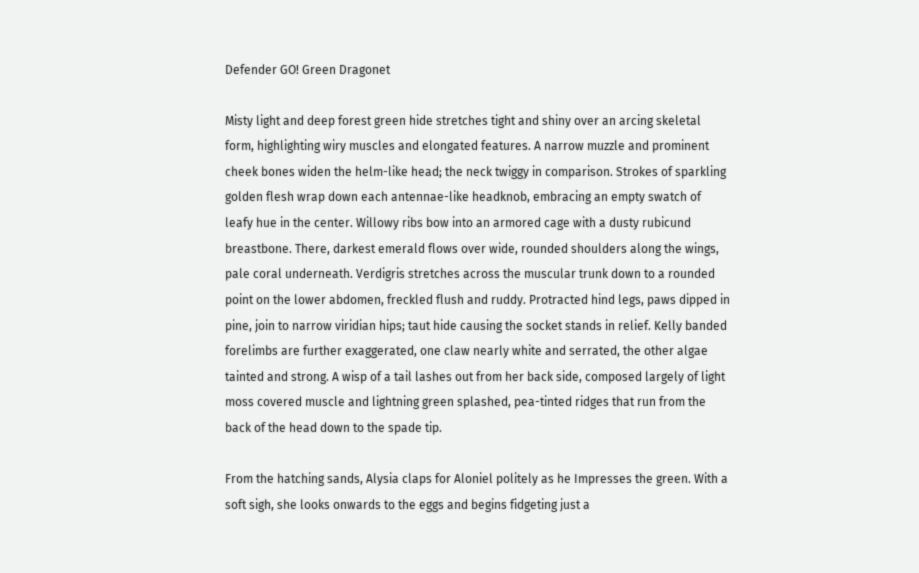Defender GO! Green Dragonet

Misty light and deep forest green hide stretches tight and shiny over an arcing skeletal form, highlighting wiry muscles and elongated features. A narrow muzzle and prominent cheek bones widen the helm-like head; the neck twiggy in comparison. Strokes of sparkling golden flesh wrap down each antennae-like headknob, embracing an empty swatch of leafy hue in the center. Willowy ribs bow into an armored cage with a dusty rubicund breastbone. There, darkest emerald flows over wide, rounded shoulders along the wings, pale coral underneath. Verdigris stretches across the muscular trunk down to a rounded point on the lower abdomen, freckled flush and ruddy. Protracted hind legs, paws dipped in pine, join to narrow viridian hips; taut hide causing the socket stands in relief. Kelly banded forelimbs are further exaggerated, one claw nearly white and serrated, the other algae tainted and strong. A wisp of a tail lashes out from her back side, composed largely of light moss covered muscle and lightning green splashed, pea-tinted ridges that run from the back of the head down to the spade tip.

From the hatching sands, Alysia claps for Aloniel politely as he Impresses the green. With a soft sigh, she looks onwards to the eggs and begins fidgeting just a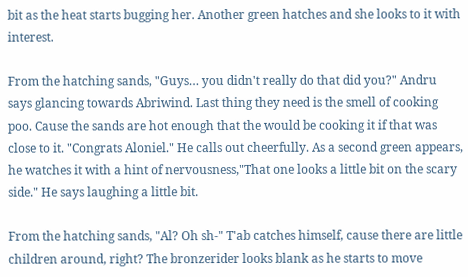bit as the heat starts bugging her. Another green hatches and she looks to it with interest.

From the hatching sands, "Guys… you didn't really do that did you?" Andru says glancing towards Abriwind. Last thing they need is the smell of cooking poo. Cause the sands are hot enough that the would be cooking it if that was close to it. "Congrats Aloniel." He calls out cheerfully. As a second green appears, he watches it with a hint of nervousness,"That one looks a little bit on the scary side." He says laughing a little bit.

From the hatching sands, "Al? Oh sh-" T'ab catches himself, cause there are little children around, right? The bronzerider looks blank as he starts to move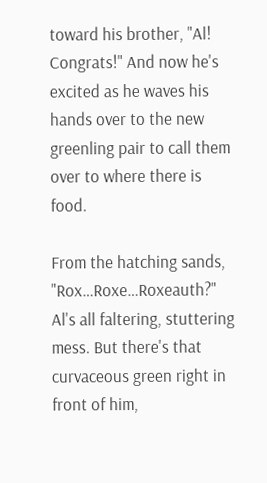toward his brother, "Al! Congrats!" And now he's excited as he waves his hands over to the new greenling pair to call them over to where there is food.

From the hatching sands, "Rox…Roxe…Roxeauth?" Al's all faltering, stuttering mess. But there's that curvaceous green right in front of him,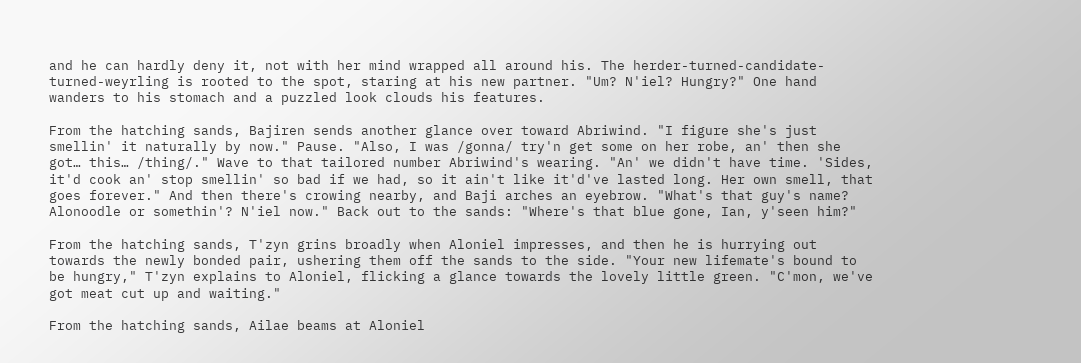and he can hardly deny it, not with her mind wrapped all around his. The herder-turned-candidate-turned-weyrling is rooted to the spot, staring at his new partner. "Um? N'iel? Hungry?" One hand wanders to his stomach and a puzzled look clouds his features.

From the hatching sands, Bajiren sends another glance over toward Abriwind. "I figure she's just smellin' it naturally by now." Pause. "Also, I was /gonna/ try'n get some on her robe, an' then she got… this… /thing/." Wave to that tailored number Abriwind's wearing. "An' we didn't have time. 'Sides, it'd cook an' stop smellin' so bad if we had, so it ain't like it'd've lasted long. Her own smell, that goes forever." And then there's crowing nearby, and Baji arches an eyebrow. "What's that guy's name? Alonoodle or somethin'? N'iel now." Back out to the sands: "Where's that blue gone, Ian, y'seen him?"

From the hatching sands, T'zyn grins broadly when Aloniel impresses, and then he is hurrying out towards the newly bonded pair, ushering them off the sands to the side. "Your new lifemate's bound to be hungry," T'zyn explains to Aloniel, flicking a glance towards the lovely little green. "C'mon, we've got meat cut up and waiting."

From the hatching sands, Ailae beams at Aloniel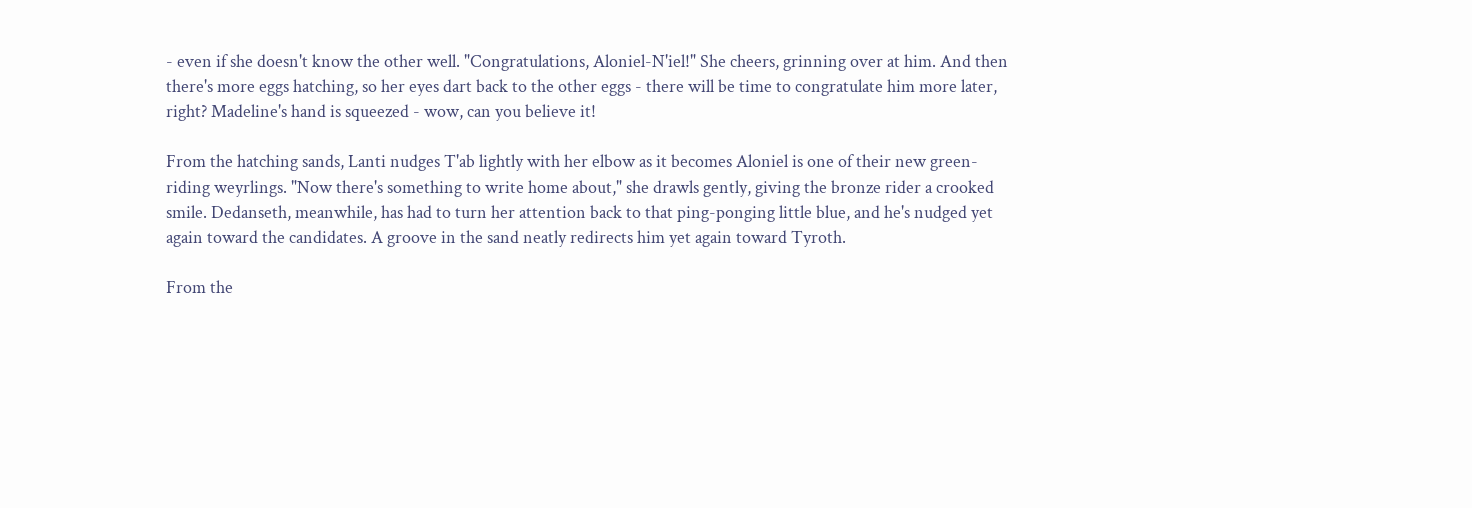- even if she doesn't know the other well. "Congratulations, Aloniel-N'iel!" She cheers, grinning over at him. And then there's more eggs hatching, so her eyes dart back to the other eggs - there will be time to congratulate him more later, right? Madeline's hand is squeezed - wow, can you believe it!

From the hatching sands, Lanti nudges T'ab lightly with her elbow as it becomes Aloniel is one of their new green-riding weyrlings. "Now there's something to write home about," she drawls gently, giving the bronze rider a crooked smile. Dedanseth, meanwhile, has had to turn her attention back to that ping-ponging little blue, and he's nudged yet again toward the candidates. A groove in the sand neatly redirects him yet again toward Tyroth.

From the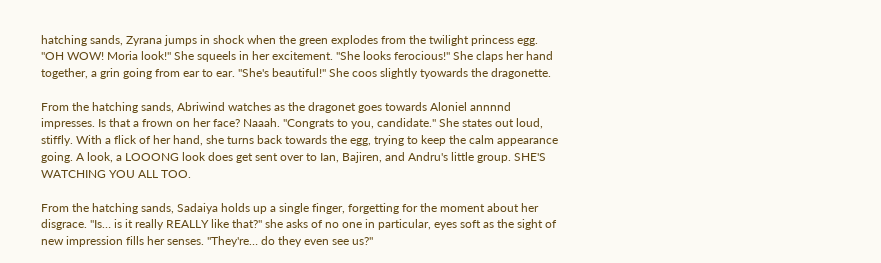hatching sands, Zyrana jumps in shock when the green explodes from the twilight princess egg. "OH WOW! Moria look!" She squeels in her excitement. "She looks ferocious!" She claps her hand together, a grin going from ear to ear. "She's beautiful!" She coos slightly tyowards the dragonette.

From the hatching sands, Abriwind watches as the dragonet goes towards Aloniel annnnd impresses. Is that a frown on her face? Naaah. "Congrats to you, candidate." She states out loud, stiffly. With a flick of her hand, she turns back towards the egg, trying to keep the calm appearance going. A look, a LOOONG look does get sent over to Ian, Bajiren, and Andru's little group. SHE'S WATCHING YOU ALL TOO.

From the hatching sands, Sadaiya holds up a single finger, forgetting for the moment about her disgrace. "Is… is it really REALLY like that?" she asks of no one in particular, eyes soft as the sight of new impression fills her senses. "They're… do they even see us?"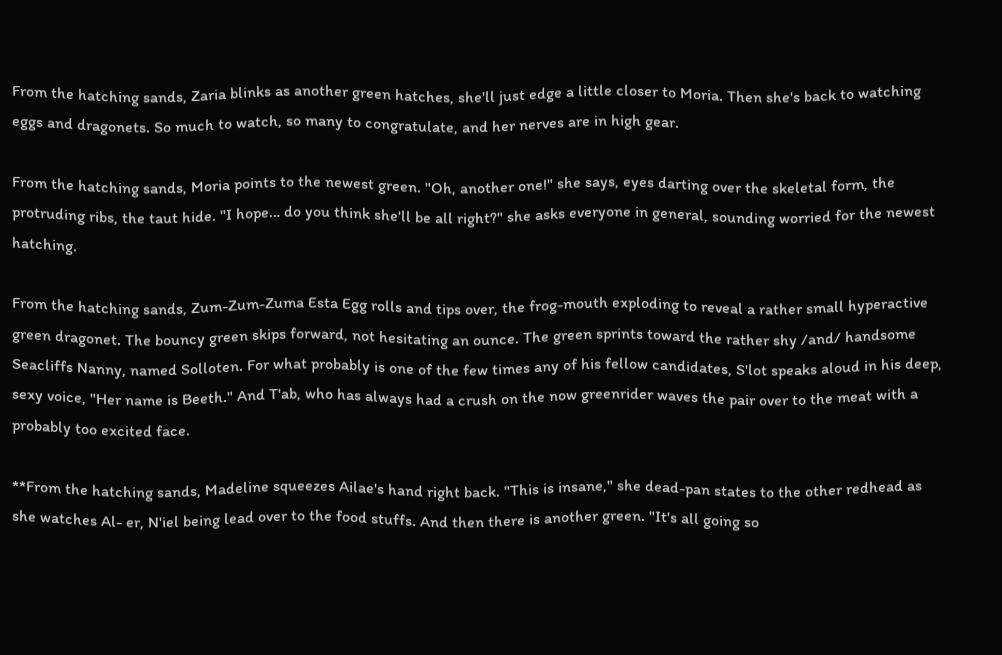From the hatching sands, Zaria blinks as another green hatches, she'll just edge a little closer to Moria. Then she's back to watching eggs and dragonets. So much to watch, so many to congratulate, and her nerves are in high gear.

From the hatching sands, Moria points to the newest green. "Oh, another one!" she says, eyes darting over the skeletal form, the protruding ribs, the taut hide. "I hope… do you think she'll be all right?" she asks everyone in general, sounding worried for the newest hatching.

From the hatching sands, Zum-Zum-Zuma Esta Egg rolls and tips over, the frog-mouth exploding to reveal a rather small hyperactive green dragonet. The bouncy green skips forward, not hesitating an ounce. The green sprints toward the rather shy /and/ handsome Seacliffs Nanny, named Solloten. For what probably is one of the few times any of his fellow candidates, S'lot speaks aloud in his deep, sexy voice, "Her name is Beeth." And T'ab, who has always had a crush on the now greenrider waves the pair over to the meat with a probably too excited face.

**From the hatching sands, Madeline squeezes Ailae's hand right back. "This is insane," she dead-pan states to the other redhead as she watches Al- er, N'iel being lead over to the food stuffs. And then there is another green. "It's all going so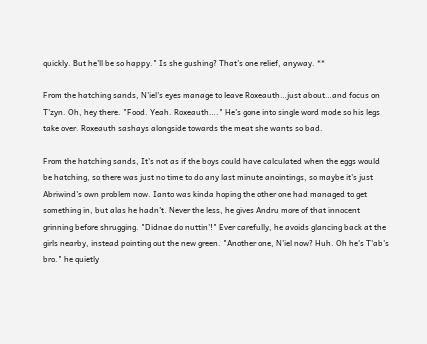quickly. But he'll be so happy." Is she gushing? That's one relief, anyway. **

From the hatching sands, N'iel's eyes manage to leave Roxeauth…just about…and focus on T'zyn. Oh, hey there. "Food. Yeah. Roxeauth…." He's gone into single word mode so his legs take over. Roxeauth sashays alongside towards the meat she wants so bad.

From the hatching sands, It's not as if the boys could have calculated when the eggs would be hatching, so there was just no time to do any last minute anointings, so maybe it's just Abriwind's own problem now. Ianto was kinda hoping the other one had managed to get something in, but alas he hadn't. Never the less, he gives Andru more of that innocent grinning before shrugging. "Didnae do nuttin'!" Ever carefully, he avoids glancing back at the girls nearby, instead pointing out the new green. "Another one, N'iel now? Huh. Oh he's T'ab's bro." he quietly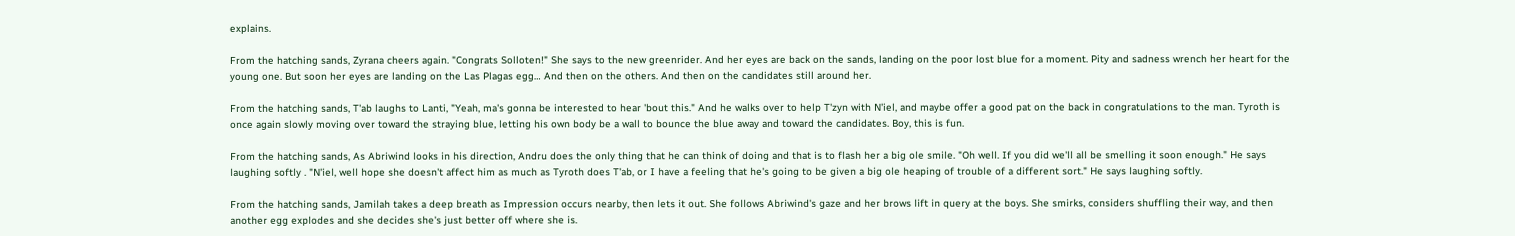explains.

From the hatching sands, Zyrana cheers again. "Congrats Solloten!" She says to the new greenrider. And her eyes are back on the sands, landing on the poor lost blue for a moment. Pity and sadness wrench her heart for the young one. But soon her eyes are landing on the Las Plagas egg… And then on the others. And then on the candidates still around her.

From the hatching sands, T'ab laughs to Lanti, "Yeah, ma's gonna be interested to hear 'bout this." And he walks over to help T'zyn with N'iel, and maybe offer a good pat on the back in congratulations to the man. Tyroth is once again slowly moving over toward the straying blue, letting his own body be a wall to bounce the blue away and toward the candidates. Boy, this is fun.

From the hatching sands, As Abriwind looks in his direction, Andru does the only thing that he can think of doing and that is to flash her a big ole smile. "Oh well. If you did we'll all be smelling it soon enough." He says laughing softly . "N'iel, well hope she doesn't affect him as much as Tyroth does T'ab, or I have a feeling that he's going to be given a big ole heaping of trouble of a different sort." He says laughing softly.

From the hatching sands, Jamilah takes a deep breath as Impression occurs nearby, then lets it out. She follows Abriwind's gaze and her brows lift in query at the boys. She smirks, considers shuffling their way, and then another egg explodes and she decides she's just better off where she is.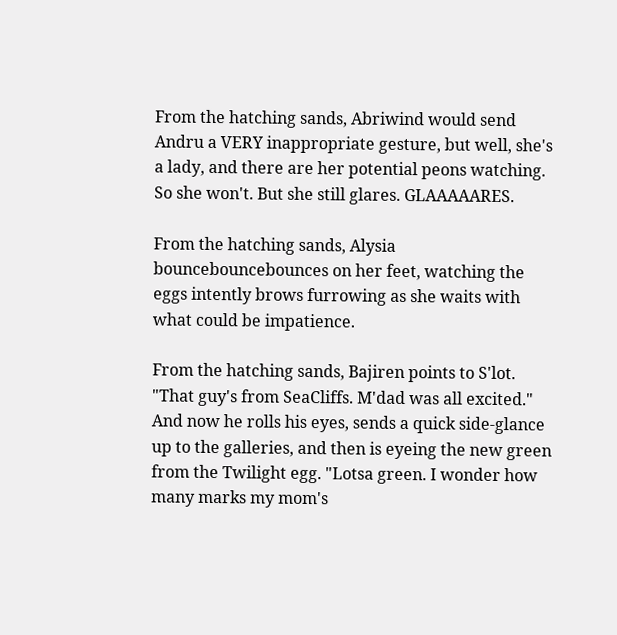From the hatching sands, Abriwind would send Andru a VERY inappropriate gesture, but well, she's a lady, and there are her potential peons watching. So she won't. But she still glares. GLAAAAARES.

From the hatching sands, Alysia bouncebouncebounces on her feet, watching the eggs intently brows furrowing as she waits with what could be impatience.

From the hatching sands, Bajiren points to S'lot. "That guy's from SeaCliffs. M'dad was all excited." And now he rolls his eyes, sends a quick side-glance up to the galleries, and then is eyeing the new green from the Twilight egg. "Lotsa green. I wonder how many marks my mom's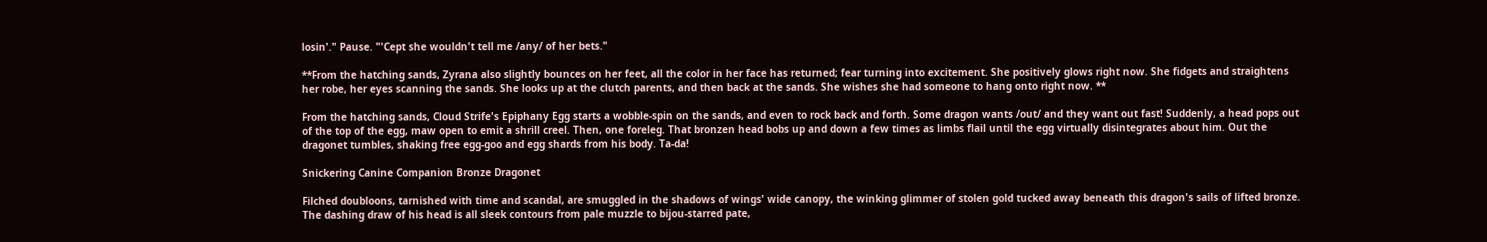losin'." Pause. "'Cept she wouldn't tell me /any/ of her bets."

**From the hatching sands, Zyrana also slightly bounces on her feet, all the color in her face has returned; fear turning into excitement. She positively glows right now. She fidgets and straightens her robe, her eyes scanning the sands. She looks up at the clutch parents, and then back at the sands. She wishes she had someone to hang onto right now. **

From the hatching sands, Cloud Strife's Epiphany Egg starts a wobble-spin on the sands, and even to rock back and forth. Some dragon wants /out/ and they want out fast! Suddenly, a head pops out of the top of the egg, maw open to emit a shrill creel. Then, one foreleg. That bronzen head bobs up and down a few times as limbs flail until the egg virtually disintegrates about him. Out the dragonet tumbles, shaking free egg-goo and egg shards from his body. Ta-da!

Snickering Canine Companion Bronze Dragonet

Filched doubloons, tarnished with time and scandal, are smuggled in the shadows of wings' wide canopy, the winking glimmer of stolen gold tucked away beneath this dragon's sails of lifted bronze. The dashing draw of his head is all sleek contours from pale muzzle to bijou-starred pate,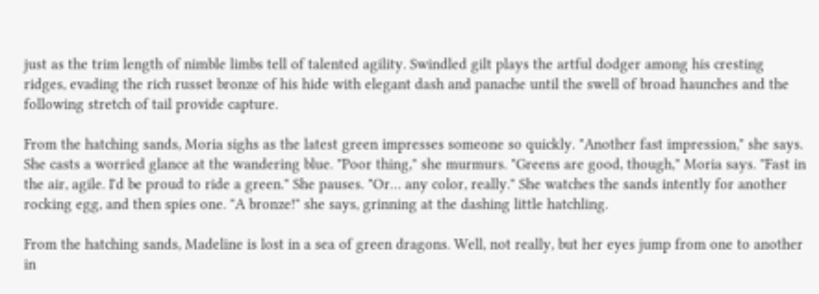just as the trim length of nimble limbs tell of talented agility. Swindled gilt plays the artful dodger among his cresting ridges, evading the rich russet bronze of his hide with elegant dash and panache until the swell of broad haunches and the following stretch of tail provide capture.

From the hatching sands, Moria sighs as the latest green impresses someone so quickly. "Another fast impression," she says. She casts a worried glance at the wandering blue. "Poor thing," she murmurs. "Greens are good, though," Moria says. "Fast in the air, agile. I'd be proud to ride a green." She pauses. "Or… any color, really." She watches the sands intently for another rocking egg, and then spies one. "A bronze!" she says, grinning at the dashing little hatchling.

From the hatching sands, Madeline is lost in a sea of green dragons. Well, not really, but her eyes jump from one to another in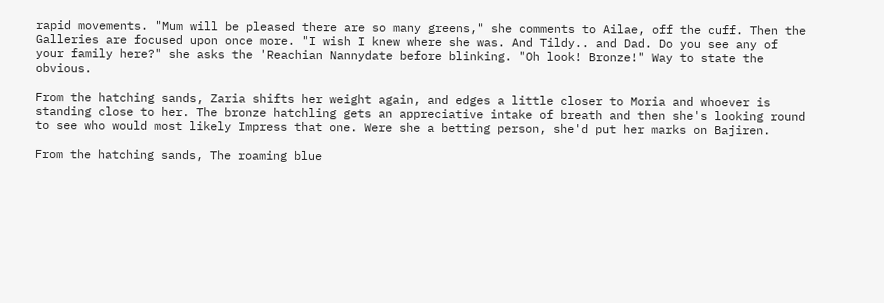rapid movements. "Mum will be pleased there are so many greens," she comments to Ailae, off the cuff. Then the Galleries are focused upon once more. "I wish I knew where she was. And Tildy.. and Dad. Do you see any of your family here?" she asks the 'Reachian Nannydate before blinking. "Oh look! Bronze!" Way to state the obvious.

From the hatching sands, Zaria shifts her weight again, and edges a little closer to Moria and whoever is standing close to her. The bronze hatchling gets an appreciative intake of breath and then she's looking round to see who would most likely Impress that one. Were she a betting person, she'd put her marks on Bajiren.

From the hatching sands, The roaming blue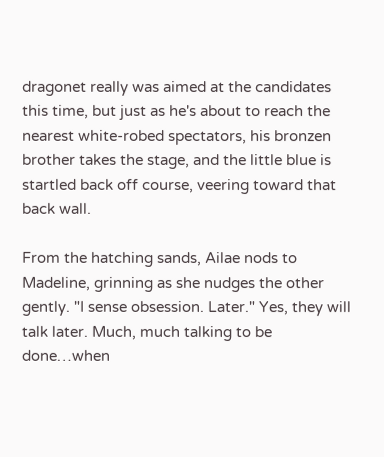dragonet really was aimed at the candidates this time, but just as he's about to reach the nearest white-robed spectators, his bronzen brother takes the stage, and the little blue is startled back off course, veering toward that back wall.

From the hatching sands, Ailae nods to Madeline, grinning as she nudges the other gently. "I sense obsession. Later." Yes, they will talk later. Much, much talking to be done…when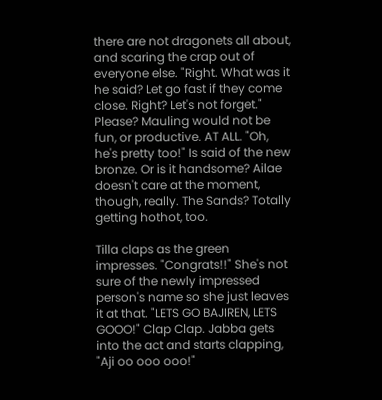there are not dragonets all about, and scaring the crap out of everyone else. "Right. What was it he said? Let go fast if they come close. Right? Let's not forget." Please? Mauling would not be fun, or productive. AT ALL. "Oh, he's pretty too!" Is said of the new bronze. Or is it handsome? Ailae doesn't care at the moment, though, really. The Sands? Totally getting hothot, too.

Tilla claps as the green impresses. "Congrats!!" She's not sure of the newly impressed person's name so she just leaves it at that. "LETS GO BAJIREN, LETS GOOO!" Clap Clap. Jabba gets into the act and starts clapping, "Aji oo ooo ooo!"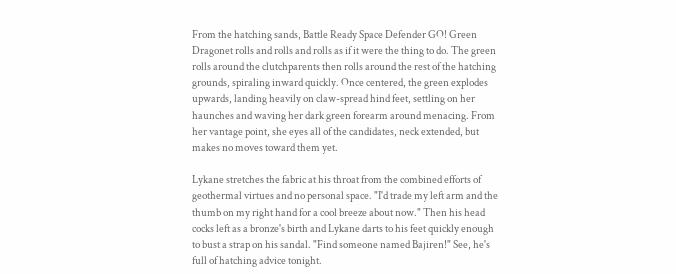From the hatching sands, Battle Ready Space Defender GO! Green Dragonet rolls and rolls and rolls as if it were the thing to do. The green rolls around the clutchparents then rolls around the rest of the hatching grounds, spiraling inward quickly. Once centered, the green explodes upwards, landing heavily on claw-spread hind feet, settling on her haunches and waving her dark green forearm around menacing. From her vantage point, she eyes all of the candidates, neck extended, but makes no moves toward them yet.

Lykane stretches the fabric at his throat from the combined efforts of geothermal virtues and no personal space. "I'd trade my left arm and the thumb on my right hand for a cool breeze about now." Then his head cocks left as a bronze's birth and Lykane darts to his feet quickly enough to bust a strap on his sandal. "Find someone named Bajiren!" See, he's full of hatching advice tonight.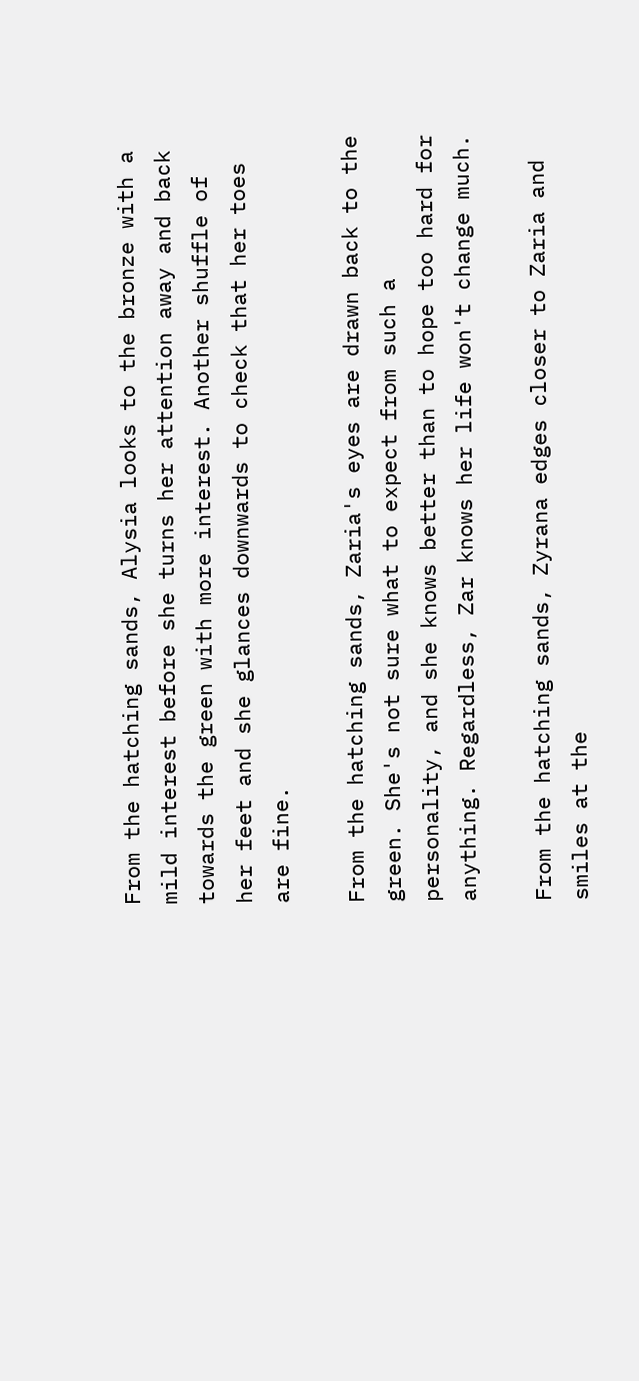From the hatching sands, Alysia looks to the bronze with a mild interest before she turns her attention away and back towards the green with more interest. Another shuffle of her feet and she glances downwards to check that her toes are fine.

From the hatching sands, Zaria's eyes are drawn back to the green. She's not sure what to expect from such a personality, and she knows better than to hope too hard for anything. Regardless, Zar knows her life won't change much.

From the hatching sands, Zyrana edges closer to Zaria and smiles at the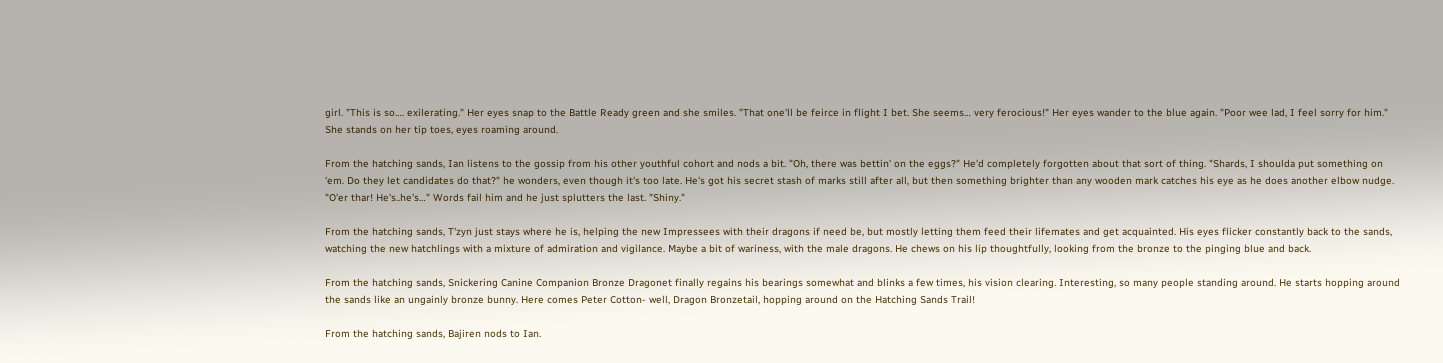girl. "This is so…. exilerating." Her eyes snap to the Battle Ready green and she smiles. "That one'll be feirce in flight I bet. She seems… very ferocious!" Her eyes wander to the blue again. "Poor wee lad, I feel sorry for him." She stands on her tip toes, eyes roaming around.

From the hatching sands, Ian listens to the gossip from his other youthful cohort and nods a bit. "Oh, there was bettin' on the eggs?" He'd completely forgotten about that sort of thing. "Shards, I shoulda put something on 'em. Do they let candidates do that?" he wonders, even though it's too late. He's got his secret stash of marks still after all, but then something brighter than any wooden mark catches his eye as he does another elbow nudge. "O'er thar! He's..he's…" Words fail him and he just splutters the last. "Shiny."

From the hatching sands, T'zyn just stays where he is, helping the new Impressees with their dragons if need be, but mostly letting them feed their lifemates and get acquainted. His eyes flicker constantly back to the sands, watching the new hatchlings with a mixture of admiration and vigilance. Maybe a bit of wariness, with the male dragons. He chews on his lip thoughtfully, looking from the bronze to the pinging blue and back.

From the hatching sands, Snickering Canine Companion Bronze Dragonet finally regains his bearings somewhat and blinks a few times, his vision clearing. Interesting, so many people standing around. He starts hopping around the sands like an ungainly bronze bunny. Here comes Peter Cotton- well, Dragon Bronzetail, hopping around on the Hatching Sands Trail!

From the hatching sands, Bajiren nods to Ian.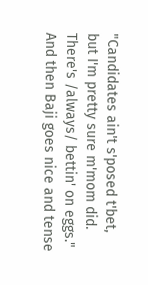"Candidates ain't s'posed t'bet, but I'm pretty sure m'mom did. There's /always/ bettin' on eggs." And then Baji goes nice and tense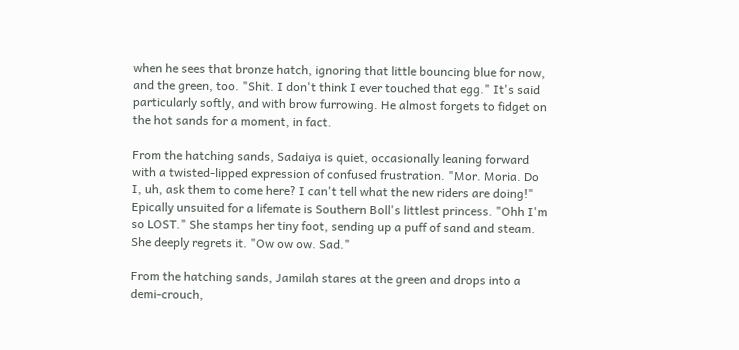when he sees that bronze hatch, ignoring that little bouncing blue for now, and the green, too. "Shit. I don't think I ever touched that egg." It's said particularly softly, and with brow furrowing. He almost forgets to fidget on the hot sands for a moment, in fact.

From the hatching sands, Sadaiya is quiet, occasionally leaning forward with a twisted-lipped expression of confused frustration. "Mor. Moria. Do I, uh, ask them to come here? I can't tell what the new riders are doing!" Epically unsuited for a lifemate is Southern Boll's littlest princess. "Ohh I'm so LOST." She stamps her tiny foot, sending up a puff of sand and steam. She deeply regrets it. "Ow ow ow. Sad."

From the hatching sands, Jamilah stares at the green and drops into a demi-crouch,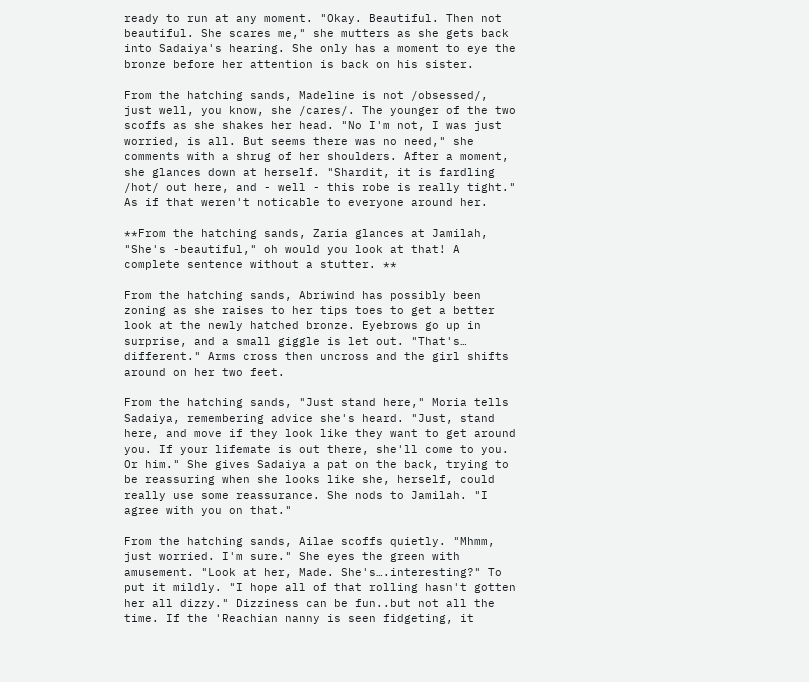ready to run at any moment. "Okay. Beautiful. Then not beautiful. She scares me," she mutters as she gets back into Sadaiya's hearing. She only has a moment to eye the bronze before her attention is back on his sister.

From the hatching sands, Madeline is not /obsessed/, just well, you know, she /cares/. The younger of the two scoffs as she shakes her head. "No I'm not, I was just worried, is all. But seems there was no need," she comments with a shrug of her shoulders. After a moment, she glances down at herself. "Shardit, it is fardling /hot/ out here, and - well - this robe is really tight." As if that weren't noticable to everyone around her.

**From the hatching sands, Zaria glances at Jamilah, "She's -beautiful," oh would you look at that! A complete sentence without a stutter. **

From the hatching sands, Abriwind has possibly been zoning as she raises to her tips toes to get a better look at the newly hatched bronze. Eyebrows go up in surprise, and a small giggle is let out. "That's… different." Arms cross then uncross and the girl shifts around on her two feet.

From the hatching sands, "Just stand here," Moria tells Sadaiya, remembering advice she's heard. "Just, stand here, and move if they look like they want to get around you. If your lifemate is out there, she'll come to you. Or him." She gives Sadaiya a pat on the back, trying to be reassuring when she looks like she, herself, could really use some reassurance. She nods to Jamilah. "I agree with you on that."

From the hatching sands, Ailae scoffs quietly. "Mhmm, just worried. I'm sure." She eyes the green with amusement. "Look at her, Made. She's….interesting?" To put it mildly. "I hope all of that rolling hasn't gotten her all dizzy." Dizziness can be fun..but not all the time. If the 'Reachian nanny is seen fidgeting, it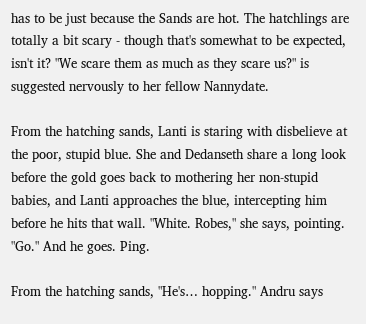has to be just because the Sands are hot. The hatchlings are totally a bit scary - though that's somewhat to be expected, isn't it? "We scare them as much as they scare us?" is suggested nervously to her fellow Nannydate.

From the hatching sands, Lanti is staring with disbelieve at the poor, stupid blue. She and Dedanseth share a long look before the gold goes back to mothering her non-stupid babies, and Lanti approaches the blue, intercepting him before he hits that wall. "White. Robes," she says, pointing. "Go." And he goes. Ping.

From the hatching sands, "He's… hopping." Andru says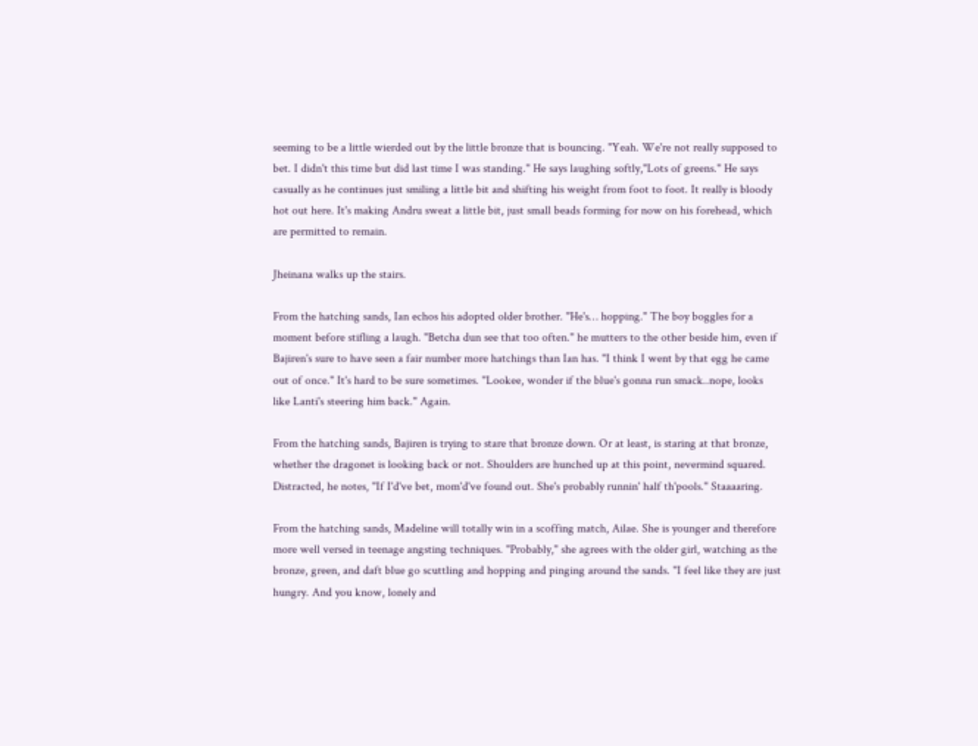seeming to be a little wierded out by the little bronze that is bouncing. "Yeah. We're not really supposed to bet. I didn't this time but did last time I was standing." He says laughing softly,"Lots of greens." He says casually as he continues just smiling a little bit and shifting his weight from foot to foot. It really is bloody hot out here. It's making Andru sweat a little bit, just small beads forming for now on his forehead, which are permitted to remain.

Jheinana walks up the stairs.

From the hatching sands, Ian echos his adopted older brother. "He's… hopping." The boy boggles for a moment before stifling a laugh. "Betcha dun see that too often." he mutters to the other beside him, even if Bajiren's sure to have seen a fair number more hatchings than Ian has. "I think I went by that egg he came out of once." It's hard to be sure sometimes. "Lookee, wonder if the blue's gonna run smack..nope, looks like Lanti's steering him back." Again.

From the hatching sands, Bajiren is trying to stare that bronze down. Or at least, is staring at that bronze, whether the dragonet is looking back or not. Shoulders are hunched up at this point, nevermind squared. Distracted, he notes, "If I'd've bet, mom'd've found out. She's probably runnin' half th'pools." Staaaaring.

From the hatching sands, Madeline will totally win in a scoffing match, Ailae. She is younger and therefore more well versed in teenage angsting techniques. "Probably," she agrees with the older girl, watching as the bronze, green, and daft blue go scuttling and hopping and pinging around the sands. "I feel like they are just hungry. And you know, lonely and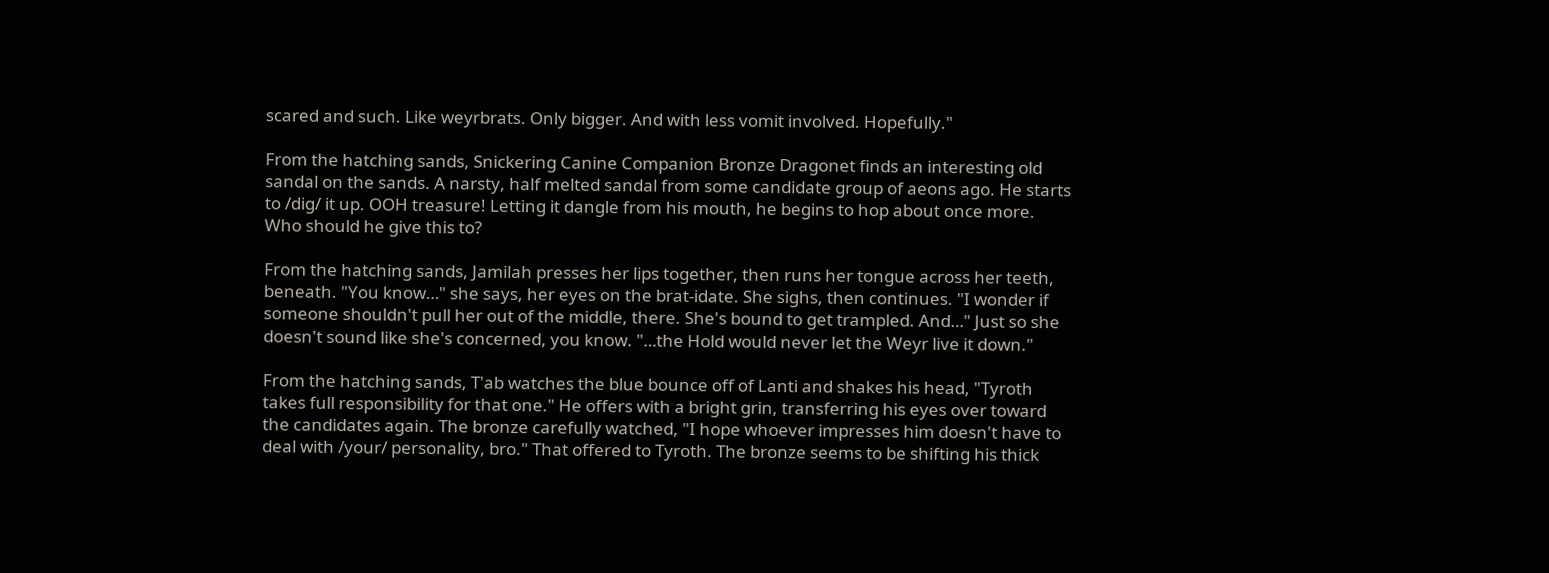scared and such. Like weyrbrats. Only bigger. And with less vomit involved. Hopefully."

From the hatching sands, Snickering Canine Companion Bronze Dragonet finds an interesting old sandal on the sands. A narsty, half melted sandal from some candidate group of aeons ago. He starts to /dig/ it up. OOH treasure! Letting it dangle from his mouth, he begins to hop about once more. Who should he give this to?

From the hatching sands, Jamilah presses her lips together, then runs her tongue across her teeth, beneath. "You know…" she says, her eyes on the brat-idate. She sighs, then continues. "I wonder if someone shouldn't pull her out of the middle, there. She's bound to get trampled. And…" Just so she doesn't sound like she's concerned, you know. "…the Hold would never let the Weyr live it down."

From the hatching sands, T'ab watches the blue bounce off of Lanti and shakes his head, "Tyroth takes full responsibility for that one." He offers with a bright grin, transferring his eyes over toward the candidates again. The bronze carefully watched, "I hope whoever impresses him doesn't have to deal with /your/ personality, bro." That offered to Tyroth. The bronze seems to be shifting his thick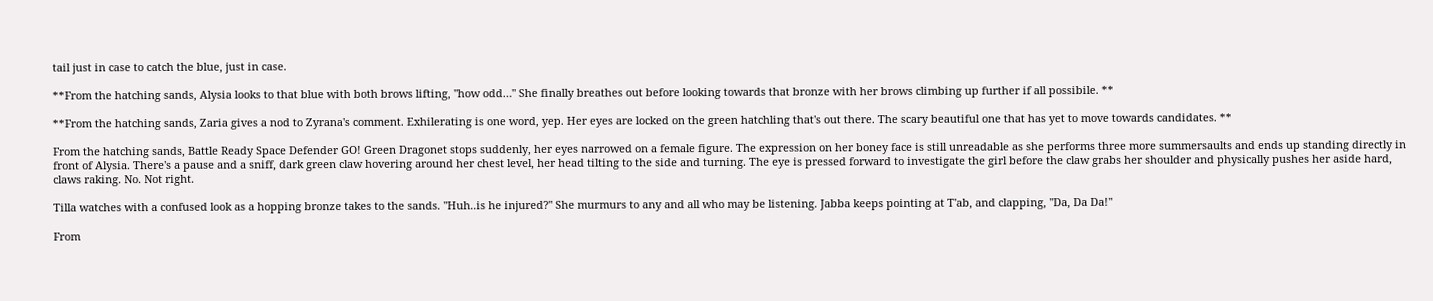tail just in case to catch the blue, just in case.

**From the hatching sands, Alysia looks to that blue with both brows lifting, "how odd…" She finally breathes out before looking towards that bronze with her brows climbing up further if all possibile. **

**From the hatching sands, Zaria gives a nod to Zyrana's comment. Exhilerating is one word, yep. Her eyes are locked on the green hatchling that's out there. The scary beautiful one that has yet to move towards candidates. **

From the hatching sands, Battle Ready Space Defender GO! Green Dragonet stops suddenly, her eyes narrowed on a female figure. The expression on her boney face is still unreadable as she performs three more summersaults and ends up standing directly in front of Alysia. There's a pause and a sniff, dark green claw hovering around her chest level, her head tilting to the side and turning. The eye is pressed forward to investigate the girl before the claw grabs her shoulder and physically pushes her aside hard, claws raking. No. Not right.

Tilla watches with a confused look as a hopping bronze takes to the sands. "Huh..is he injured?" She murmurs to any and all who may be listening. Jabba keeps pointing at T'ab, and clapping, "Da, Da Da!"

From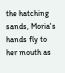the hatching sands, Moria's hands fly to her mouth as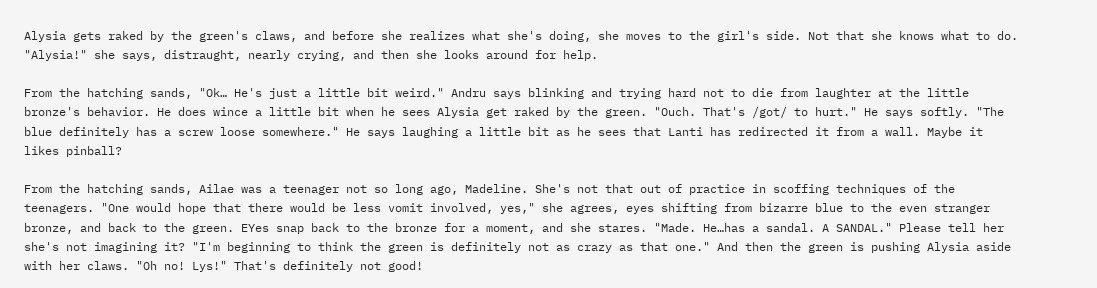Alysia gets raked by the green's claws, and before she realizes what she's doing, she moves to the girl's side. Not that she knows what to do. "Alysia!" she says, distraught, nearly crying, and then she looks around for help.

From the hatching sands, "Ok… He's just a little bit weird." Andru says blinking and trying hard not to die from laughter at the little bronze's behavior. He does wince a little bit when he sees Alysia get raked by the green. "Ouch. That's /got/ to hurt." He says softly. "The blue definitely has a screw loose somewhere." He says laughing a little bit as he sees that Lanti has redirected it from a wall. Maybe it likes pinball?

From the hatching sands, Ailae was a teenager not so long ago, Madeline. She's not that out of practice in scoffing techniques of the teenagers. "One would hope that there would be less vomit involved, yes," she agrees, eyes shifting from bizarre blue to the even stranger bronze, and back to the green. EYes snap back to the bronze for a moment, and she stares. "Made. He…has a sandal. A SANDAL." Please tell her she's not imagining it? "I'm beginning to think the green is definitely not as crazy as that one." And then the green is pushing Alysia aside with her claws. "Oh no! Lys!" That's definitely not good!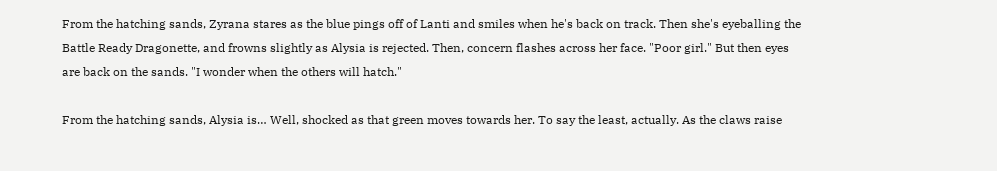From the hatching sands, Zyrana stares as the blue pings off of Lanti and smiles when he's back on track. Then she's eyeballing the Battle Ready Dragonette, and frowns slightly as Alysia is rejected. Then, concern flashes across her face. "Poor girl." But then eyes are back on the sands. "I wonder when the others will hatch."

From the hatching sands, Alysia is… Well, shocked as that green moves towards her. To say the least, actually. As the claws raise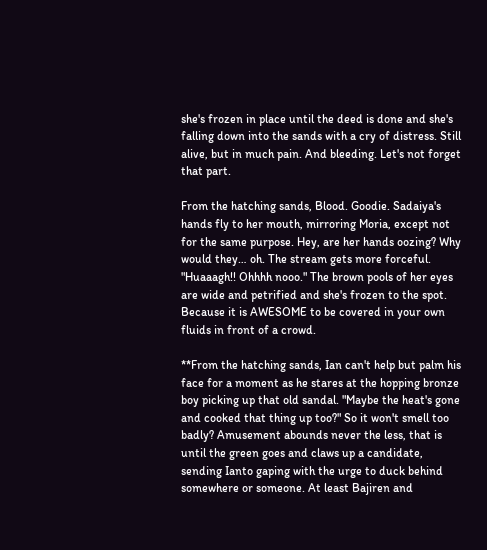she's frozen in place until the deed is done and she's falling down into the sands with a cry of distress. Still alive, but in much pain. And bleeding. Let's not forget that part.

From the hatching sands, Blood. Goodie. Sadaiya's hands fly to her mouth, mirroring Moria, except not for the same purpose. Hey, are her hands oozing? Why would they… oh. The stream gets more forceful. "Huaaagh!! Ohhhh nooo." The brown pools of her eyes are wide and petrified and she's frozen to the spot. Because it is AWESOME to be covered in your own fluids in front of a crowd.

**From the hatching sands, Ian can't help but palm his face for a moment as he stares at the hopping bronze boy picking up that old sandal. "Maybe the heat's gone and cooked that thing up too?" So it won't smell too badly? Amusement abounds never the less, that is until the green goes and claws up a candidate, sending Ianto gaping with the urge to duck behind somewhere or someone. At least Bajiren and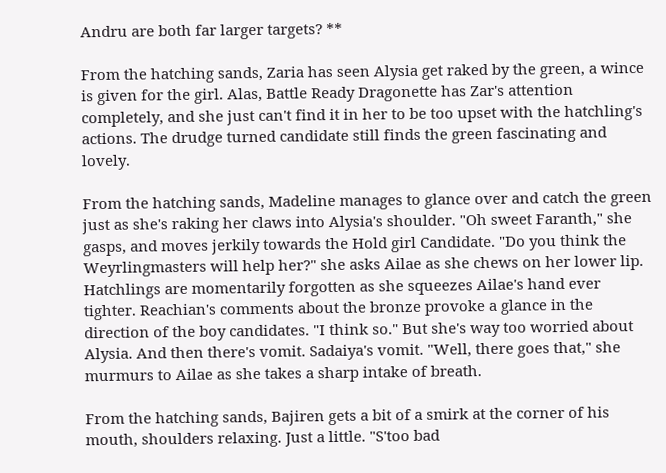Andru are both far larger targets? **

From the hatching sands, Zaria has seen Alysia get raked by the green, a wince is given for the girl. Alas, Battle Ready Dragonette has Zar's attention completely, and she just can't find it in her to be too upset with the hatchling's actions. The drudge turned candidate still finds the green fascinating and lovely.

From the hatching sands, Madeline manages to glance over and catch the green just as she's raking her claws into Alysia's shoulder. "Oh sweet Faranth," she gasps, and moves jerkily towards the Hold girl Candidate. "Do you think the Weyrlingmasters will help her?" she asks Ailae as she chews on her lower lip. Hatchlings are momentarily forgotten as she squeezes Ailae's hand ever tighter. Reachian's comments about the bronze provoke a glance in the direction of the boy candidates. "I think so." But she's way too worried about Alysia. And then there's vomit. Sadaiya's vomit. "Well, there goes that," she murmurs to Ailae as she takes a sharp intake of breath.

From the hatching sands, Bajiren gets a bit of a smirk at the corner of his mouth, shoulders relaxing. Just a little. "S'too bad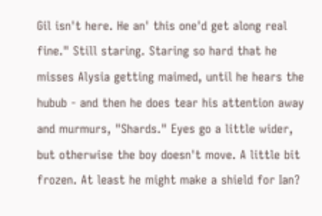Gil isn't here. He an' this one'd get along real fine." Still staring. Staring so hard that he misses Alysia getting maimed, until he hears the hubub - and then he does tear his attention away and murmurs, "Shards." Eyes go a little wider, but otherwise the boy doesn't move. A little bit frozen. At least he might make a shield for Ian?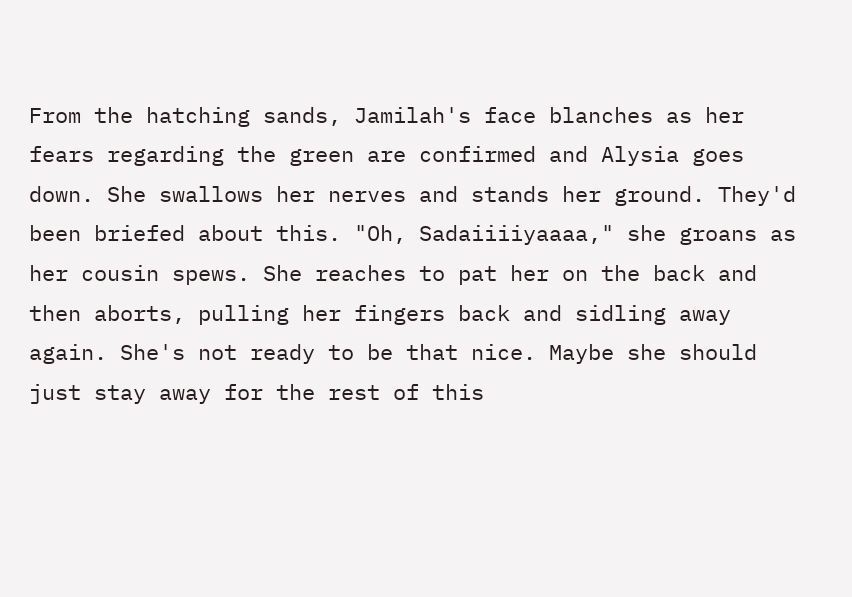From the hatching sands, Jamilah's face blanches as her fears regarding the green are confirmed and Alysia goes down. She swallows her nerves and stands her ground. They'd been briefed about this. "Oh, Sadaiiiiyaaaa," she groans as her cousin spews. She reaches to pat her on the back and then aborts, pulling her fingers back and sidling away again. She's not ready to be that nice. Maybe she should just stay away for the rest of this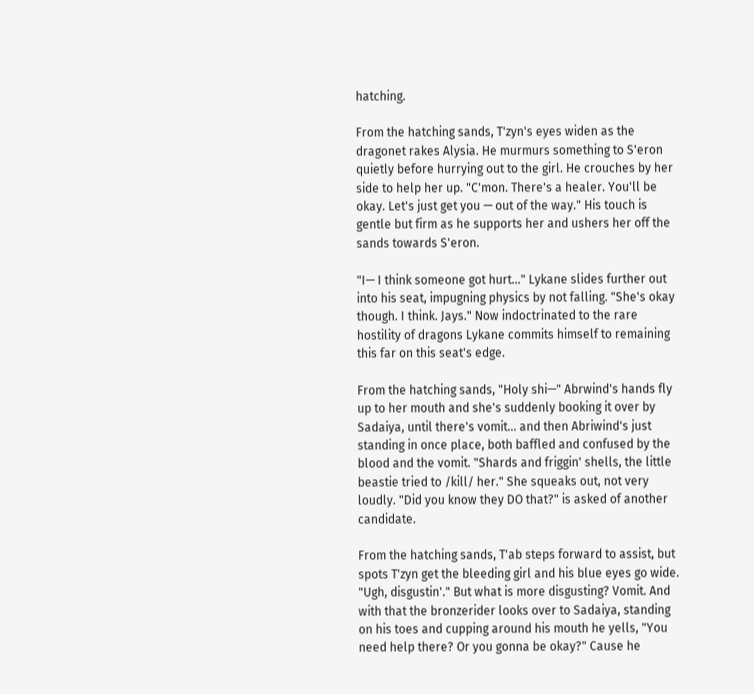hatching.

From the hatching sands, T'zyn's eyes widen as the dragonet rakes Alysia. He murmurs something to S'eron quietly before hurrying out to the girl. He crouches by her side to help her up. "C'mon. There's a healer. You'll be okay. Let's just get you — out of the way." His touch is gentle but firm as he supports her and ushers her off the sands towards S'eron.

"I— I think someone got hurt…" Lykane slides further out into his seat, impugning physics by not falling. "She's okay though. I think. Jays." Now indoctrinated to the rare hostility of dragons Lykane commits himself to remaining this far on this seat's edge.

From the hatching sands, "Holy shi—" Abrwind's hands fly up to her mouth and she's suddenly booking it over by Sadaiya, until there's vomit… and then Abriwind's just standing in once place, both baffled and confused by the blood and the vomit. "Shards and friggin' shells, the little beastie tried to /kill/ her." She squeaks out, not very loudly. "Did you know they DO that?" is asked of another candidate.

From the hatching sands, T'ab steps forward to assist, but spots T'zyn get the bleeding girl and his blue eyes go wide. "Ugh, disgustin'." But what is more disgusting? Vomit. And with that the bronzerider looks over to Sadaiya, standing on his toes and cupping around his mouth he yells, "You need help there? Or you gonna be okay?" Cause he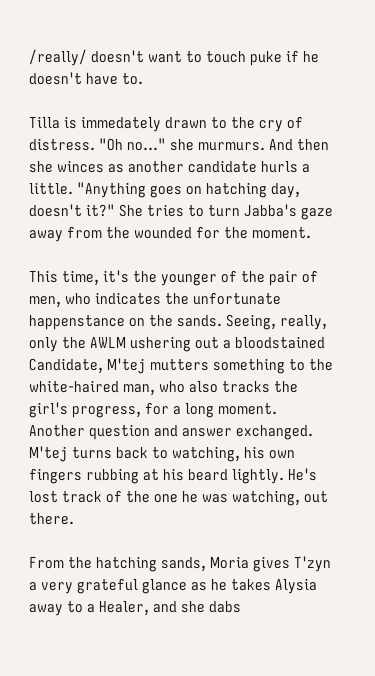/really/ doesn't want to touch puke if he doesn't have to.

Tilla is immedately drawn to the cry of distress. "Oh no…" she murmurs. And then she winces as another candidate hurls a little. "Anything goes on hatching day, doesn't it?" She tries to turn Jabba's gaze away from the wounded for the moment.

This time, it's the younger of the pair of men, who indicates the unfortunate happenstance on the sands. Seeing, really, only the AWLM ushering out a bloodstained Candidate, M'tej mutters something to the white-haired man, who also tracks the girl's progress, for a long moment. Another question and answer exchanged. M'tej turns back to watching, his own fingers rubbing at his beard lightly. He's lost track of the one he was watching, out there.

From the hatching sands, Moria gives T'zyn a very grateful glance as he takes Alysia away to a Healer, and she dabs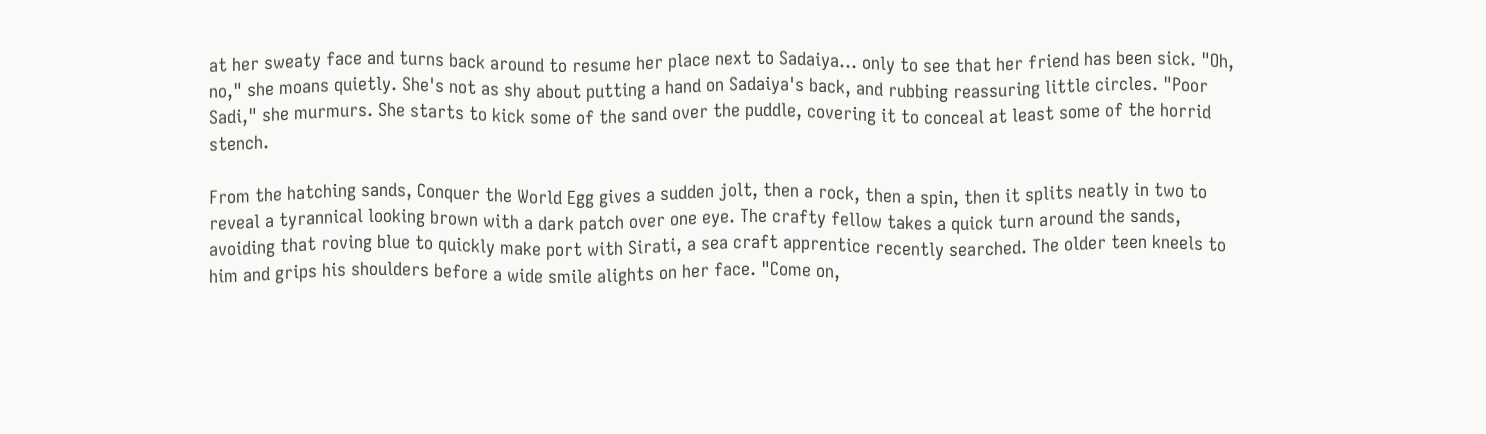at her sweaty face and turns back around to resume her place next to Sadaiya… only to see that her friend has been sick. "Oh, no," she moans quietly. She's not as shy about putting a hand on Sadaiya's back, and rubbing reassuring little circles. "Poor Sadi," she murmurs. She starts to kick some of the sand over the puddle, covering it to conceal at least some of the horrid stench.

From the hatching sands, Conquer the World Egg gives a sudden jolt, then a rock, then a spin, then it splits neatly in two to reveal a tyrannical looking brown with a dark patch over one eye. The crafty fellow takes a quick turn around the sands, avoiding that roving blue to quickly make port with Sirati, a sea craft apprentice recently searched. The older teen kneels to him and grips his shoulders before a wide smile alights on her face. "Come on,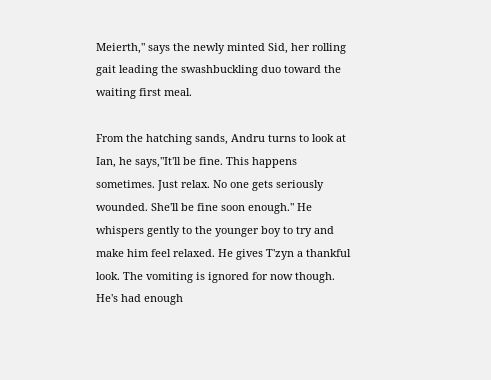Meierth," says the newly minted Sid, her rolling gait leading the swashbuckling duo toward the waiting first meal.

From the hatching sands, Andru turns to look at Ian, he says,"It'll be fine. This happens sometimes. Just relax. No one gets seriously wounded. She'll be fine soon enough." He whispers gently to the younger boy to try and make him feel relaxed. He gives T'zyn a thankful look. The vomiting is ignored for now though. He's had enough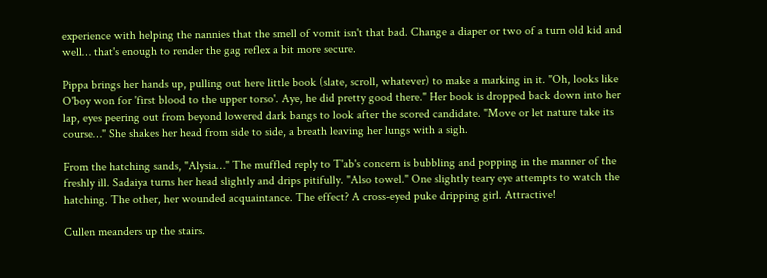experience with helping the nannies that the smell of vomit isn't that bad. Change a diaper or two of a turn old kid and well… that's enough to render the gag reflex a bit more secure.

Pippa brings her hands up, pulling out here little book (slate, scroll, whatever) to make a marking in it. "Oh, looks like O'boy won for 'first blood to the upper torso'. Aye, he did pretty good there." Her book is dropped back down into her lap, eyes peering out from beyond lowered dark bangs to look after the scored candidate. "Move or let nature take its course…" She shakes her head from side to side, a breath leaving her lungs with a sigh.

From the hatching sands, "Alysia…" The muffled reply to T'ab's concern is bubbling and popping in the manner of the freshly ill. Sadaiya turns her head slightly and drips pitifully. "Also towel." One slightly teary eye attempts to watch the hatching. The other, her wounded acquaintance. The effect? A cross-eyed puke dripping girl. Attractive!

Cullen meanders up the stairs.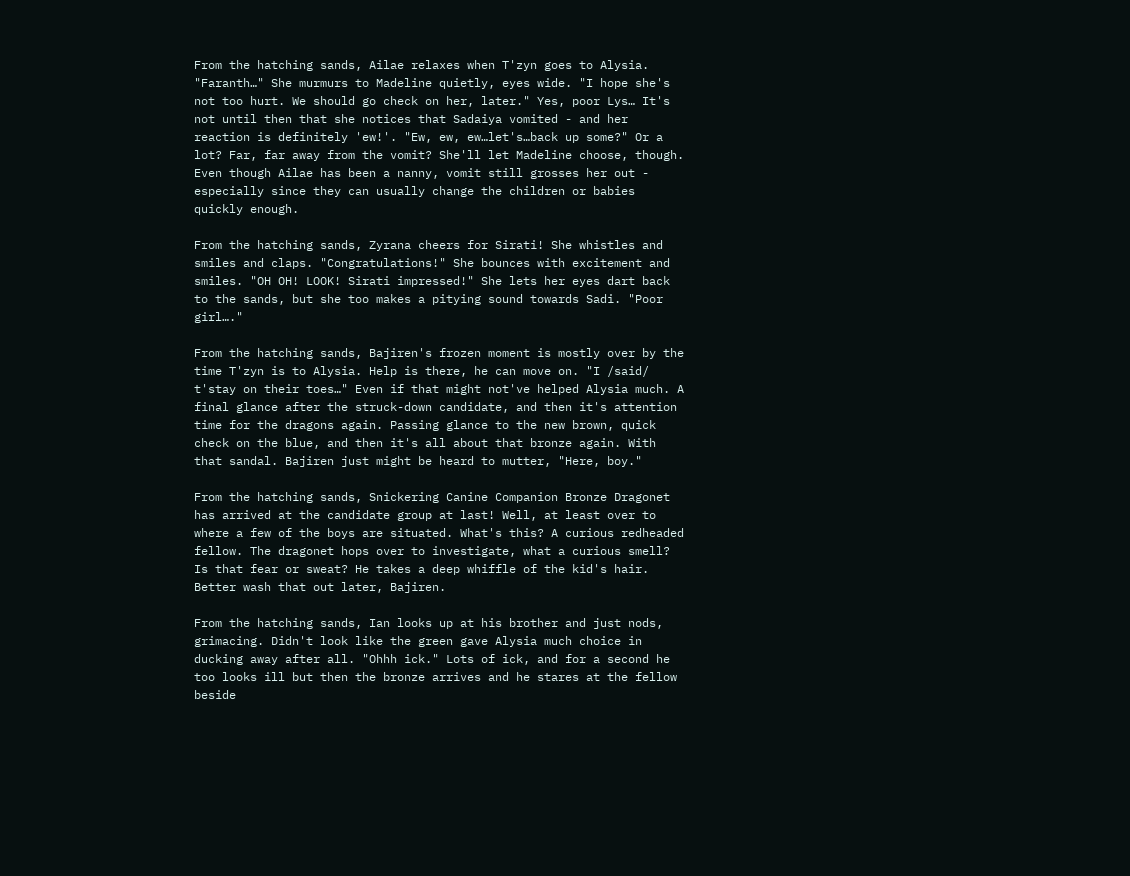From the hatching sands, Ailae relaxes when T'zyn goes to Alysia. "Faranth…" She murmurs to Madeline quietly, eyes wide. "I hope she's not too hurt. We should go check on her, later." Yes, poor Lys… It's not until then that she notices that Sadaiya vomited - and her reaction is definitely 'ew!'. "Ew, ew, ew…let's…back up some?" Or a lot? Far, far away from the vomit? She'll let Madeline choose, though. Even though Ailae has been a nanny, vomit still grosses her out - especially since they can usually change the children or babies quickly enough.

From the hatching sands, Zyrana cheers for Sirati! She whistles and smiles and claps. "Congratulations!" She bounces with excitement and smiles. "OH OH! LOOK! Sirati impressed!" She lets her eyes dart back to the sands, but she too makes a pitying sound towards Sadi. "Poor girl…."

From the hatching sands, Bajiren's frozen moment is mostly over by the time T'zyn is to Alysia. Help is there, he can move on. "I /said/ t'stay on their toes…" Even if that might not've helped Alysia much. A final glance after the struck-down candidate, and then it's attention time for the dragons again. Passing glance to the new brown, quick check on the blue, and then it's all about that bronze again. With that sandal. Bajiren just might be heard to mutter, "Here, boy."

From the hatching sands, Snickering Canine Companion Bronze Dragonet has arrived at the candidate group at last! Well, at least over to where a few of the boys are situated. What's this? A curious redheaded fellow. The dragonet hops over to investigate, what a curious smell? Is that fear or sweat? He takes a deep whiffle of the kid's hair. Better wash that out later, Bajiren.

From the hatching sands, Ian looks up at his brother and just nods, grimacing. Didn't look like the green gave Alysia much choice in ducking away after all. "Ohhh ick." Lots of ick, and for a second he too looks ill but then the bronze arrives and he stares at the fellow beside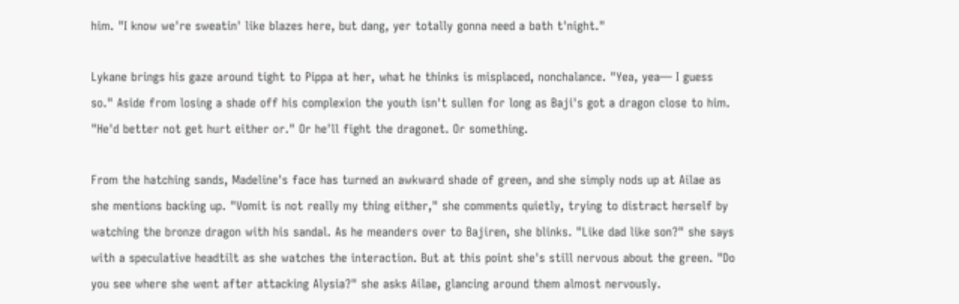him. "I know we're sweatin' like blazes here, but dang, yer totally gonna need a bath t'night."

Lykane brings his gaze around tight to Pippa at her, what he thinks is misplaced, nonchalance. "Yea, yea— I guess so." Aside from losing a shade off his complexion the youth isn't sullen for long as Baji's got a dragon close to him. "He'd better not get hurt either or." Or he'll fight the dragonet. Or something.

From the hatching sands, Madeline's face has turned an awkward shade of green, and she simply nods up at Ailae as she mentions backing up. "Vomit is not really my thing either," she comments quietly, trying to distract herself by watching the bronze dragon with his sandal. As he meanders over to Bajiren, she blinks. "Like dad like son?" she says with a speculative headtilt as she watches the interaction. But at this point she's still nervous about the green. "Do you see where she went after attacking Alysia?" she asks Ailae, glancing around them almost nervously.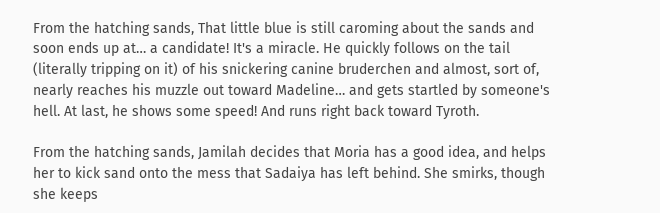From the hatching sands, That little blue is still caroming about the sands and soon ends up at… a candidate! It's a miracle. He quickly follows on the tail (literally tripping on it) of his snickering canine bruderchen and almost, sort of, nearly reaches his muzzle out toward Madeline… and gets startled by someone's hell. At last, he shows some speed! And runs right back toward Tyroth.

From the hatching sands, Jamilah decides that Moria has a good idea, and helps her to kick sand onto the mess that Sadaiya has left behind. She smirks, though she keeps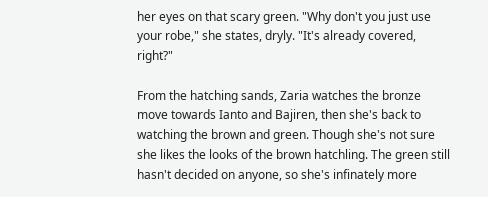her eyes on that scary green. "Why don't you just use your robe," she states, dryly. "It's already covered, right?"

From the hatching sands, Zaria watches the bronze move towards Ianto and Bajiren, then she's back to watching the brown and green. Though she's not sure she likes the looks of the brown hatchling. The green still hasn't decided on anyone, so she's infinately more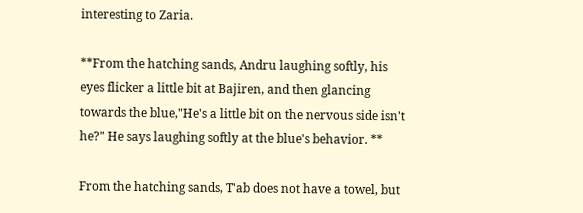interesting to Zaria.

**From the hatching sands, Andru laughing softly, his eyes flicker a little bit at Bajiren, and then glancing towards the blue,"He's a little bit on the nervous side isn't he?" He says laughing softly at the blue's behavior. **

From the hatching sands, T'ab does not have a towel, but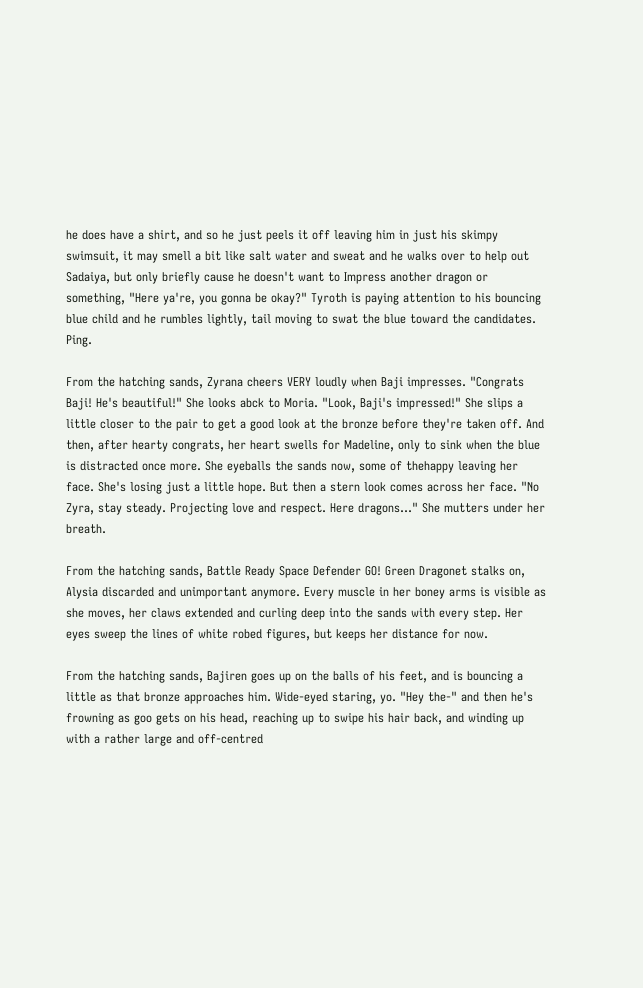he does have a shirt, and so he just peels it off leaving him in just his skimpy swimsuit, it may smell a bit like salt water and sweat and he walks over to help out Sadaiya, but only briefly cause he doesn't want to Impress another dragon or something, "Here ya're, you gonna be okay?" Tyroth is paying attention to his bouncing blue child and he rumbles lightly, tail moving to swat the blue toward the candidates. Ping.

From the hatching sands, Zyrana cheers VERY loudly when Baji impresses. "Congrats Baji! He's beautiful!" She looks abck to Moria. "Look, Baji's impressed!" She slips a little closer to the pair to get a good look at the bronze before they're taken off. And then, after hearty congrats, her heart swells for Madeline, only to sink when the blue is distracted once more. She eyeballs the sands now, some of thehappy leaving her face. She's losing just a little hope. But then a stern look comes across her face. "No Zyra, stay steady. Projecting love and respect. Here dragons…" She mutters under her breath.

From the hatching sands, Battle Ready Space Defender GO! Green Dragonet stalks on, Alysia discarded and unimportant anymore. Every muscle in her boney arms is visible as she moves, her claws extended and curling deep into the sands with every step. Her eyes sweep the lines of white robed figures, but keeps her distance for now.

From the hatching sands, Bajiren goes up on the balls of his feet, and is bouncing a little as that bronze approaches him. Wide-eyed staring, yo. "Hey the-" and then he's frowning as goo gets on his head, reaching up to swipe his hair back, and winding up with a rather large and off-centred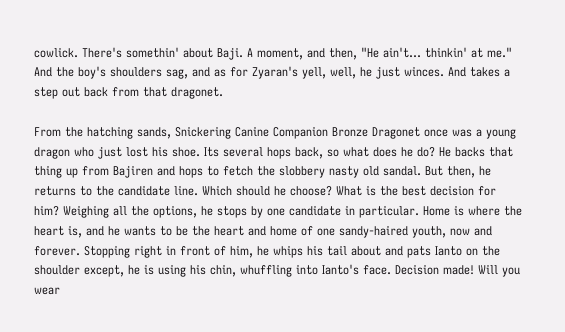cowlick. There's somethin' about Baji. A moment, and then, "He ain't… thinkin' at me." And the boy's shoulders sag, and as for Zyaran's yell, well, he just winces. And takes a step out back from that dragonet.

From the hatching sands, Snickering Canine Companion Bronze Dragonet once was a young dragon who just lost his shoe. Its several hops back, so what does he do? He backs that thing up from Bajiren and hops to fetch the slobbery nasty old sandal. But then, he returns to the candidate line. Which should he choose? What is the best decision for him? Weighing all the options, he stops by one candidate in particular. Home is where the heart is, and he wants to be the heart and home of one sandy-haired youth, now and forever. Stopping right in front of him, he whips his tail about and pats Ianto on the shoulder except, he is using his chin, whuffling into Ianto's face. Decision made! Will you wear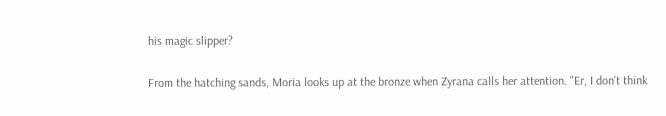his magic slipper?

From the hatching sands, Moria looks up at the bronze when Zyrana calls her attention. "Er, I don't think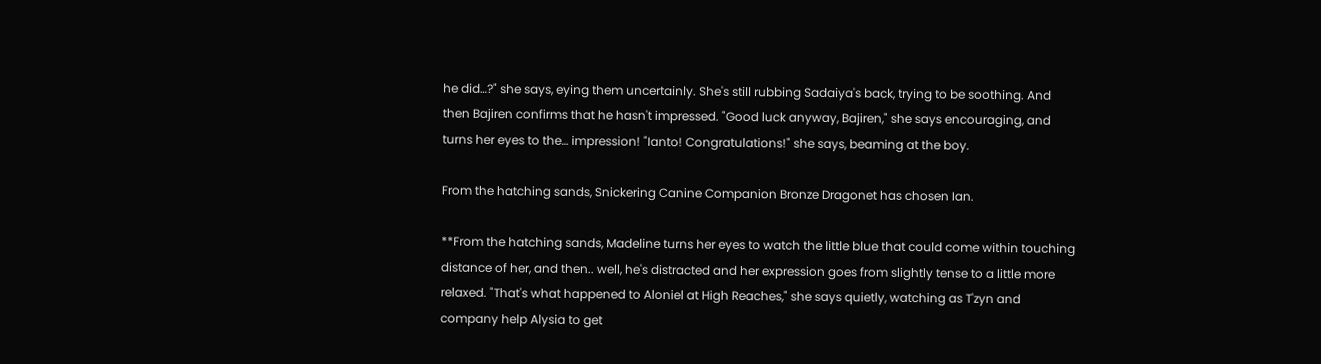he did…?" she says, eying them uncertainly. She's still rubbing Sadaiya's back, trying to be soothing. And then Bajiren confirms that he hasn't impressed. "Good luck anyway, Bajiren," she says encouraging, and turns her eyes to the… impression! "Ianto! Congratulations!" she says, beaming at the boy.

From the hatching sands, Snickering Canine Companion Bronze Dragonet has chosen Ian.

**From the hatching sands, Madeline turns her eyes to watch the little blue that could come within touching distance of her, and then.. well, he's distracted and her expression goes from slightly tense to a little more relaxed. "That's what happened to Aloniel at High Reaches," she says quietly, watching as T'zyn and company help Alysia to get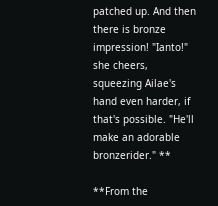patched up. And then there is bronze impression! "Ianto!" she cheers, squeezing Ailae's hand even harder, if that's possible. "He'll make an adorable bronzerider." **

**From the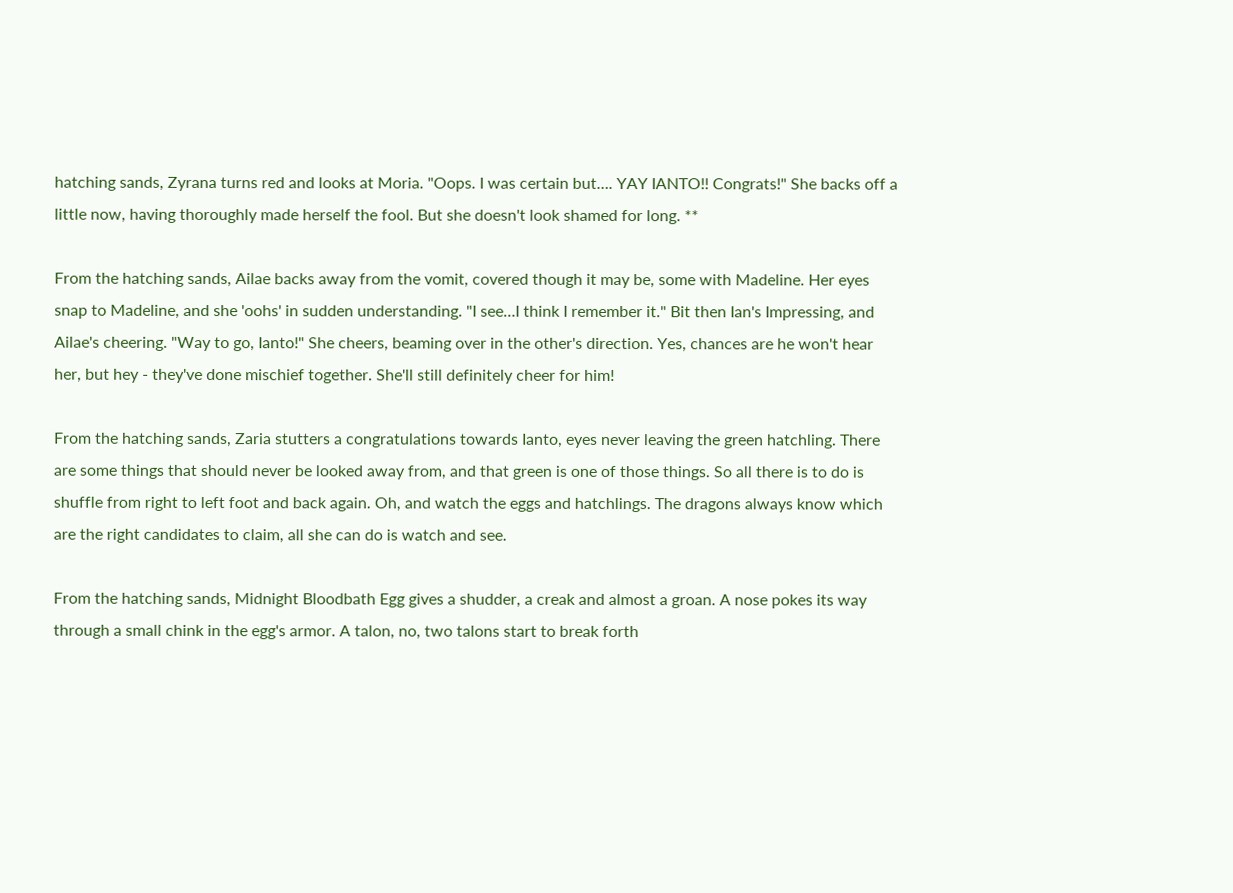hatching sands, Zyrana turns red and looks at Moria. "Oops. I was certain but…. YAY IANTO!! Congrats!" She backs off a little now, having thoroughly made herself the fool. But she doesn't look shamed for long. **

From the hatching sands, Ailae backs away from the vomit, covered though it may be, some with Madeline. Her eyes snap to Madeline, and she 'oohs' in sudden understanding. "I see…I think I remember it." Bit then Ian's Impressing, and Ailae's cheering. "Way to go, Ianto!" She cheers, beaming over in the other's direction. Yes, chances are he won't hear her, but hey - they've done mischief together. She'll still definitely cheer for him!

From the hatching sands, Zaria stutters a congratulations towards Ianto, eyes never leaving the green hatchling. There are some things that should never be looked away from, and that green is one of those things. So all there is to do is shuffle from right to left foot and back again. Oh, and watch the eggs and hatchlings. The dragons always know which are the right candidates to claim, all she can do is watch and see.

From the hatching sands, Midnight Bloodbath Egg gives a shudder, a creak and almost a groan. A nose pokes its way through a small chink in the egg's armor. A talon, no, two talons start to break forth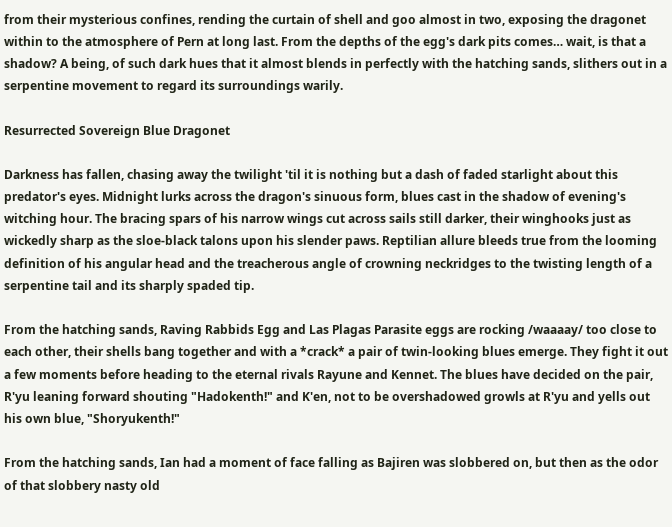from their mysterious confines, rending the curtain of shell and goo almost in two, exposing the dragonet within to the atmosphere of Pern at long last. From the depths of the egg's dark pits comes… wait, is that a shadow? A being, of such dark hues that it almost blends in perfectly with the hatching sands, slithers out in a serpentine movement to regard its surroundings warily.

Resurrected Sovereign Blue Dragonet

Darkness has fallen, chasing away the twilight 'til it is nothing but a dash of faded starlight about this predator's eyes. Midnight lurks across the dragon's sinuous form, blues cast in the shadow of evening's witching hour. The bracing spars of his narrow wings cut across sails still darker, their winghooks just as wickedly sharp as the sloe-black talons upon his slender paws. Reptilian allure bleeds true from the looming definition of his angular head and the treacherous angle of crowning neckridges to the twisting length of a serpentine tail and its sharply spaded tip.

From the hatching sands, Raving Rabbids Egg and Las Plagas Parasite eggs are rocking /waaaay/ too close to each other, their shells bang together and with a *crack* a pair of twin-looking blues emerge. They fight it out a few moments before heading to the eternal rivals Rayune and Kennet. The blues have decided on the pair, R'yu leaning forward shouting "Hadokenth!" and K'en, not to be overshadowed growls at R'yu and yells out his own blue, "Shoryukenth!"

From the hatching sands, Ian had a moment of face falling as Bajiren was slobbered on, but then as the odor of that slobbery nasty old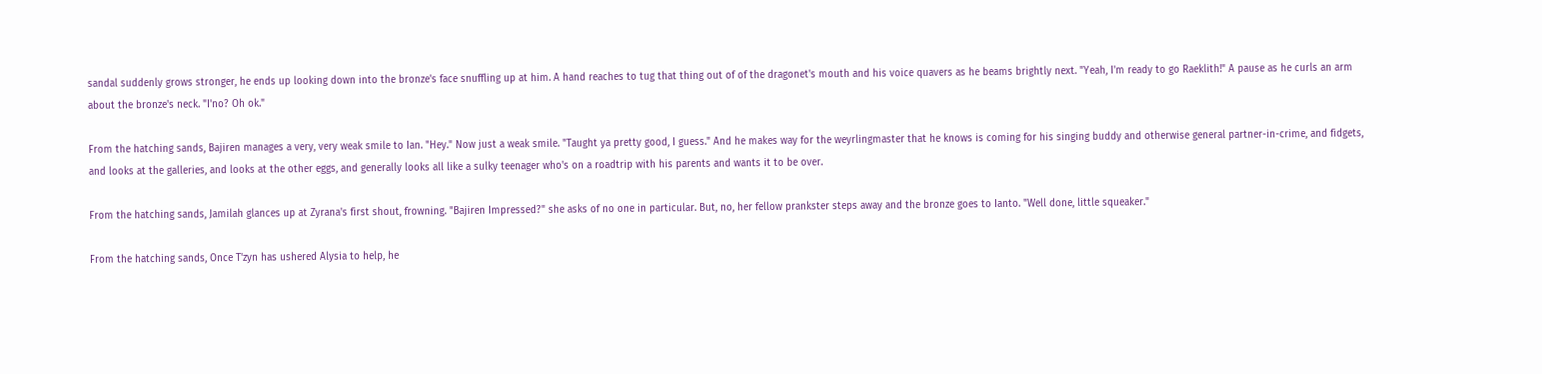sandal suddenly grows stronger, he ends up looking down into the bronze's face snuffling up at him. A hand reaches to tug that thing out of of the dragonet's mouth and his voice quavers as he beams brightly next. "Yeah, I'm ready to go Raeklith!" A pause as he curls an arm about the bronze's neck. "I'no? Oh ok."

From the hatching sands, Bajiren manages a very, very weak smile to Ian. "Hey." Now just a weak smile. "Taught ya pretty good, I guess." And he makes way for the weyrlingmaster that he knows is coming for his singing buddy and otherwise general partner-in-crime, and fidgets, and looks at the galleries, and looks at the other eggs, and generally looks all like a sulky teenager who's on a roadtrip with his parents and wants it to be over.

From the hatching sands, Jamilah glances up at Zyrana's first shout, frowning. "Bajiren Impressed?" she asks of no one in particular. But, no, her fellow prankster steps away and the bronze goes to Ianto. "Well done, little squeaker."

From the hatching sands, Once T'zyn has ushered Alysia to help, he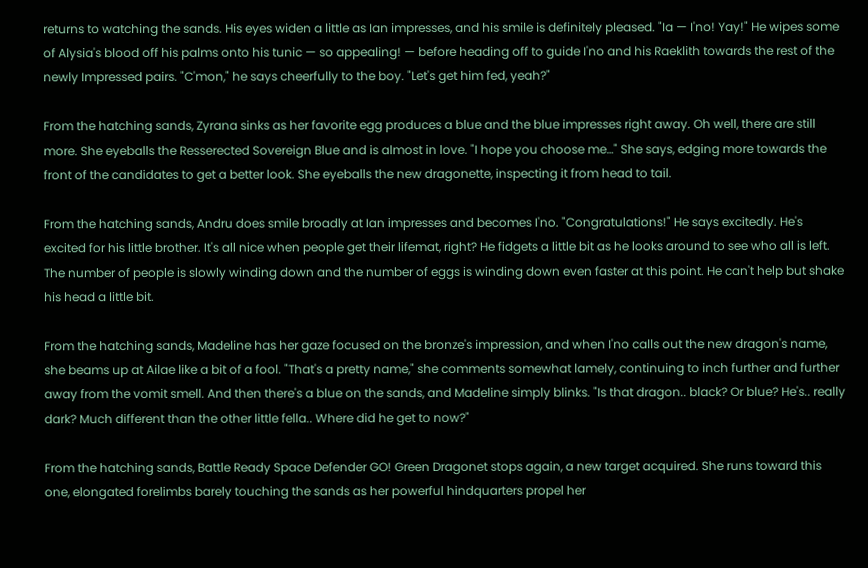returns to watching the sands. His eyes widen a little as Ian impresses, and his smile is definitely pleased. "Ia — I'no! Yay!" He wipes some of Alysia's blood off his palms onto his tunic — so appealing! — before heading off to guide I'no and his Raeklith towards the rest of the newly Impressed pairs. "C'mon," he says cheerfully to the boy. "Let's get him fed, yeah?"

From the hatching sands, Zyrana sinks as her favorite egg produces a blue and the blue impresses right away. Oh well, there are still more. She eyeballs the Resserected Sovereign Blue and is almost in love. "I hope you choose me…" She says, edging more towards the front of the candidates to get a better look. She eyeballs the new dragonette, inspecting it from head to tail.

From the hatching sands, Andru does smile broadly at Ian impresses and becomes I'no. "Congratulations!" He says excitedly. He's excited for his little brother. It's all nice when people get their lifemat, right? He fidgets a little bit as he looks around to see who all is left. The number of people is slowly winding down and the number of eggs is winding down even faster at this point. He can't help but shake his head a little bit.

From the hatching sands, Madeline has her gaze focused on the bronze's impression, and when I'no calls out the new dragon's name, she beams up at Ailae like a bit of a fool. "That's a pretty name," she comments somewhat lamely, continuing to inch further and further away from the vomit smell. And then there's a blue on the sands, and Madeline simply blinks. "Is that dragon.. black? Or blue? He's.. really dark? Much different than the other little fella.. Where did he get to now?"

From the hatching sands, Battle Ready Space Defender GO! Green Dragonet stops again, a new target acquired. She runs toward this one, elongated forelimbs barely touching the sands as her powerful hindquarters propel her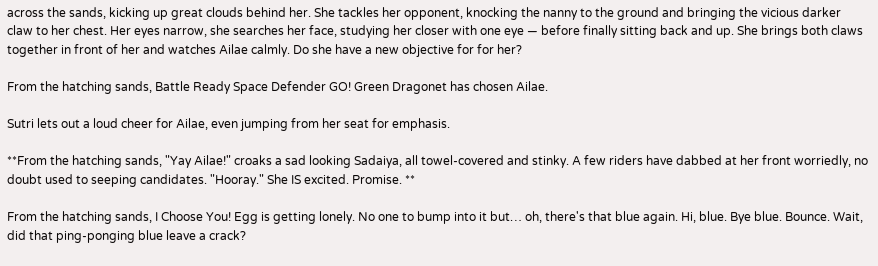across the sands, kicking up great clouds behind her. She tackles her opponent, knocking the nanny to the ground and bringing the vicious darker claw to her chest. Her eyes narrow, she searches her face, studying her closer with one eye — before finally sitting back and up. She brings both claws together in front of her and watches Ailae calmly. Do she have a new objective for for her?

From the hatching sands, Battle Ready Space Defender GO! Green Dragonet has chosen Ailae.

Sutri lets out a loud cheer for Ailae, even jumping from her seat for emphasis.

**From the hatching sands, "Yay Ailae!" croaks a sad looking Sadaiya, all towel-covered and stinky. A few riders have dabbed at her front worriedly, no doubt used to seeping candidates. "Hooray." She IS excited. Promise. **

From the hatching sands, I Choose You! Egg is getting lonely. No one to bump into it but… oh, there's that blue again. Hi, blue. Bye blue. Bounce. Wait, did that ping-ponging blue leave a crack?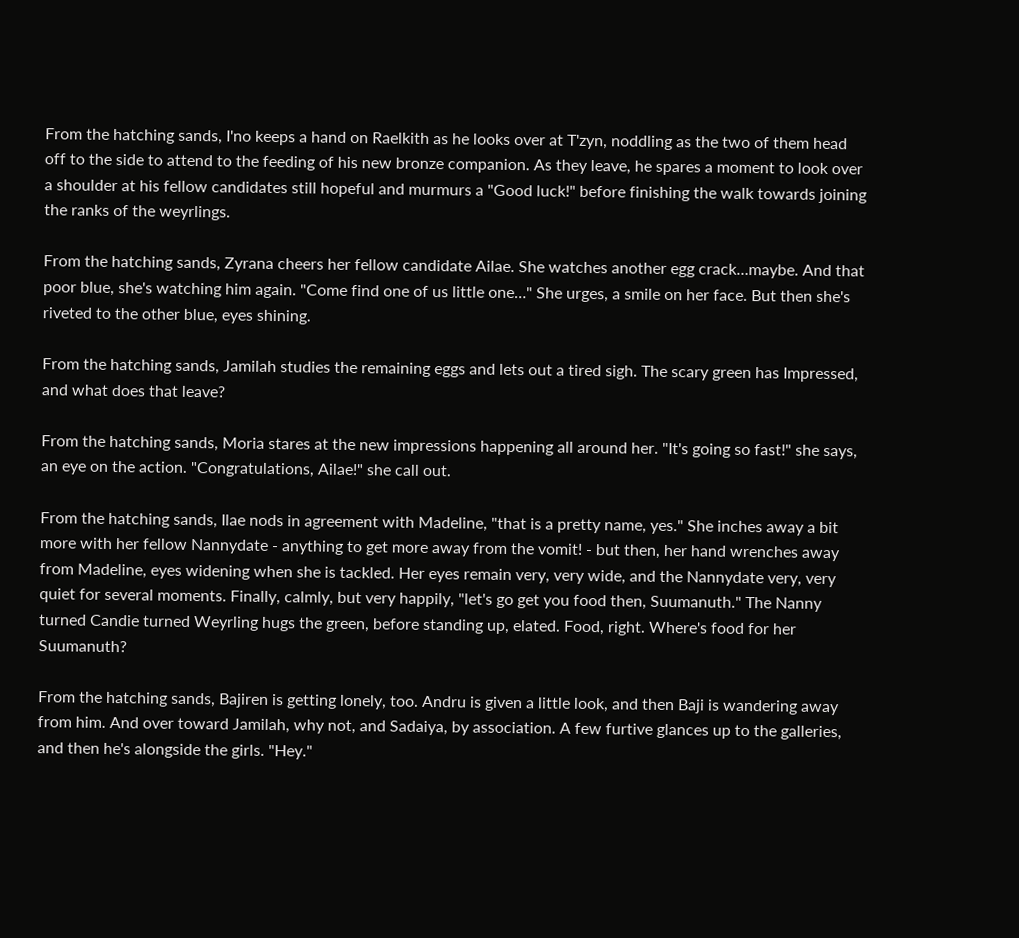From the hatching sands, I'no keeps a hand on Raelkith as he looks over at T'zyn, noddling as the two of them head off to the side to attend to the feeding of his new bronze companion. As they leave, he spares a moment to look over a shoulder at his fellow candidates still hopeful and murmurs a "Good luck!" before finishing the walk towards joining the ranks of the weyrlings.

From the hatching sands, Zyrana cheers her fellow candidate Ailae. She watches another egg crack…maybe. And that poor blue, she's watching him again. "Come find one of us little one…" She urges, a smile on her face. But then she's riveted to the other blue, eyes shining.

From the hatching sands, Jamilah studies the remaining eggs and lets out a tired sigh. The scary green has Impressed, and what does that leave?

From the hatching sands, Moria stares at the new impressions happening all around her. "It's going so fast!" she says, an eye on the action. "Congratulations, Ailae!" she call out.

From the hatching sands, Ilae nods in agreement with Madeline, "that is a pretty name, yes." She inches away a bit more with her fellow Nannydate - anything to get more away from the vomit! - but then, her hand wrenches away from Madeline, eyes widening when she is tackled. Her eyes remain very, very wide, and the Nannydate very, very quiet for several moments. Finally, calmly, but very happily, "let's go get you food then, Suumanuth." The Nanny turned Candie turned Weyrling hugs the green, before standing up, elated. Food, right. Where's food for her Suumanuth?

From the hatching sands, Bajiren is getting lonely, too. Andru is given a little look, and then Baji is wandering away from him. And over toward Jamilah, why not, and Sadaiya, by association. A few furtive glances up to the galleries, and then he's alongside the girls. "Hey."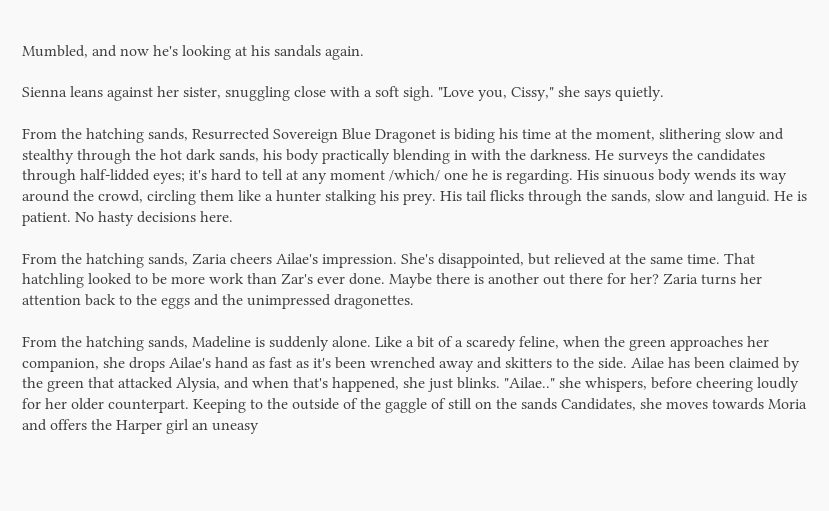Mumbled, and now he's looking at his sandals again.

Sienna leans against her sister, snuggling close with a soft sigh. "Love you, Cissy," she says quietly.

From the hatching sands, Resurrected Sovereign Blue Dragonet is biding his time at the moment, slithering slow and stealthy through the hot dark sands, his body practically blending in with the darkness. He surveys the candidates through half-lidded eyes; it's hard to tell at any moment /which/ one he is regarding. His sinuous body wends its way around the crowd, circling them like a hunter stalking his prey. His tail flicks through the sands, slow and languid. He is patient. No hasty decisions here.

From the hatching sands, Zaria cheers Ailae's impression. She's disappointed, but relieved at the same time. That hatchling looked to be more work than Zar's ever done. Maybe there is another out there for her? Zaria turns her attention back to the eggs and the unimpressed dragonettes.

From the hatching sands, Madeline is suddenly alone. Like a bit of a scaredy feline, when the green approaches her companion, she drops Ailae's hand as fast as it's been wrenched away and skitters to the side. Ailae has been claimed by the green that attacked Alysia, and when that's happened, she just blinks. "Ailae.." she whispers, before cheering loudly for her older counterpart. Keeping to the outside of the gaggle of still on the sands Candidates, she moves towards Moria and offers the Harper girl an uneasy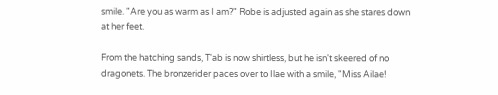smile. "Are you as warm as I am?" Robe is adjusted again as she stares down at her feet.

From the hatching sands, T'ab is now shirtless, but he isn't skeered of no dragonets. The bronzerider paces over to Ilae with a smile, "Miss Ailae!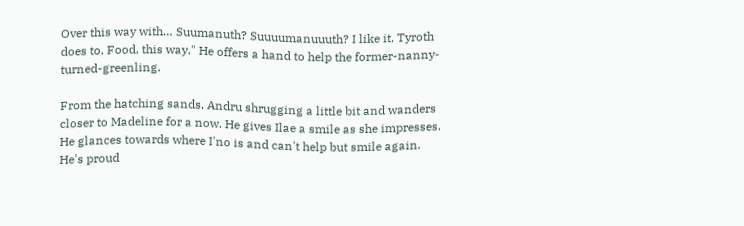Over this way with… Suumanuth? Suuuumanuuuth? I like it. Tyroth does to. Food, this way." He offers a hand to help the former-nanny-turned-greenling.

From the hatching sands, Andru shrugging a little bit and wanders closer to Madeline for a now. He gives Ilae a smile as she impresses. He glances towards where I'no is and can't help but smile again. He's proud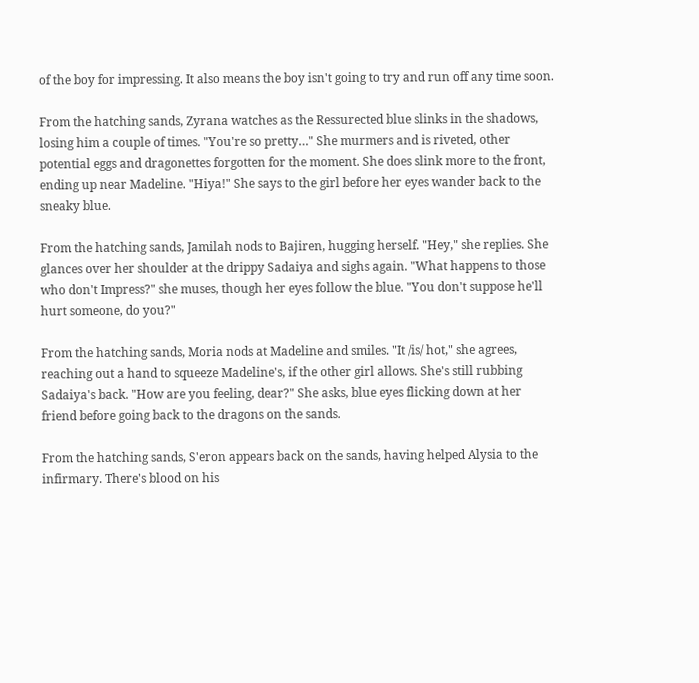of the boy for impressing. It also means the boy isn't going to try and run off any time soon.

From the hatching sands, Zyrana watches as the Ressurected blue slinks in the shadows, losing him a couple of times. "You're so pretty…" She murmers and is riveted, other potential eggs and dragonettes forgotten for the moment. She does slink more to the front, ending up near Madeline. "Hiya!" She says to the girl before her eyes wander back to the sneaky blue.

From the hatching sands, Jamilah nods to Bajiren, hugging herself. "Hey," she replies. She glances over her shoulder at the drippy Sadaiya and sighs again. "What happens to those who don't Impress?" she muses, though her eyes follow the blue. "You don't suppose he'll hurt someone, do you?"

From the hatching sands, Moria nods at Madeline and smiles. "It /is/ hot," she agrees, reaching out a hand to squeeze Madeline's, if the other girl allows. She's still rubbing Sadaiya's back. "How are you feeling, dear?" She asks, blue eyes flicking down at her friend before going back to the dragons on the sands.

From the hatching sands, S'eron appears back on the sands, having helped Alysia to the infirmary. There's blood on his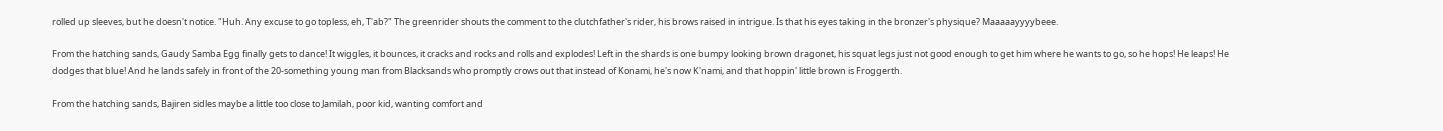rolled up sleeves, but he doesn't notice. "Huh. Any excuse to go topless, eh, T'ab?" The greenrider shouts the comment to the clutchfather's rider, his brows raised in intrigue. Is that his eyes taking in the bronzer's physique? Maaaaayyyybeee.

From the hatching sands, Gaudy Samba Egg finally gets to dance! It wiggles, it bounces, it cracks and rocks and rolls and explodes! Left in the shards is one bumpy looking brown dragonet, his squat legs just not good enough to get him where he wants to go, so he hops! He leaps! He dodges that blue! And he lands safely in front of the 20-something young man from Blacksands who promptly crows out that instead of Konami, he's now K'nami, and that hoppin' little brown is Froggerth.

From the hatching sands, Bajiren sidles maybe a little too close to Jamilah, poor kid, wanting comfort and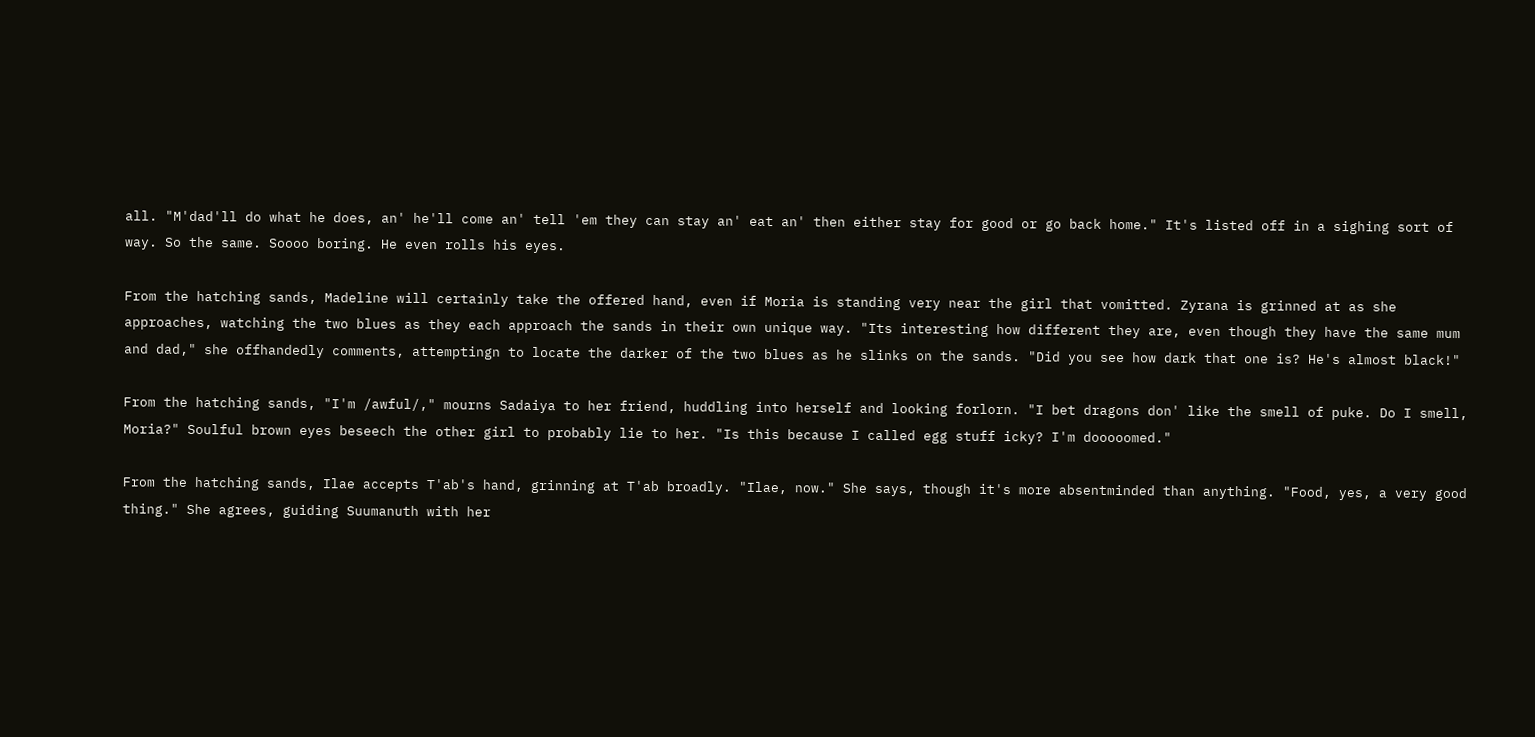all. "M'dad'll do what he does, an' he'll come an' tell 'em they can stay an' eat an' then either stay for good or go back home." It's listed off in a sighing sort of way. So the same. Soooo boring. He even rolls his eyes.

From the hatching sands, Madeline will certainly take the offered hand, even if Moria is standing very near the girl that vomitted. Zyrana is grinned at as she approaches, watching the two blues as they each approach the sands in their own unique way. "Its interesting how different they are, even though they have the same mum and dad," she offhandedly comments, attemptingn to locate the darker of the two blues as he slinks on the sands. "Did you see how dark that one is? He's almost black!"

From the hatching sands, "I'm /awful/," mourns Sadaiya to her friend, huddling into herself and looking forlorn. "I bet dragons don' like the smell of puke. Do I smell, Moria?" Soulful brown eyes beseech the other girl to probably lie to her. "Is this because I called egg stuff icky? I'm dooooomed."

From the hatching sands, Ilae accepts T'ab's hand, grinning at T'ab broadly. "Ilae, now." She says, though it's more absentminded than anything. "Food, yes, a very good thing." She agrees, guiding Suumanuth with her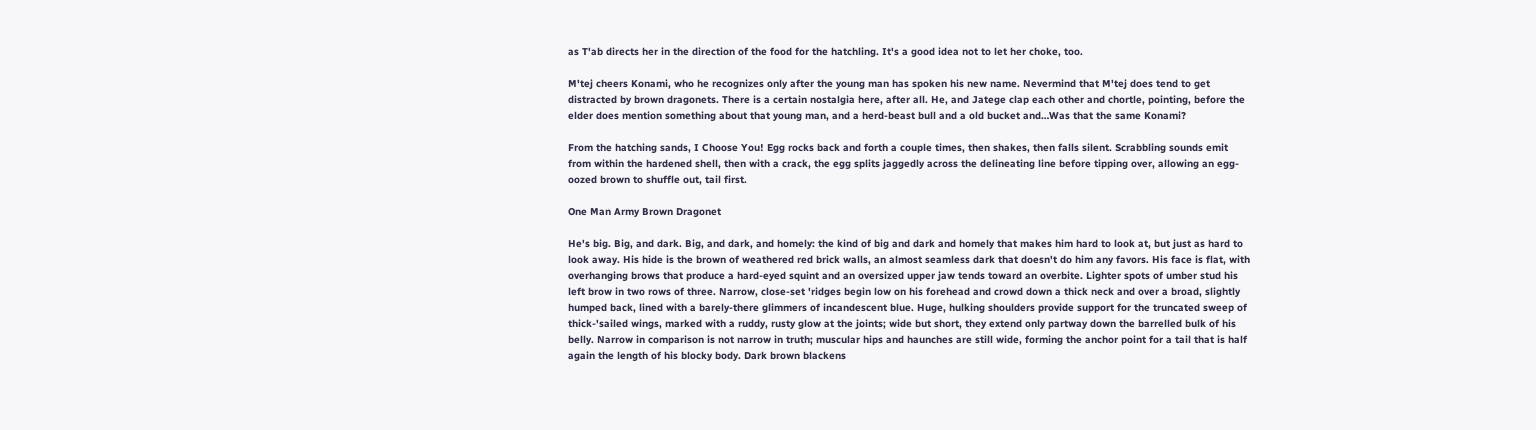as T'ab directs her in the direction of the food for the hatchling. It's a good idea not to let her choke, too.

M'tej cheers Konami, who he recognizes only after the young man has spoken his new name. Nevermind that M'tej does tend to get distracted by brown dragonets. There is a certain nostalgia here, after all. He, and Jatege clap each other and chortle, pointing, before the elder does mention something about that young man, and a herd-beast bull and a old bucket and…Was that the same Konami?

From the hatching sands, I Choose You! Egg rocks back and forth a couple times, then shakes, then falls silent. Scrabbling sounds emit from within the hardened shell, then with a crack, the egg splits jaggedly across the delineating line before tipping over, allowing an egg-oozed brown to shuffle out, tail first.

One Man Army Brown Dragonet

He's big. Big, and dark. Big, and dark, and homely: the kind of big and dark and homely that makes him hard to look at, but just as hard to look away. His hide is the brown of weathered red brick walls, an almost seamless dark that doesn't do him any favors. His face is flat, with overhanging brows that produce a hard-eyed squint and an oversized upper jaw tends toward an overbite. Lighter spots of umber stud his left brow in two rows of three. Narrow, close-set 'ridges begin low on his forehead and crowd down a thick neck and over a broad, slightly humped back, lined with a barely-there glimmers of incandescent blue. Huge, hulking shoulders provide support for the truncated sweep of thick-'sailed wings, marked with a ruddy, rusty glow at the joints; wide but short, they extend only partway down the barrelled bulk of his belly. Narrow in comparison is not narrow in truth; muscular hips and haunches are still wide, forming the anchor point for a tail that is half again the length of his blocky body. Dark brown blackens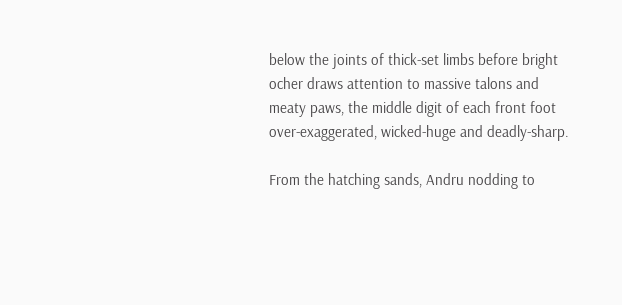below the joints of thick-set limbs before bright ocher draws attention to massive talons and meaty paws, the middle digit of each front foot over-exaggerated, wicked-huge and deadly-sharp.

From the hatching sands, Andru nodding to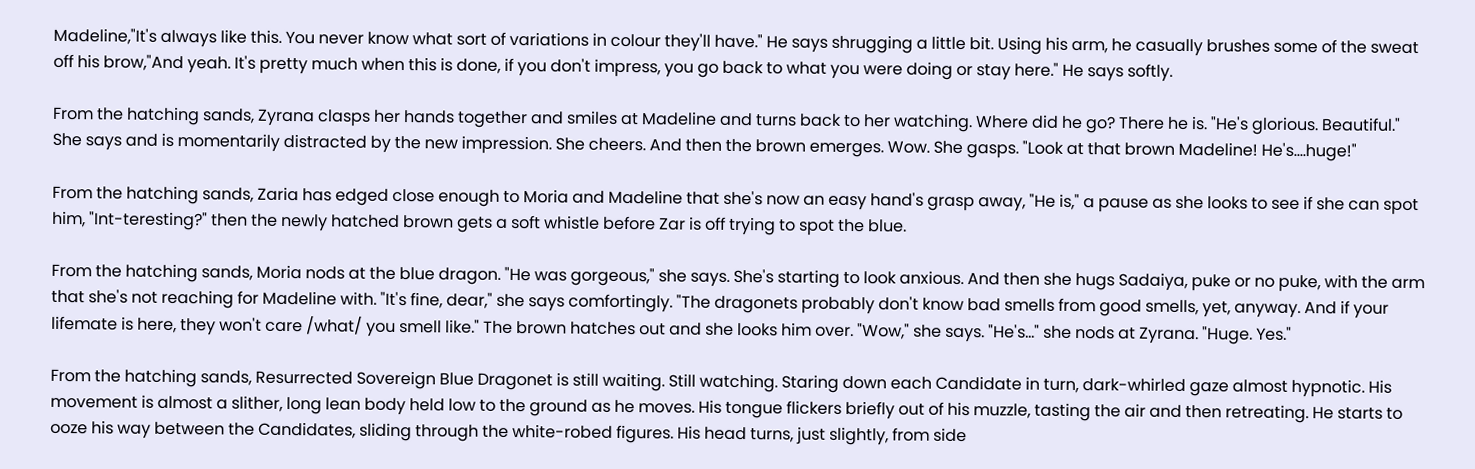Madeline,"It's always like this. You never know what sort of variations in colour they'll have." He says shrugging a little bit. Using his arm, he casually brushes some of the sweat off his brow,"And yeah. It's pretty much when this is done, if you don't impress, you go back to what you were doing or stay here." He says softly.

From the hatching sands, Zyrana clasps her hands together and smiles at Madeline and turns back to her watching. Where did he go? There he is. "He's glorious. Beautiful." She says and is momentarily distracted by the new impression. She cheers. And then the brown emerges. Wow. She gasps. "Look at that brown Madeline! He's….huge!"

From the hatching sands, Zaria has edged close enough to Moria and Madeline that she's now an easy hand's grasp away, "He is," a pause as she looks to see if she can spot him, "Int-teresting?" then the newly hatched brown gets a soft whistle before Zar is off trying to spot the blue.

From the hatching sands, Moria nods at the blue dragon. "He was gorgeous," she says. She's starting to look anxious. And then she hugs Sadaiya, puke or no puke, with the arm that she's not reaching for Madeline with. "It's fine, dear," she says comfortingly. "The dragonets probably don't know bad smells from good smells, yet, anyway. And if your lifemate is here, they won't care /what/ you smell like." The brown hatches out and she looks him over. "Wow," she says. "He's…" she nods at Zyrana. "Huge. Yes."

From the hatching sands, Resurrected Sovereign Blue Dragonet is still waiting. Still watching. Staring down each Candidate in turn, dark-whirled gaze almost hypnotic. His movement is almost a slither, long lean body held low to the ground as he moves. His tongue flickers briefly out of his muzzle, tasting the air and then retreating. He starts to ooze his way between the Candidates, sliding through the white-robed figures. His head turns, just slightly, from side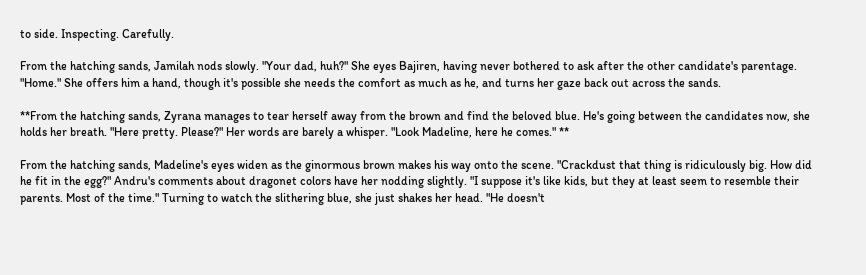to side. Inspecting. Carefully.

From the hatching sands, Jamilah nods slowly. "Your dad, huh?" She eyes Bajiren, having never bothered to ask after the other candidate's parentage. "Home." She offers him a hand, though it's possible she needs the comfort as much as he, and turns her gaze back out across the sands.

**From the hatching sands, Zyrana manages to tear herself away from the brown and find the beloved blue. He's going between the candidates now, she holds her breath. "Here pretty. Please?" Her words are barely a whisper. "Look Madeline, here he comes." **

From the hatching sands, Madeline's eyes widen as the ginormous brown makes his way onto the scene. "Crackdust that thing is ridiculously big. How did he fit in the egg?" Andru's comments about dragonet colors have her nodding slightly. "I suppose it's like kids, but they at least seem to resemble their parents. Most of the time." Turning to watch the slithering blue, she just shakes her head. "He doesn't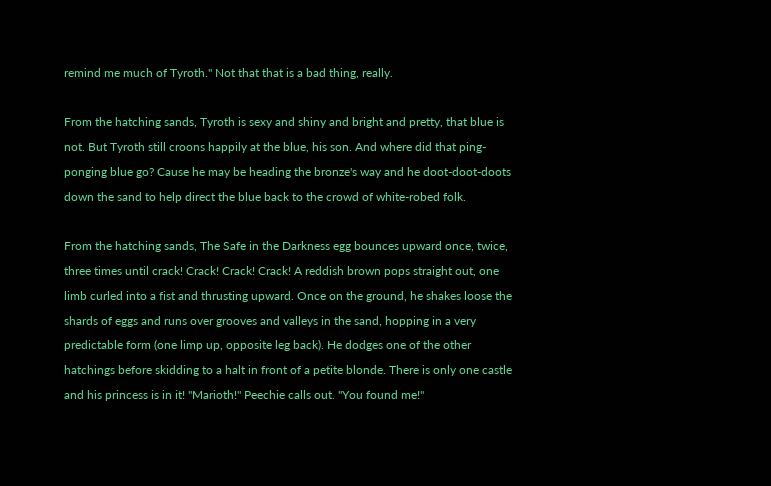remind me much of Tyroth." Not that that is a bad thing, really.

From the hatching sands, Tyroth is sexy and shiny and bright and pretty, that blue is not. But Tyroth still croons happily at the blue, his son. And where did that ping-ponging blue go? Cause he may be heading the bronze's way and he doot-doot-doots down the sand to help direct the blue back to the crowd of white-robed folk.

From the hatching sands, The Safe in the Darkness egg bounces upward once, twice, three times until crack! Crack! Crack! Crack! A reddish brown pops straight out, one limb curled into a fist and thrusting upward. Once on the ground, he shakes loose the shards of eggs and runs over grooves and valleys in the sand, hopping in a very predictable form (one limp up, opposite leg back). He dodges one of the other hatchings before skidding to a halt in front of a petite blonde. There is only one castle and his princess is in it! "Marioth!" Peechie calls out. "You found me!"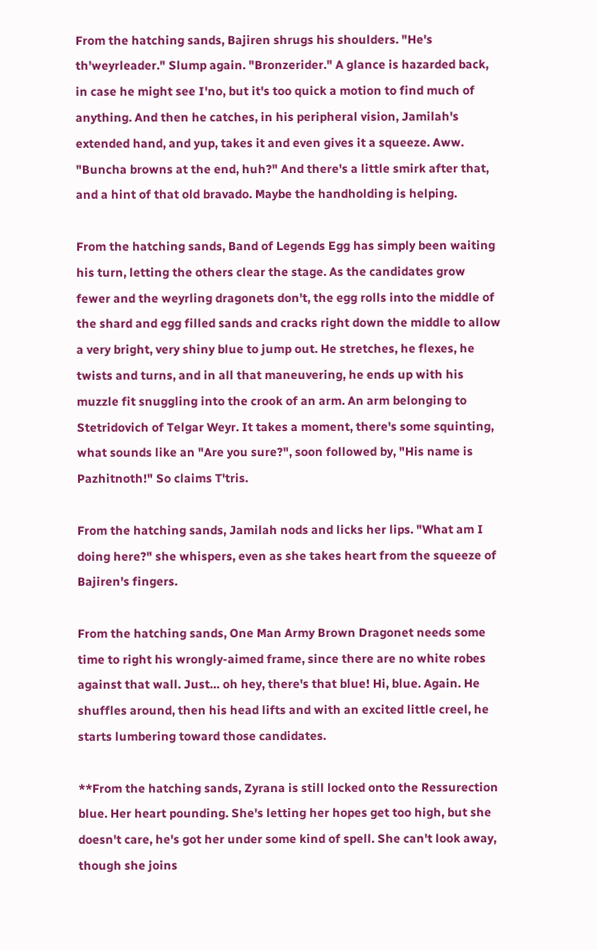From the hatching sands, Bajiren shrugs his shoulders. "He's th'weyrleader." Slump again. "Bronzerider." A glance is hazarded back, in case he might see I'no, but it's too quick a motion to find much of anything. And then he catches, in his peripheral vision, Jamilah's extended hand, and yup, takes it and even gives it a squeeze. Aww. "Buncha browns at the end, huh?" And there's a little smirk after that, and a hint of that old bravado. Maybe the handholding is helping.

From the hatching sands, Band of Legends Egg has simply been waiting his turn, letting the others clear the stage. As the candidates grow fewer and the weyrling dragonets don't, the egg rolls into the middle of the shard and egg filled sands and cracks right down the middle to allow a very bright, very shiny blue to jump out. He stretches, he flexes, he twists and turns, and in all that maneuvering, he ends up with his muzzle fit snuggling into the crook of an arm. An arm belonging to Stetridovich of Telgar Weyr. It takes a moment, there's some squinting, what sounds like an "Are you sure?", soon followed by, "His name is Pazhitnoth!" So claims T'tris.

From the hatching sands, Jamilah nods and licks her lips. "What am I doing here?" she whispers, even as she takes heart from the squeeze of Bajiren's fingers.

From the hatching sands, One Man Army Brown Dragonet needs some time to right his wrongly-aimed frame, since there are no white robes against that wall. Just… oh hey, there's that blue! Hi, blue. Again. He shuffles around, then his head lifts and with an excited little creel, he starts lumbering toward those candidates.

**From the hatching sands, Zyrana is still locked onto the Ressurection blue. Her heart pounding. She's letting her hopes get too high, but she doesn't care, he's got her under some kind of spell. She can't look away, though she joins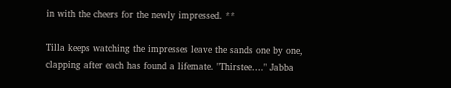in with the cheers for the newly impressed. **

Tilla keeps watching the impresses leave the sands one by one, clapping after each has found a lifemate. "Thirstee…." Jabba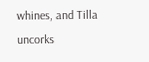whines, and Tilla uncorks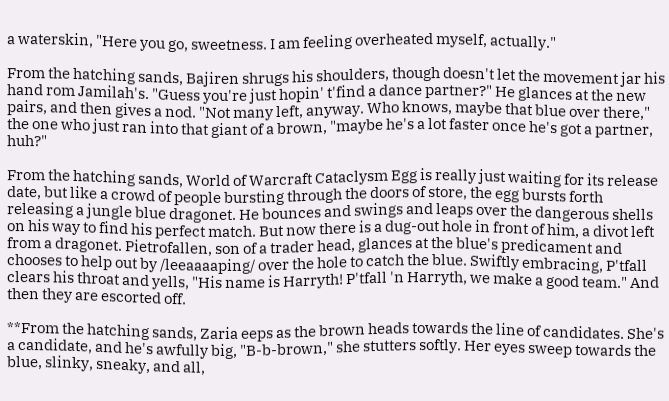a waterskin, "Here you go, sweetness. I am feeling overheated myself, actually."

From the hatching sands, Bajiren shrugs his shoulders, though doesn't let the movement jar his hand rom Jamilah's. "Guess you're just hopin' t'find a dance partner?" He glances at the new pairs, and then gives a nod. "Not many left, anyway. Who knows, maybe that blue over there," the one who just ran into that giant of a brown, "maybe he's a lot faster once he's got a partner, huh?"

From the hatching sands, World of Warcraft Cataclysm Egg is really just waiting for its release date, but like a crowd of people bursting through the doors of store, the egg bursts forth releasing a jungle blue dragonet. He bounces and swings and leaps over the dangerous shells on his way to find his perfect match. But now there is a dug-out hole in front of him, a divot left from a dragonet. Pietrofallen, son of a trader head, glances at the blue's predicament and chooses to help out by /leeaaaaping/ over the hole to catch the blue. Swiftly embracing, P'tfall clears his throat and yells, "His name is Harryth! P'tfall 'n Harryth, we make a good team." And then they are escorted off.

**From the hatching sands, Zaria eeps as the brown heads towards the line of candidates. She's a candidate, and he's awfully big, "B-b-brown," she stutters softly. Her eyes sweep towards the blue, slinky, sneaky, and all,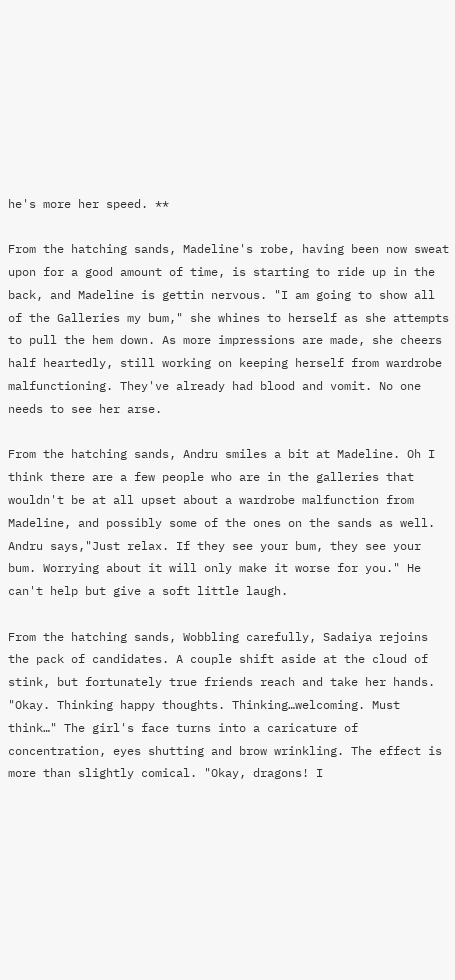he's more her speed. **

From the hatching sands, Madeline's robe, having been now sweat upon for a good amount of time, is starting to ride up in the back, and Madeline is gettin nervous. "I am going to show all of the Galleries my bum," she whines to herself as she attempts to pull the hem down. As more impressions are made, she cheers half heartedly, still working on keeping herself from wardrobe malfunctioning. They've already had blood and vomit. No one needs to see her arse.

From the hatching sands, Andru smiles a bit at Madeline. Oh I think there are a few people who are in the galleries that wouldn't be at all upset about a wardrobe malfunction from Madeline, and possibly some of the ones on the sands as well. Andru says,"Just relax. If they see your bum, they see your bum. Worrying about it will only make it worse for you." He can't help but give a soft little laugh.

From the hatching sands, Wobbling carefully, Sadaiya rejoins the pack of candidates. A couple shift aside at the cloud of stink, but fortunately true friends reach and take her hands. "Okay. Thinking happy thoughts. Thinking…welcoming. Must think…" The girl's face turns into a caricature of concentration, eyes shutting and brow wrinkling. The effect is more than slightly comical. "Okay, dragons! I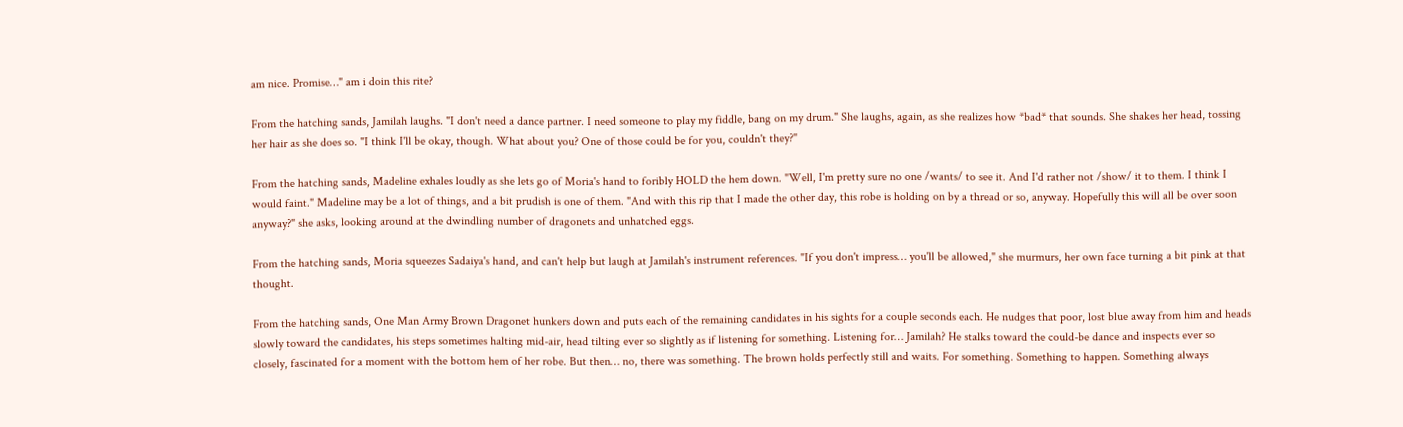am nice. Promise…" am i doin this rite?

From the hatching sands, Jamilah laughs. "I don't need a dance partner. I need someone to play my fiddle, bang on my drum." She laughs, again, as she realizes how *bad* that sounds. She shakes her head, tossing her hair as she does so. "I think I'll be okay, though. What about you? One of those could be for you, couldn't they?"

From the hatching sands, Madeline exhales loudly as she lets go of Moria's hand to foribly HOLD the hem down. "Well, I'm pretty sure no one /wants/ to see it. And I'd rather not /show/ it to them. I think I would faint." Madeline may be a lot of things, and a bit prudish is one of them. "And with this rip that I made the other day, this robe is holding on by a thread or so, anyway. Hopefully this will all be over soon anyway?" she asks, looking around at the dwindling number of dragonets and unhatched eggs.

From the hatching sands, Moria squeezes Sadaiya's hand, and can't help but laugh at Jamilah's instrument references. "If you don't impress… you'll be allowed," she murmurs, her own face turning a bit pink at that thought.

From the hatching sands, One Man Army Brown Dragonet hunkers down and puts each of the remaining candidates in his sights for a couple seconds each. He nudges that poor, lost blue away from him and heads slowly toward the candidates, his steps sometimes halting mid-air, head tilting ever so slightly as if listening for something. Listening for… Jamilah? He stalks toward the could-be dance and inspects ever so closely, fascinated for a moment with the bottom hem of her robe. But then… no, there was something. The brown holds perfectly still and waits. For something. Something to happen. Something always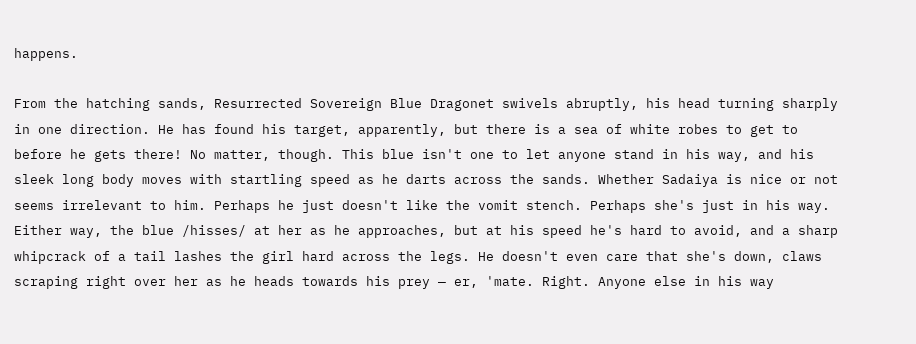happens.

From the hatching sands, Resurrected Sovereign Blue Dragonet swivels abruptly, his head turning sharply in one direction. He has found his target, apparently, but there is a sea of white robes to get to before he gets there! No matter, though. This blue isn't one to let anyone stand in his way, and his sleek long body moves with startling speed as he darts across the sands. Whether Sadaiya is nice or not seems irrelevant to him. Perhaps he just doesn't like the vomit stench. Perhaps she's just in his way. Either way, the blue /hisses/ at her as he approaches, but at his speed he's hard to avoid, and a sharp whipcrack of a tail lashes the girl hard across the legs. He doesn't even care that she's down, claws scraping right over her as he heads towards his prey — er, 'mate. Right. Anyone else in his way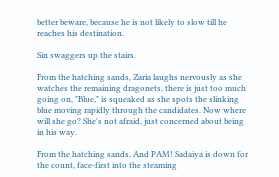better beware, because he is not likely to slow till he reaches his destination.

Sin swaggers up the stairs.

From the hatching sands, Zaria laughs nervously as she watches the remaining dragonets, there is just too much going on, "Blue," is squeaked as she spots the slinking blue moving rapidly through the candidates. Now where will she go? She's not afraid, just concerned about being in his way.

From the hatching sands, And PAM! Sadaiya is down for the count, face-first into the steaming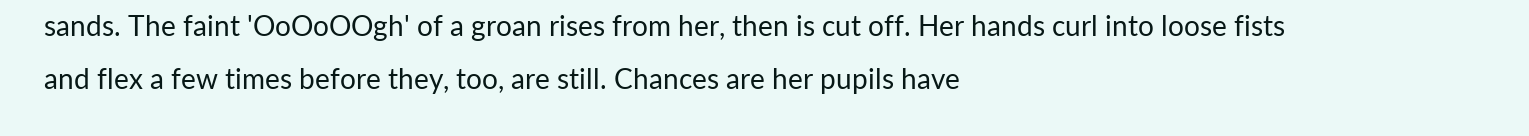sands. The faint 'OoOoOOgh' of a groan rises from her, then is cut off. Her hands curl into loose fists and flex a few times before they, too, are still. Chances are her pupils have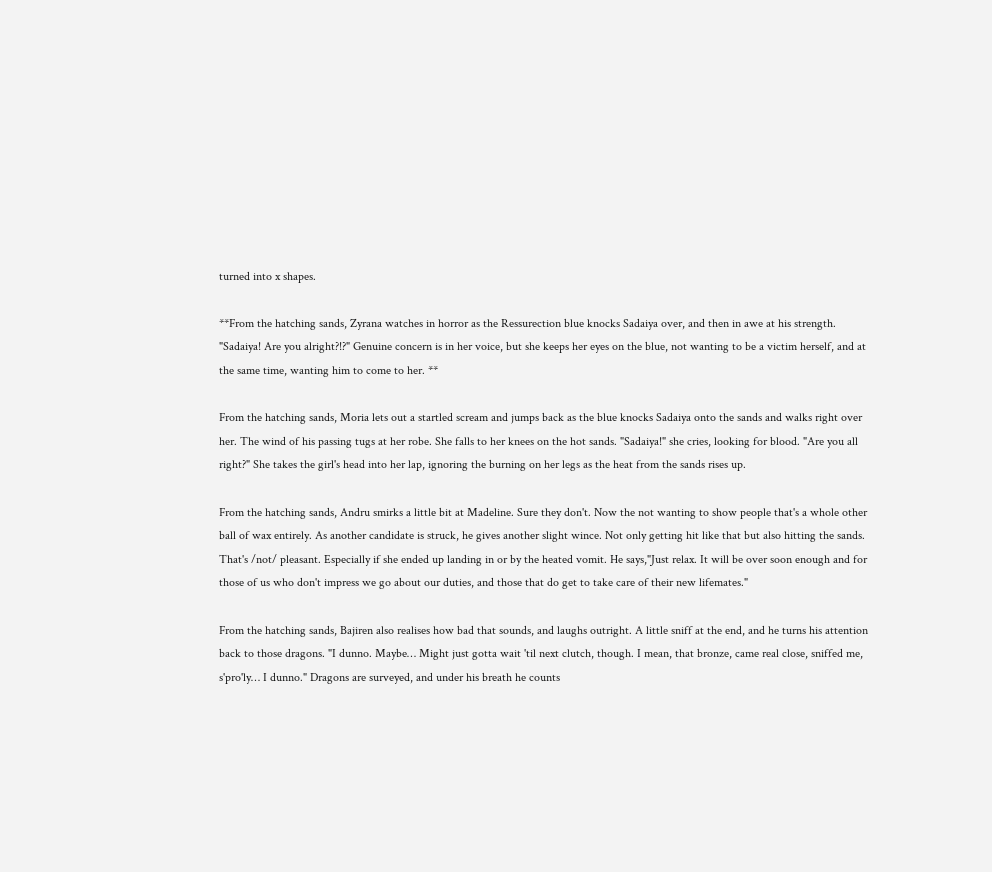turned into x shapes.

**From the hatching sands, Zyrana watches in horror as the Ressurection blue knocks Sadaiya over, and then in awe at his strength. "Sadaiya! Are you alright?!?" Genuine concern is in her voice, but she keeps her eyes on the blue, not wanting to be a victim herself, and at the same time, wanting him to come to her. **

From the hatching sands, Moria lets out a startled scream and jumps back as the blue knocks Sadaiya onto the sands and walks right over her. The wind of his passing tugs at her robe. She falls to her knees on the hot sands. "Sadaiya!" she cries, looking for blood. "Are you all right?" She takes the girl's head into her lap, ignoring the burning on her legs as the heat from the sands rises up.

From the hatching sands, Andru smirks a little bit at Madeline. Sure they don't. Now the not wanting to show people that's a whole other ball of wax entirely. As another candidate is struck, he gives another slight wince. Not only getting hit like that but also hitting the sands. That's /not/ pleasant. Especially if she ended up landing in or by the heated vomit. He says,"Just relax. It will be over soon enough and for those of us who don't impress we go about our duties, and those that do get to take care of their new lifemates."

From the hatching sands, Bajiren also realises how bad that sounds, and laughs outright. A little sniff at the end, and he turns his attention back to those dragons. "I dunno. Maybe… Might just gotta wait 'til next clutch, though. I mean, that bronze, came real close, sniffed me, s'pro'ly… I dunno." Dragons are surveyed, and under his breath he counts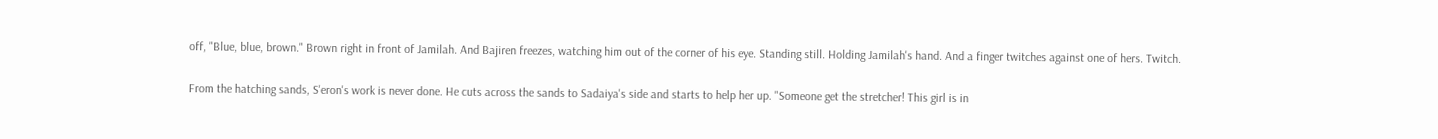off, "Blue, blue, brown." Brown right in front of Jamilah. And Bajiren freezes, watching him out of the corner of his eye. Standing still. Holding Jamilah's hand. And a finger twitches against one of hers. Twitch.

From the hatching sands, S'eron's work is never done. He cuts across the sands to Sadaiya's side and starts to help her up. "Someone get the stretcher! This girl is in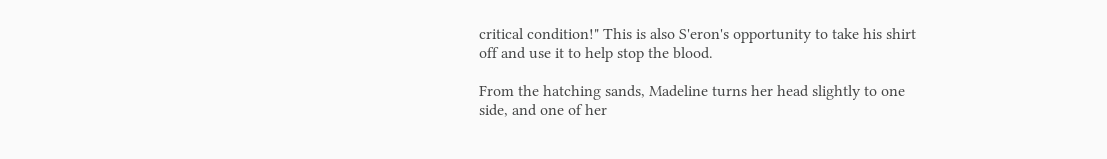critical condition!" This is also S'eron's opportunity to take his shirt off and use it to help stop the blood.

From the hatching sands, Madeline turns her head slightly to one side, and one of her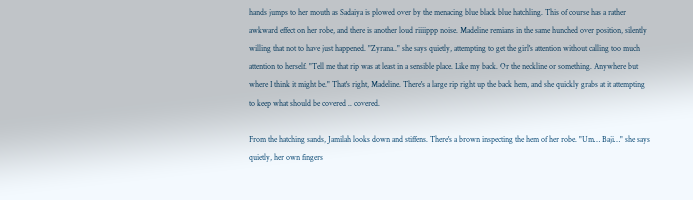hands jumps to her mouth as Sadaiya is plowed over by the menacing blue black blue hatchling. This of course has a rather awkward effect on her robe, and there is another loud riiiippp noise. Madeline remians in the same hunched over position, silently willing that not to have just happened. "Zyrana.." she says quietly, attempting to get the girl's attention without calling too much attention to herself. "Tell me that rip was at least in a sensible place. Like my back. Or the neckline or something. Anywhere but where I think it might be." That's right, Madeline. There's a large rip right up the back hem, and she quickly grabs at it attempting to keep what should be covered .. covered.

From the hatching sands, Jamilah looks down and stiffens. There's a brown inspecting the hem of her robe. "Um… Baji…" she says quietly, her own fingers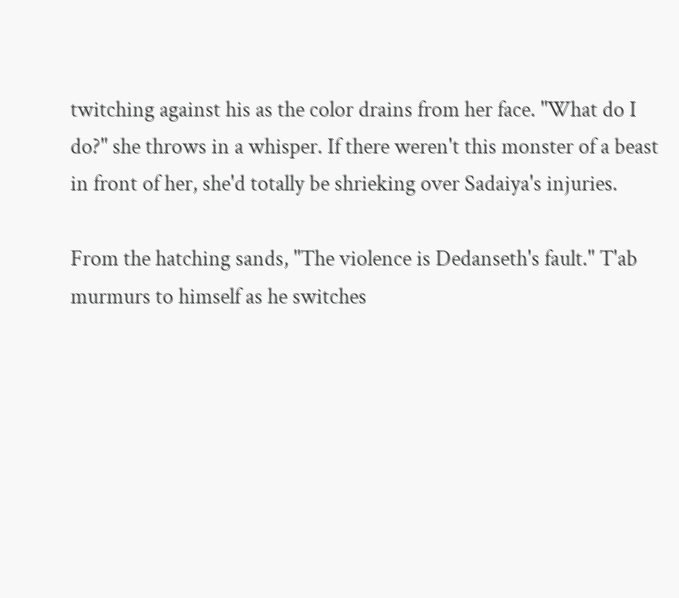twitching against his as the color drains from her face. "What do I do?" she throws in a whisper. If there weren't this monster of a beast in front of her, she'd totally be shrieking over Sadaiya's injuries.

From the hatching sands, "The violence is Dedanseth's fault." T'ab murmurs to himself as he switches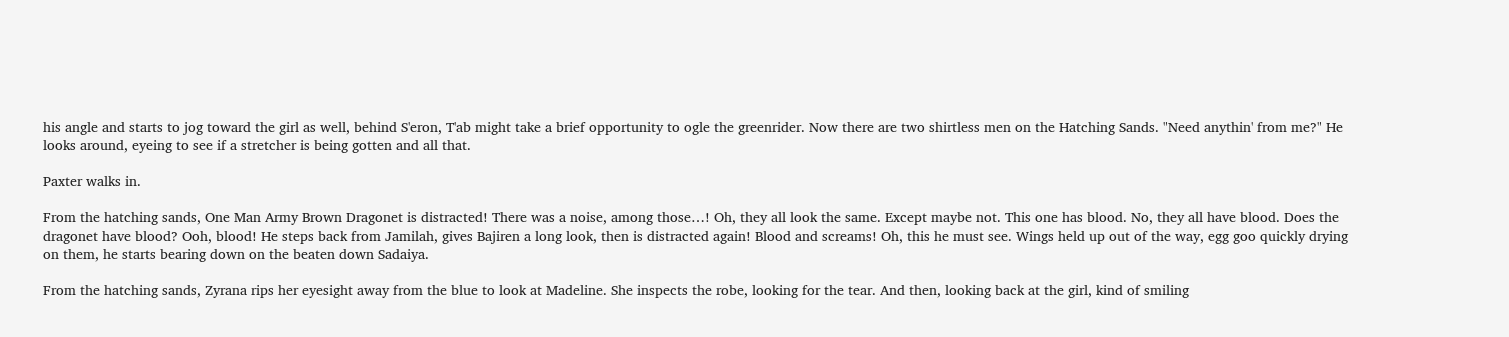his angle and starts to jog toward the girl as well, behind S'eron, T'ab might take a brief opportunity to ogle the greenrider. Now there are two shirtless men on the Hatching Sands. "Need anythin' from me?" He looks around, eyeing to see if a stretcher is being gotten and all that.

Paxter walks in.

From the hatching sands, One Man Army Brown Dragonet is distracted! There was a noise, among those…! Oh, they all look the same. Except maybe not. This one has blood. No, they all have blood. Does the dragonet have blood? Ooh, blood! He steps back from Jamilah, gives Bajiren a long look, then is distracted again! Blood and screams! Oh, this he must see. Wings held up out of the way, egg goo quickly drying on them, he starts bearing down on the beaten down Sadaiya.

From the hatching sands, Zyrana rips her eyesight away from the blue to look at Madeline. She inspects the robe, looking for the tear. And then, looking back at the girl, kind of smiling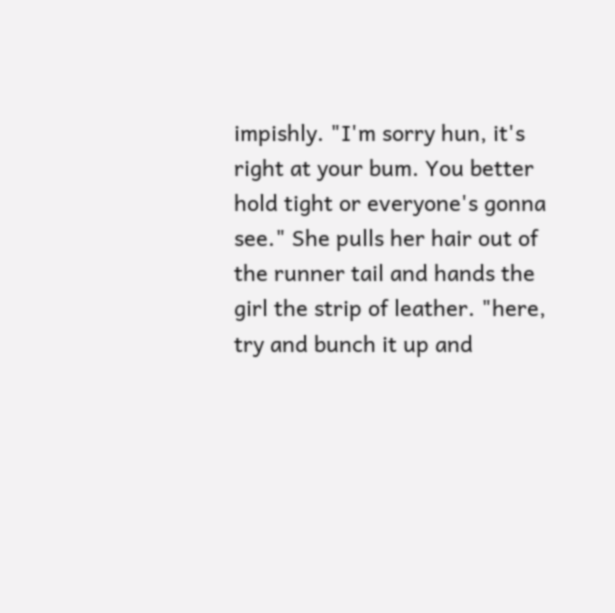impishly. "I'm sorry hun, it's right at your bum. You better hold tight or everyone's gonna see." She pulls her hair out of the runner tail and hands the girl the strip of leather. "here, try and bunch it up and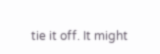tie it off. It might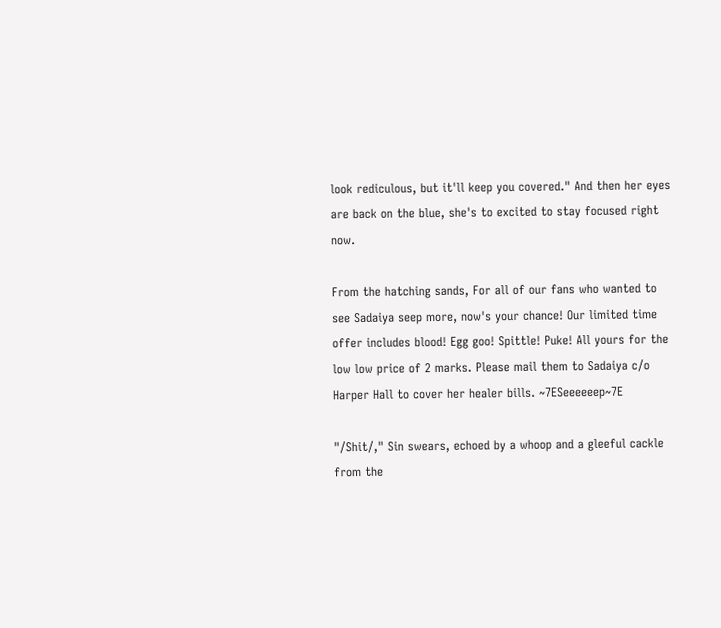look rediculous, but it'll keep you covered." And then her eyes are back on the blue, she's to excited to stay focused right now.

From the hatching sands, For all of our fans who wanted to see Sadaiya seep more, now's your chance! Our limited time offer includes blood! Egg goo! Spittle! Puke! All yours for the low low price of 2 marks. Please mail them to Sadaiya c/o Harper Hall to cover her healer bills. ~7ESeeeeeep~7E

"/Shit/," Sin swears, echoed by a whoop and a gleeful cackle from the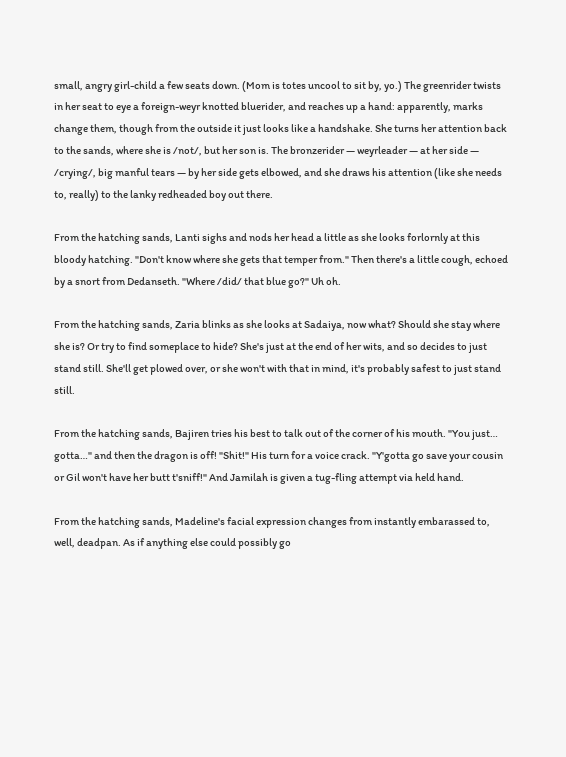small, angry girl-child a few seats down. (Mom is totes uncool to sit by, yo.) The greenrider twists in her seat to eye a foreign-weyr knotted bluerider, and reaches up a hand: apparently, marks change them, though from the outside it just looks like a handshake. She turns her attention back to the sands, where she is /not/, but her son is. The bronzerider — weyrleader — at her side — /crying/, big manful tears — by her side gets elbowed, and she draws his attention (like she needs to, really) to the lanky redheaded boy out there.

From the hatching sands, Lanti sighs and nods her head a little as she looks forlornly at this bloody hatching. "Don't know where she gets that temper from." Then there's a little cough, echoed by a snort from Dedanseth. "Where /did/ that blue go?" Uh oh.

From the hatching sands, Zaria blinks as she looks at Sadaiya, now what? Should she stay where she is? Or try to find someplace to hide? She's just at the end of her wits, and so decides to just stand still. She'll get plowed over, or she won't with that in mind, it's probably safest to just stand still.

From the hatching sands, Bajiren tries his best to talk out of the corner of his mouth. "You just… gotta…" and then the dragon is off! "Shit!" His turn for a voice crack. "Y'gotta go save your cousin or Gil won't have her butt t'sniff!" And Jamilah is given a tug-fling attempt via held hand.

From the hatching sands, Madeline's facial expression changes from instantly embarassed to, well, deadpan. As if anything else could possibly go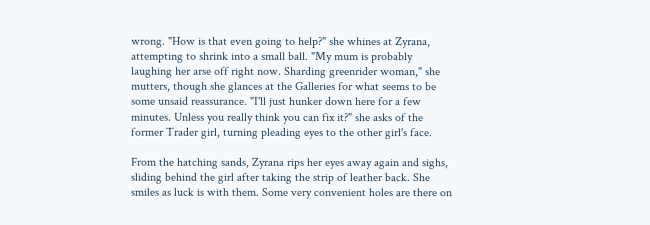wrong. "How is that even going to help?" she whines at Zyrana, attempting to shrink into a small ball. "My mum is probably laughing her arse off right now. Sharding greenrider woman," she mutters, though she glances at the Galleries for what seems to be some unsaid reassurance. "I'll just hunker down here for a few minutes. Unless you really think you can fix it?" she asks of the former Trader girl, turning pleading eyes to the other girl's face.

From the hatching sands, Zyrana rips her eyes away again and sighs, sliding behind the girl after taking the strip of leather back. She smiles as luck is with them. Some very convenient holes are there on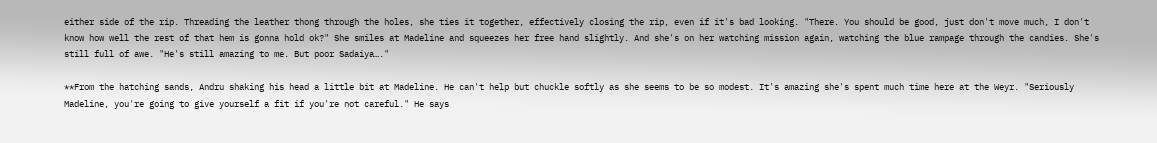either side of the rip. Threading the leather thong through the holes, she ties it together, effectively closing the rip, even if it's bad looking. "There. You should be good, just don't move much, I don't know how well the rest of that hem is gonna hold ok?" She smiles at Madeline and squeezes her free hand slightly. And she's on her watching mission again, watching the blue rampage through the candies. She's still full of awe. "He's still amazing to me. But poor Sadaiya…."

**From the hatching sands, Andru shaking his head a little bit at Madeline. He can't help but chuckle softly as she seems to be so modest. It's amazing she's spent much time here at the Weyr. "Seriously Madeline, you're going to give yourself a fit if you're not careful." He says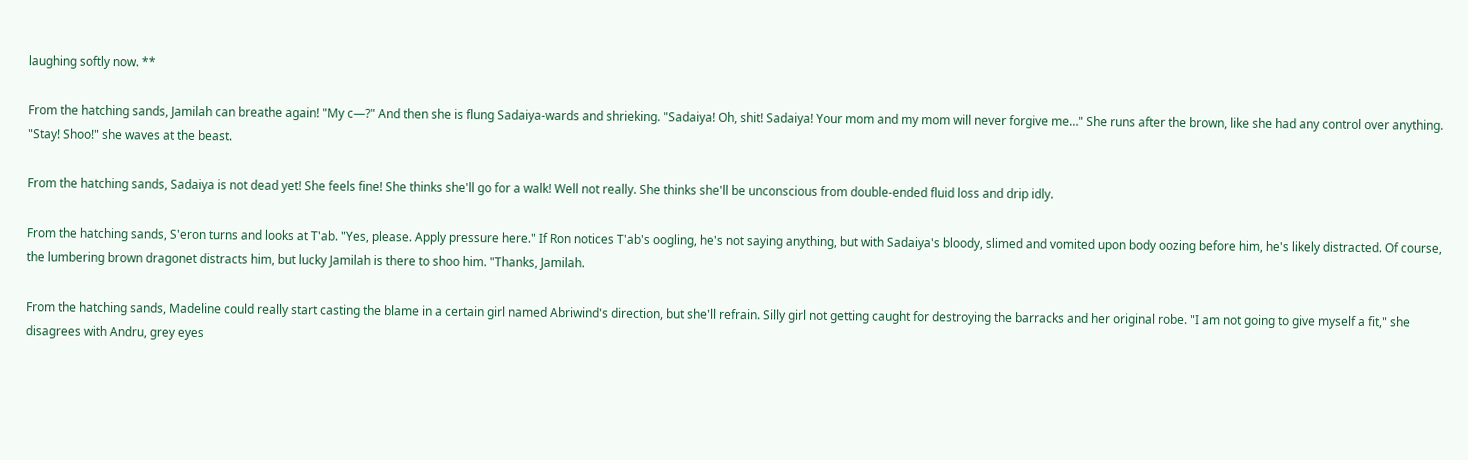laughing softly now. **

From the hatching sands, Jamilah can breathe again! "My c—?" And then she is flung Sadaiya-wards and shrieking. "Sadaiya! Oh, shit! Sadaiya! Your mom and my mom will never forgive me…" She runs after the brown, like she had any control over anything. "Stay! Shoo!" she waves at the beast.

From the hatching sands, Sadaiya is not dead yet! She feels fine! She thinks she'll go for a walk! Well not really. She thinks she'll be unconscious from double-ended fluid loss and drip idly.

From the hatching sands, S'eron turns and looks at T'ab. "Yes, please. Apply pressure here." If Ron notices T'ab's oogling, he's not saying anything, but with Sadaiya's bloody, slimed and vomited upon body oozing before him, he's likely distracted. Of course, the lumbering brown dragonet distracts him, but lucky Jamilah is there to shoo him. "Thanks, Jamilah.

From the hatching sands, Madeline could really start casting the blame in a certain girl named Abriwind's direction, but she'll refrain. Silly girl not getting caught for destroying the barracks and her original robe. "I am not going to give myself a fit," she disagrees with Andru, grey eyes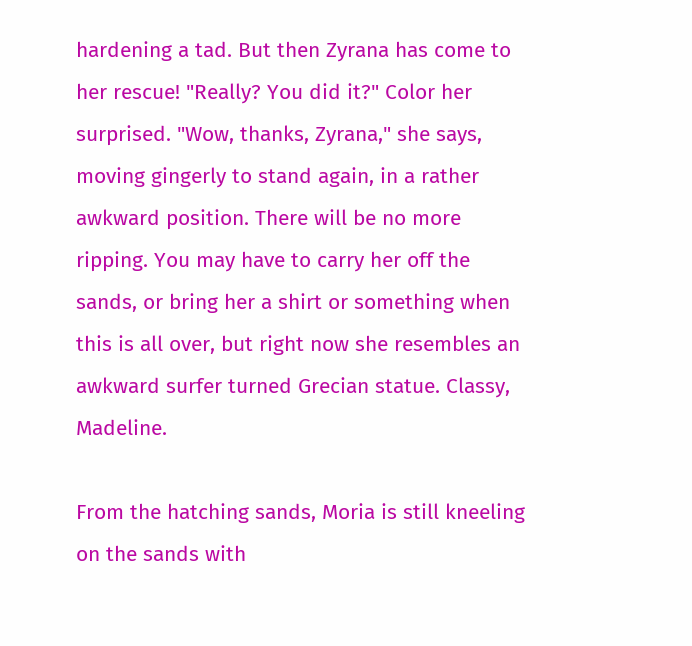hardening a tad. But then Zyrana has come to her rescue! "Really? You did it?" Color her surprised. "Wow, thanks, Zyrana," she says, moving gingerly to stand again, in a rather awkward position. There will be no more ripping. You may have to carry her off the sands, or bring her a shirt or something when this is all over, but right now she resembles an awkward surfer turned Grecian statue. Classy, Madeline.

From the hatching sands, Moria is still kneeling on the sands with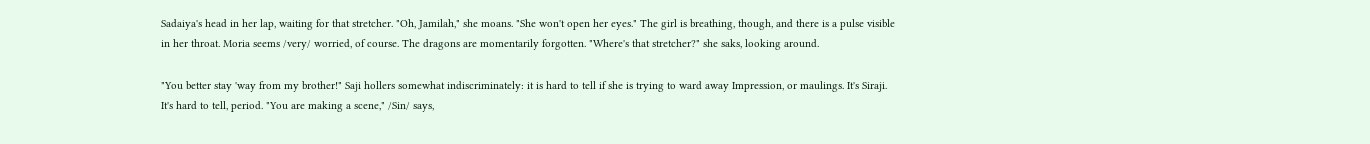Sadaiya's head in her lap, waiting for that stretcher. "Oh, Jamilah," she moans. "She won't open her eyes." The girl is breathing, though, and there is a pulse visible in her throat. Moria seems /very/ worried, of course. The dragons are momentarily forgotten. "Where's that stretcher?" she saks, looking around.

"You better stay 'way from my brother!" Saji hollers somewhat indiscriminately: it is hard to tell if she is trying to ward away Impression, or maulings. It's Siraji. It's hard to tell, period. "You are making a scene," /Sin/ says,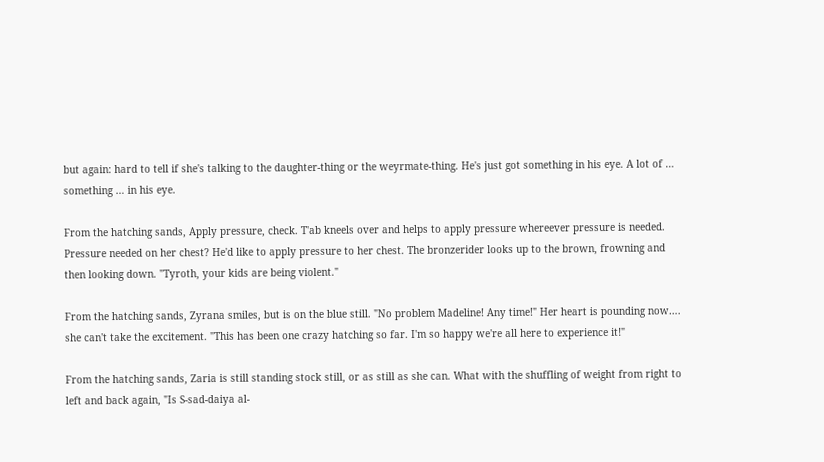but again: hard to tell if she's talking to the daughter-thing or the weyrmate-thing. He's just got something in his eye. A lot of … something … in his eye.

From the hatching sands, Apply pressure, check. T'ab kneels over and helps to apply pressure whereever pressure is needed. Pressure needed on her chest? He'd like to apply pressure to her chest. The bronzerider looks up to the brown, frowning and then looking down. "Tyroth, your kids are being violent."

From the hatching sands, Zyrana smiles, but is on the blue still. "No problem Madeline! Any time!" Her heart is pounding now…. she can't take the excitement. "This has been one crazy hatching so far. I'm so happy we're all here to experience it!"

From the hatching sands, Zaria is still standing stock still, or as still as she can. What with the shuffling of weight from right to left and back again, "Is S-sad-daiya al-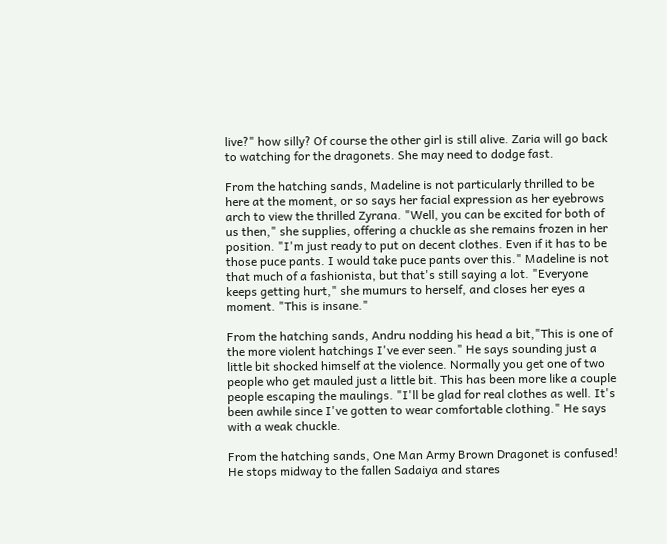live?" how silly? Of course the other girl is still alive. Zaria will go back to watching for the dragonets. She may need to dodge fast.

From the hatching sands, Madeline is not particularly thrilled to be here at the moment, or so says her facial expression as her eyebrows arch to view the thrilled Zyrana. "Well, you can be excited for both of us then," she supplies, offering a chuckle as she remains frozen in her position. "I'm just ready to put on decent clothes. Even if it has to be those puce pants. I would take puce pants over this." Madeline is not that much of a fashionista, but that's still saying a lot. "Everyone keeps getting hurt," she mumurs to herself, and closes her eyes a moment. "This is insane."

From the hatching sands, Andru nodding his head a bit,"This is one of the more violent hatchings I've ever seen." He says sounding just a little bit shocked himself at the violence. Normally you get one of two people who get mauled just a little bit. This has been more like a couple people escaping the maulings. "I'll be glad for real clothes as well. It's been awhile since I've gotten to wear comfortable clothing." He says with a weak chuckle.

From the hatching sands, One Man Army Brown Dragonet is confused! He stops midway to the fallen Sadaiya and stares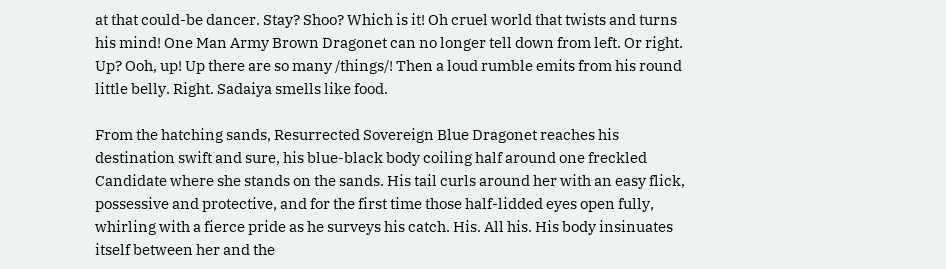at that could-be dancer. Stay? Shoo? Which is it! Oh cruel world that twists and turns his mind! One Man Army Brown Dragonet can no longer tell down from left. Or right. Up? Ooh, up! Up there are so many /things/! Then a loud rumble emits from his round little belly. Right. Sadaiya smells like food.

From the hatching sands, Resurrected Sovereign Blue Dragonet reaches his destination swift and sure, his blue-black body coiling half around one freckled Candidate where she stands on the sands. His tail curls around her with an easy flick, possessive and protective, and for the first time those half-lidded eyes open fully, whirling with a fierce pride as he surveys his catch. His. All his. His body insinuates itself between her and the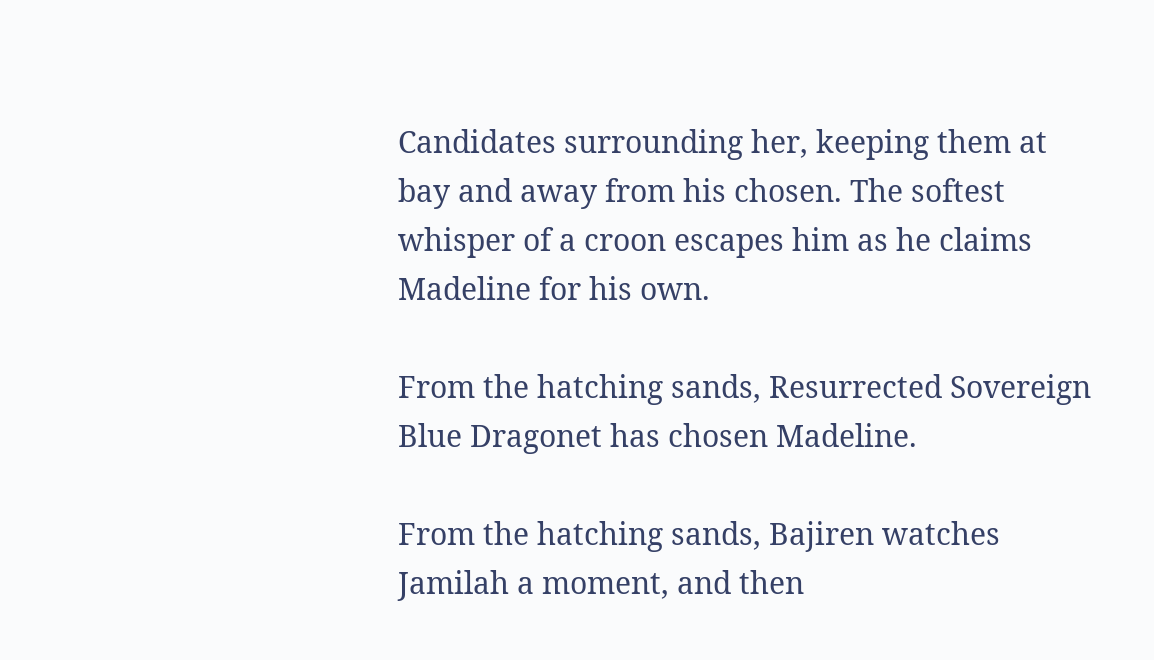Candidates surrounding her, keeping them at bay and away from his chosen. The softest whisper of a croon escapes him as he claims Madeline for his own.

From the hatching sands, Resurrected Sovereign Blue Dragonet has chosen Madeline.

From the hatching sands, Bajiren watches Jamilah a moment, and then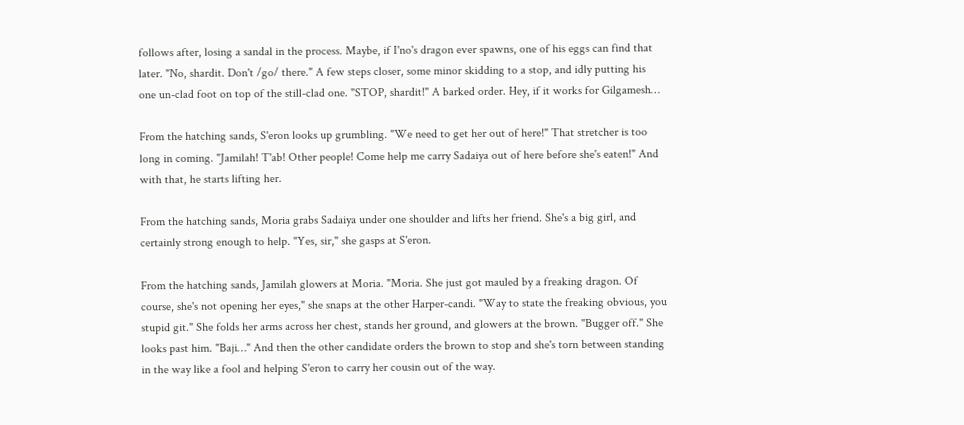follows after, losing a sandal in the process. Maybe, if I'no's dragon ever spawns, one of his eggs can find that later. "No, shardit. Don't /go/ there." A few steps closer, some minor skidding to a stop, and idly putting his one un-clad foot on top of the still-clad one. "STOP, shardit!" A barked order. Hey, if it works for Gilgamesh…

From the hatching sands, S'eron looks up grumbling. "We need to get her out of here!" That stretcher is too long in coming. "Jamilah! T'ab! Other people! Come help me carry Sadaiya out of here before she's eaten!" And with that, he starts lifting her.

From the hatching sands, Moria grabs Sadaiya under one shoulder and lifts her friend. She's a big girl, and certainly strong enough to help. "Yes, sir," she gasps at S'eron.

From the hatching sands, Jamilah glowers at Moria. "Moria. She just got mauled by a freaking dragon. Of course, she's not opening her eyes," she snaps at the other Harper-candi. "Way to state the freaking obvious, you stupid git." She folds her arms across her chest, stands her ground, and glowers at the brown. "Bugger off." She looks past him. "Baji…" And then the other candidate orders the brown to stop and she's torn between standing in the way like a fool and helping S'eron to carry her cousin out of the way.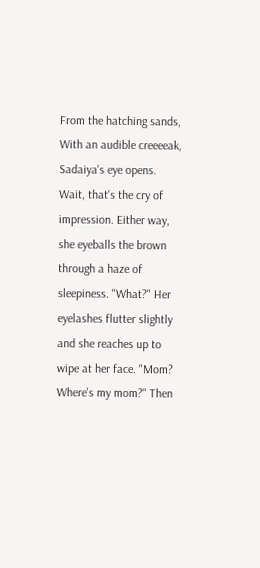From the hatching sands, With an audible creeeeak, Sadaiya's eye opens. Wait, that's the cry of impression. Either way, she eyeballs the brown through a haze of sleepiness. "What?" Her eyelashes flutter slightly and she reaches up to wipe at her face. "Mom? Where's my mom?" Then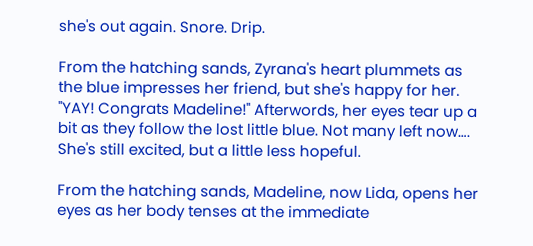she's out again. Snore. Drip.

From the hatching sands, Zyrana's heart plummets as the blue impresses her friend, but she's happy for her. "YAY! Congrats Madeline!" Afterwords, her eyes tear up a bit as they follow the lost little blue. Not many left now…. She's still excited, but a little less hopeful.

From the hatching sands, Madeline, now Lida, opens her eyes as her body tenses at the immediate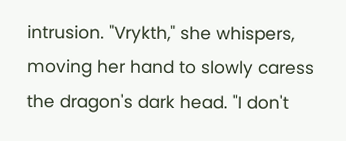intrusion. "Vrykth," she whispers, moving her hand to slowly caress the dragon's dark head. "I don't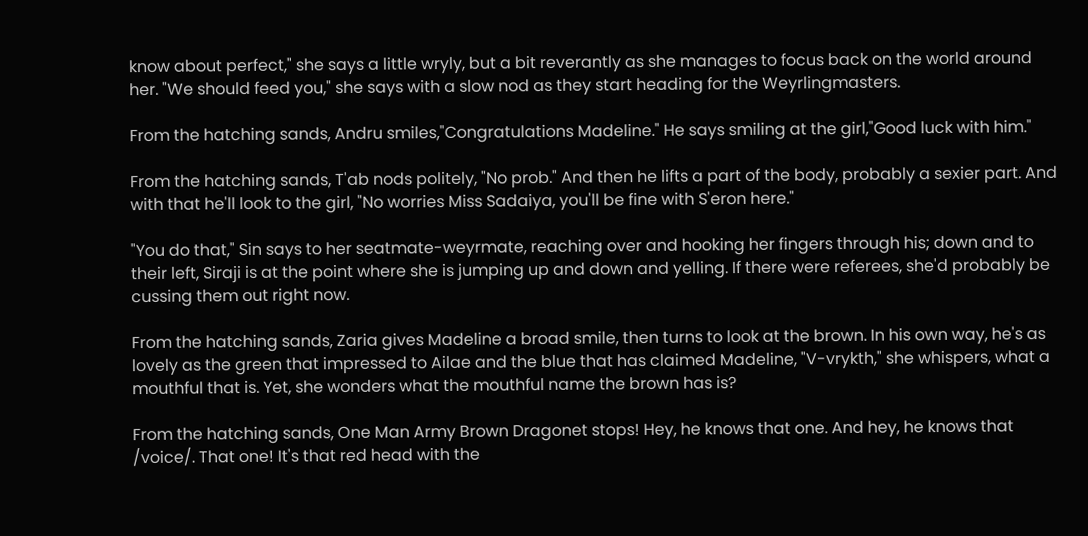know about perfect," she says a little wryly, but a bit reverantly as she manages to focus back on the world around her. "We should feed you," she says with a slow nod as they start heading for the Weyrlingmasters.

From the hatching sands, Andru smiles,"Congratulations Madeline." He says smiling at the girl,"Good luck with him."

From the hatching sands, T'ab nods politely, "No prob." And then he lifts a part of the body, probably a sexier part. And with that he'll look to the girl, "No worries Miss Sadaiya, you'll be fine with S'eron here."

"You do that," Sin says to her seatmate-weyrmate, reaching over and hooking her fingers through his; down and to their left, Siraji is at the point where she is jumping up and down and yelling. If there were referees, she'd probably be cussing them out right now.

From the hatching sands, Zaria gives Madeline a broad smile, then turns to look at the brown. In his own way, he's as lovely as the green that impressed to Ailae and the blue that has claimed Madeline, "V-vrykth," she whispers, what a mouthful that is. Yet, she wonders what the mouthful name the brown has is?

From the hatching sands, One Man Army Brown Dragonet stops! Hey, he knows that one. And hey, he knows that /voice/. That one! It's that red head with the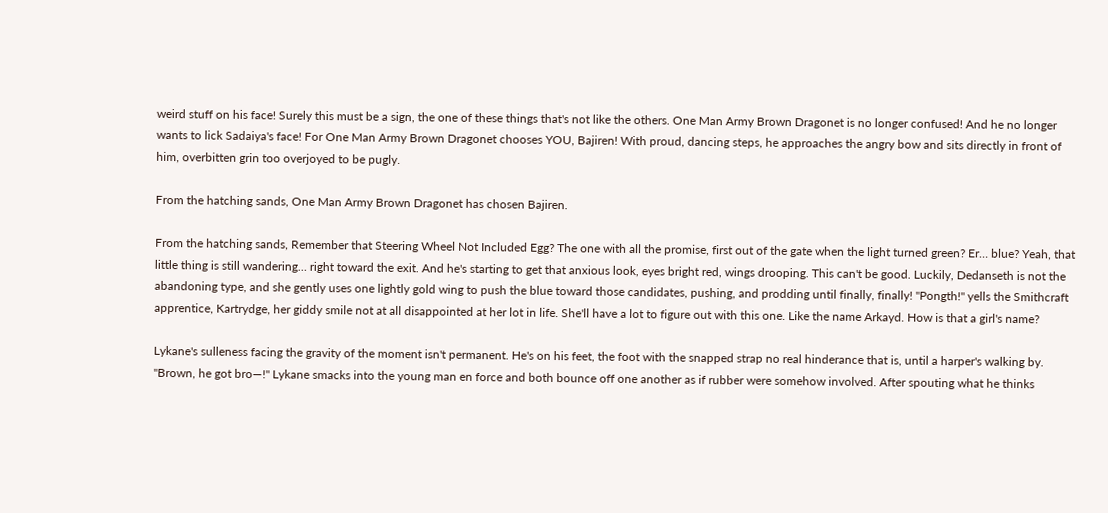weird stuff on his face! Surely this must be a sign, the one of these things that's not like the others. One Man Army Brown Dragonet is no longer confused! And he no longer wants to lick Sadaiya's face! For One Man Army Brown Dragonet chooses YOU, Bajiren! With proud, dancing steps, he approaches the angry bow and sits directly in front of him, overbitten grin too overjoyed to be pugly.

From the hatching sands, One Man Army Brown Dragonet has chosen Bajiren.

From the hatching sands, Remember that Steering Wheel Not Included Egg? The one with all the promise, first out of the gate when the light turned green? Er… blue? Yeah, that little thing is still wandering… right toward the exit. And he's starting to get that anxious look, eyes bright red, wings drooping. This can't be good. Luckily, Dedanseth is not the abandoning type, and she gently uses one lightly gold wing to push the blue toward those candidates, pushing, and prodding until finally, finally! "Pongth!" yells the Smithcraft apprentice, Kartrydge, her giddy smile not at all disappointed at her lot in life. She'll have a lot to figure out with this one. Like the name Arkayd. How is that a girl's name?

Lykane's sulleness facing the gravity of the moment isn't permanent. He's on his feet, the foot with the snapped strap no real hinderance that is, until a harper's walking by. "Brown, he got bro—!" Lykane smacks into the young man en force and both bounce off one another as if rubber were somehow involved. After spouting what he thinks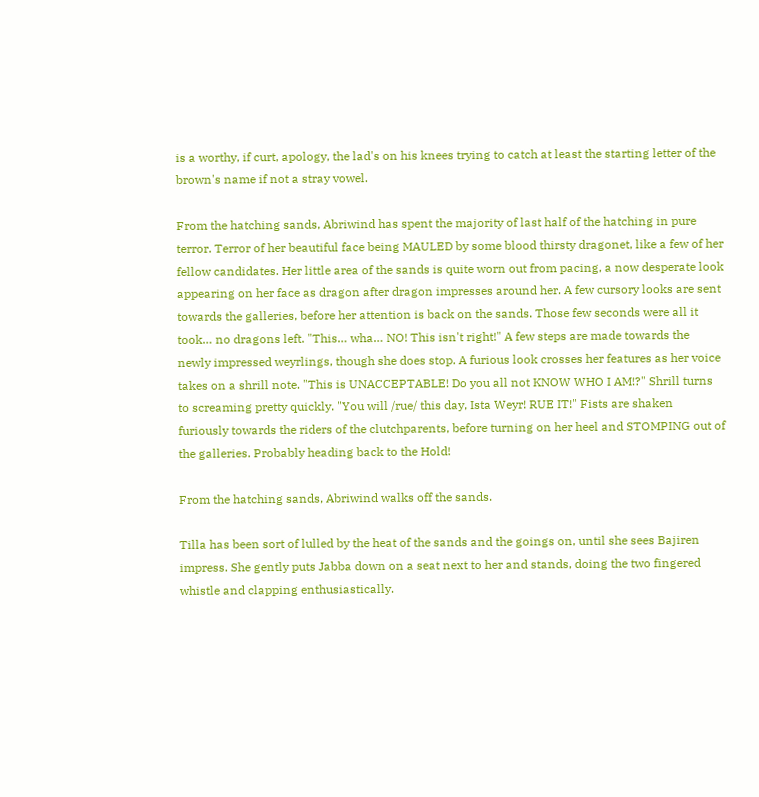is a worthy, if curt, apology, the lad's on his knees trying to catch at least the starting letter of the brown's name if not a stray vowel.

From the hatching sands, Abriwind has spent the majority of last half of the hatching in pure terror. Terror of her beautiful face being MAULED by some blood thirsty dragonet, like a few of her fellow candidates. Her little area of the sands is quite worn out from pacing, a now desperate look appearing on her face as dragon after dragon impresses around her. A few cursory looks are sent towards the galleries, before her attention is back on the sands. Those few seconds were all it took… no dragons left. "This… wha… NO! This isn't right!" A few steps are made towards the newly impressed weyrlings, though she does stop. A furious look crosses her features as her voice takes on a shrill note. "This is UNACCEPTABLE! Do you all not KNOW WHO I AM!?" Shrill turns to screaming pretty quickly. "You will /rue/ this day, Ista Weyr! RUE IT!" Fists are shaken furiously towards the riders of the clutchparents, before turning on her heel and STOMPING out of the galleries. Probably heading back to the Hold!

From the hatching sands, Abriwind walks off the sands.

Tilla has been sort of lulled by the heat of the sands and the goings on, until she sees Bajiren impress. She gently puts Jabba down on a seat next to her and stands, doing the two fingered whistle and clapping enthusiastically.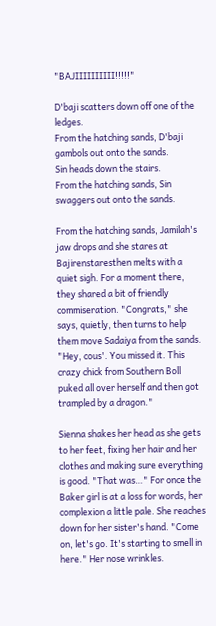"BAJIIIIIIIIII!!!!!"

D'baji scatters down off one of the ledges.
From the hatching sands, D'baji gambols out onto the sands.
Sin heads down the stairs.
From the hatching sands, Sin swaggers out onto the sands.

From the hatching sands, Jamilah's jaw drops and she stares at Bajirenstaresthen melts with a quiet sigh. For a moment there, they shared a bit of friendly commiseration. "Congrats," she says, quietly, then turns to help them move Sadaiya from the sands. "Hey, cous'. You missed it. This crazy chick from Southern Boll puked all over herself and then got trampled by a dragon."

Sienna shakes her head as she gets to her feet, fixing her hair and her clothes and making sure everything is good. "That was…" For once the Baker girl is at a loss for words, her complexion a little pale. She reaches down for her sister's hand. "Come on, let's go. It's starting to smell in here." Her nose wrinkles.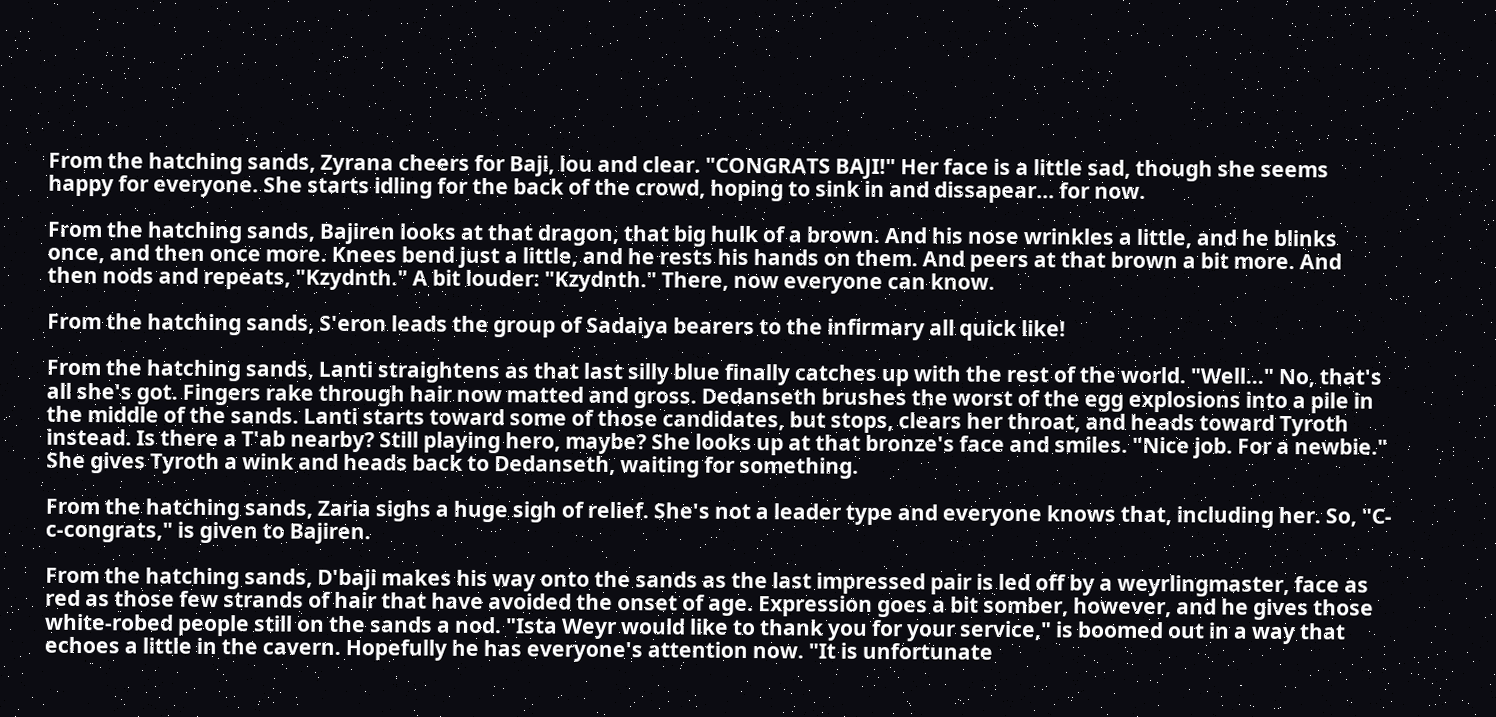From the hatching sands, Zyrana cheers for Baji, lou and clear. "CONGRATS BAJI!" Her face is a little sad, though she seems happy for everyone. She starts idling for the back of the crowd, hoping to sink in and dissapear… for now.

From the hatching sands, Bajiren looks at that dragon, that big hulk of a brown. And his nose wrinkles a little, and he blinks once, and then once more. Knees bend just a little, and he rests his hands on them. And peers at that brown a bit more. And then nods and repeats, "Kzydnth." A bit louder: "Kzydnth." There, now everyone can know.

From the hatching sands, S'eron leads the group of Sadaiya bearers to the infirmary all quick like!

From the hatching sands, Lanti straightens as that last silly blue finally catches up with the rest of the world. "Well…" No, that's all she's got. Fingers rake through hair now matted and gross. Dedanseth brushes the worst of the egg explosions into a pile in the middle of the sands. Lanti starts toward some of those candidates, but stops, clears her throat, and heads toward Tyroth instead. Is there a T'ab nearby? Still playing hero, maybe? She looks up at that bronze's face and smiles. "Nice job. For a newbie." She gives Tyroth a wink and heads back to Dedanseth, waiting for something.

From the hatching sands, Zaria sighs a huge sigh of relief. She's not a leader type and everyone knows that, including her. So, "C-c-congrats," is given to Bajiren.

From the hatching sands, D'baji makes his way onto the sands as the last impressed pair is led off by a weyrlingmaster, face as red as those few strands of hair that have avoided the onset of age. Expression goes a bit somber, however, and he gives those white-robed people still on the sands a nod. "Ista Weyr would like to thank you for your service," is boomed out in a way that echoes a little in the cavern. Hopefully he has everyone's attention now. "It is unfortunate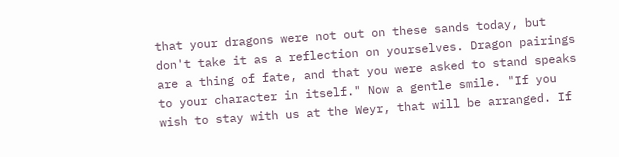that your dragons were not out on these sands today, but don't take it as a reflection on yourselves. Dragon pairings are a thing of fate, and that you were asked to stand speaks to your character in itself." Now a gentle smile. "If you wish to stay with us at the Weyr, that will be arranged. If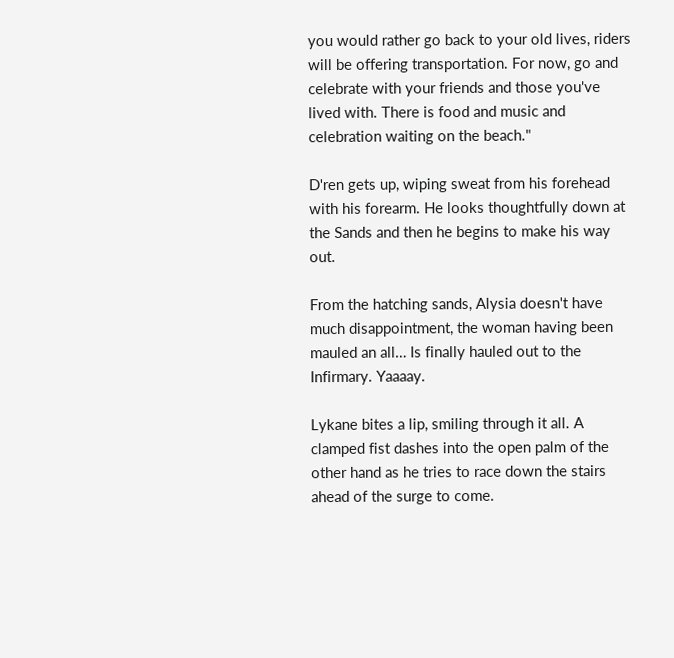you would rather go back to your old lives, riders will be offering transportation. For now, go and celebrate with your friends and those you've lived with. There is food and music and celebration waiting on the beach."

D'ren gets up, wiping sweat from his forehead with his forearm. He looks thoughtfully down at the Sands and then he begins to make his way out.

From the hatching sands, Alysia doesn't have much disappointment, the woman having been mauled an all… Is finally hauled out to the Infirmary. Yaaaay.

Lykane bites a lip, smiling through it all. A clamped fist dashes into the open palm of the other hand as he tries to race down the stairs ahead of the surge to come.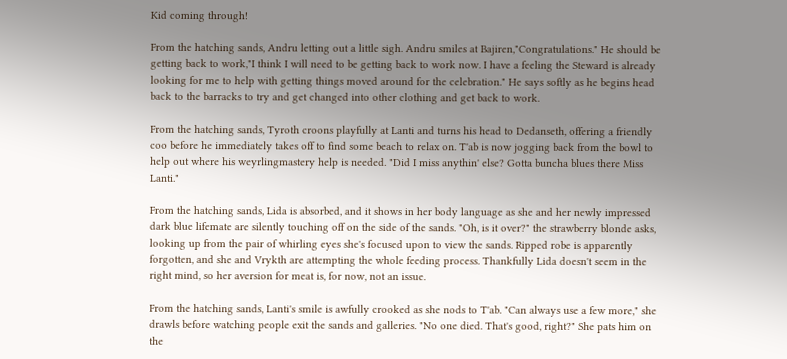Kid coming through!

From the hatching sands, Andru letting out a little sigh. Andru smiles at Bajiren,"Congratulations." He should be getting back to work,"I think I will need to be getting back to work now. I have a feeling the Steward is already looking for me to help with getting things moved around for the celebration." He says softly as he begins head back to the barracks to try and get changed into other clothing and get back to work.

From the hatching sands, Tyroth croons playfully at Lanti and turns his head to Dedanseth, offering a friendly coo before he immediately takes off to find some beach to relax on. T'ab is now jogging back from the bowl to help out where his weyrlingmastery help is needed. "Did I miss anythin' else? Gotta buncha blues there Miss Lanti."

From the hatching sands, Lida is absorbed, and it shows in her body language as she and her newly impressed dark blue lifemate are silently touching off on the side of the sands. "Oh, is it over?" the strawberry blonde asks, looking up from the pair of whirling eyes she's focused upon to view the sands. Ripped robe is apparently forgotten, and she and Vrykth are attempting the whole feeding process. Thankfully Lida doesn't seem in the right mind, so her aversion for meat is, for now, not an issue.

From the hatching sands, Lanti's smile is awfully crooked as she nods to T'ab. "Can always use a few more," she drawls before watching people exit the sands and galleries. "No one died. That's good, right?" She pats him on the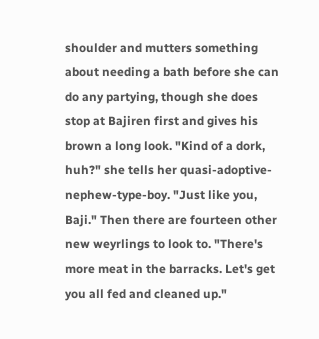shoulder and mutters something about needing a bath before she can do any partying, though she does stop at Bajiren first and gives his brown a long look. "Kind of a dork, huh?" she tells her quasi-adoptive-nephew-type-boy. "Just like you, Baji." Then there are fourteen other new weyrlings to look to. "There's more meat in the barracks. Let's get you all fed and cleaned up."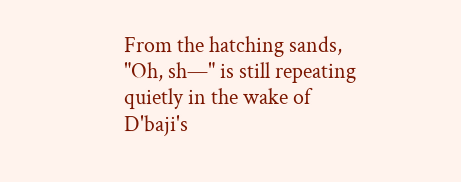From the hatching sands, "Oh, sh—" is still repeating quietly in the wake of D'baji's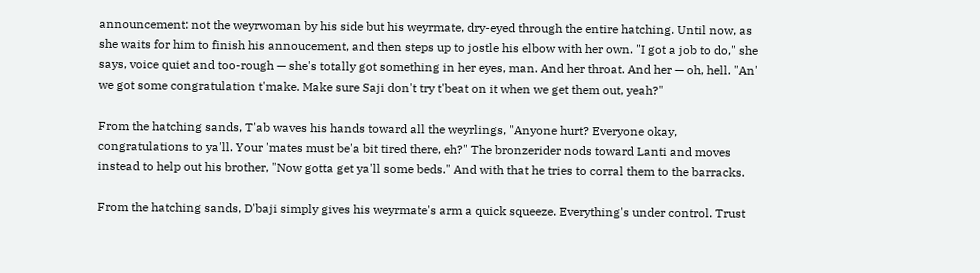announcement: not the weyrwoman by his side but his weyrmate, dry-eyed through the entire hatching. Until now, as she waits for him to finish his annoucement, and then steps up to jostle his elbow with her own. "I got a job to do," she says, voice quiet and too-rough — she's totally got something in her eyes, man. And her throat. And her — oh, hell. "An' we got some congratulation t'make. Make sure Saji don't try t'beat on it when we get them out, yeah?"

From the hatching sands, T'ab waves his hands toward all the weyrlings, "Anyone hurt? Everyone okay, congratulations to ya'll. Your 'mates must be'a bit tired there, eh?" The bronzerider nods toward Lanti and moves instead to help out his brother, "Now gotta get ya'll some beds." And with that he tries to corral them to the barracks.

From the hatching sands, D'baji simply gives his weyrmate's arm a quick squeeze. Everything's under control. Trust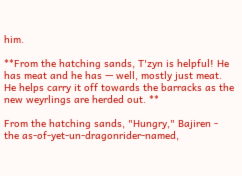him.

**From the hatching sands, T'zyn is helpful! He has meat and he has — well, mostly just meat. He helps carry it off towards the barracks as the new weyrlings are herded out. **

From the hatching sands, "Hungry," Bajiren - the as-of-yet-un-dragonrider-named,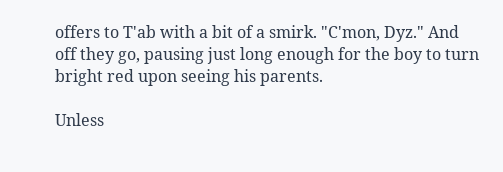offers to T'ab with a bit of a smirk. "C'mon, Dyz." And off they go, pausing just long enough for the boy to turn bright red upon seeing his parents.

Unless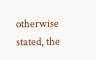otherwise stated, the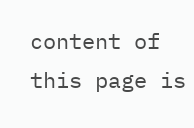content of this page is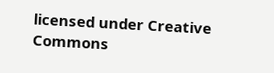licensed under Creative Commons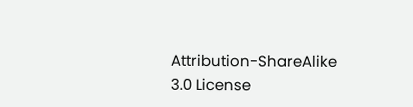Attribution-ShareAlike 3.0 License